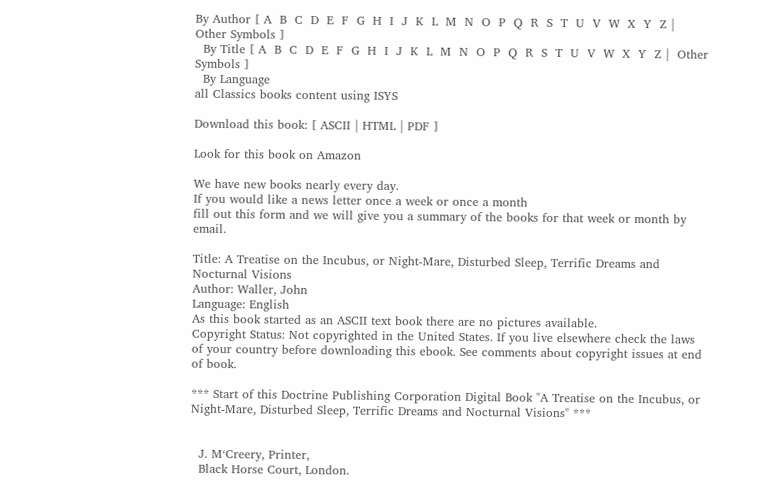By Author [ A  B  C  D  E  F  G  H  I  J  K  L  M  N  O  P  Q  R  S  T  U  V  W  X  Y  Z |  Other Symbols ]
  By Title [ A  B  C  D  E  F  G  H  I  J  K  L  M  N  O  P  Q  R  S  T  U  V  W  X  Y  Z |  Other Symbols ]
  By Language
all Classics books content using ISYS

Download this book: [ ASCII | HTML | PDF ]

Look for this book on Amazon

We have new books nearly every day.
If you would like a news letter once a week or once a month
fill out this form and we will give you a summary of the books for that week or month by email.

Title: A Treatise on the Incubus, or Night-Mare, Disturbed Sleep, Terrific Dreams and Nocturnal Visions
Author: Waller, John
Language: English
As this book started as an ASCII text book there are no pictures available.
Copyright Status: Not copyrighted in the United States. If you live elsewhere check the laws of your country before downloading this ebook. See comments about copyright issues at end of book.

*** Start of this Doctrine Publishing Corporation Digital Book "A Treatise on the Incubus, or Night-Mare, Disturbed Sleep, Terrific Dreams and Nocturnal Visions" ***


  J. M‘Creery, Printer,
  Black Horse Court, London.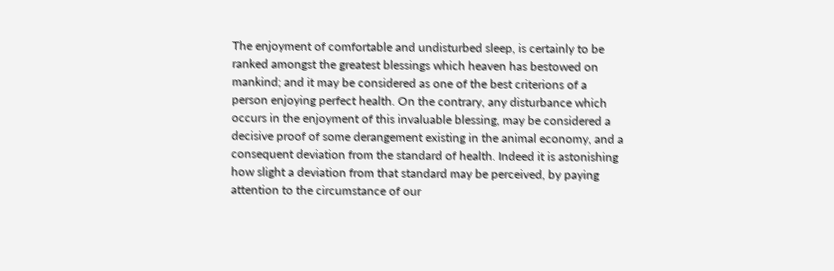The enjoyment of comfortable and undisturbed sleep, is certainly to be
ranked amongst the greatest blessings which heaven has bestowed on
mankind; and it may be considered as one of the best criterions of a
person enjoying perfect health. On the contrary, any disturbance which
occurs in the enjoyment of this invaluable blessing, may be considered a
decisive proof of some derangement existing in the animal economy, and a
consequent deviation from the standard of health. Indeed it is astonishing
how slight a deviation from that standard may be perceived, by paying
attention to the circumstance of our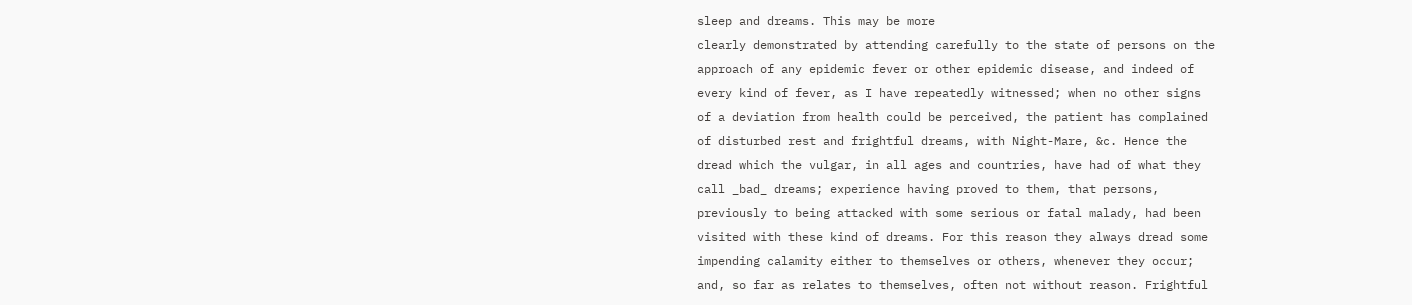sleep and dreams. This may be more
clearly demonstrated by attending carefully to the state of persons on the
approach of any epidemic fever or other epidemic disease, and indeed of
every kind of fever, as I have repeatedly witnessed; when no other signs
of a deviation from health could be perceived, the patient has complained
of disturbed rest and frightful dreams, with Night-Mare, &c. Hence the
dread which the vulgar, in all ages and countries, have had of what they
call _bad_ dreams; experience having proved to them, that persons,
previously to being attacked with some serious or fatal malady, had been
visited with these kind of dreams. For this reason they always dread some
impending calamity either to themselves or others, whenever they occur;
and, so far as relates to themselves, often not without reason. Frightful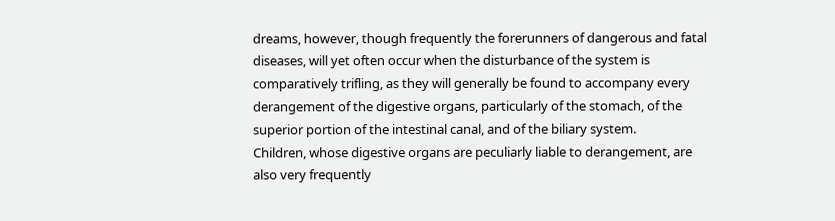dreams, however, though frequently the forerunners of dangerous and fatal
diseases, will yet often occur when the disturbance of the system is
comparatively trifling, as they will generally be found to accompany every
derangement of the digestive organs, particularly of the stomach, of the
superior portion of the intestinal canal, and of the biliary system.
Children, whose digestive organs are peculiarly liable to derangement, are
also very frequently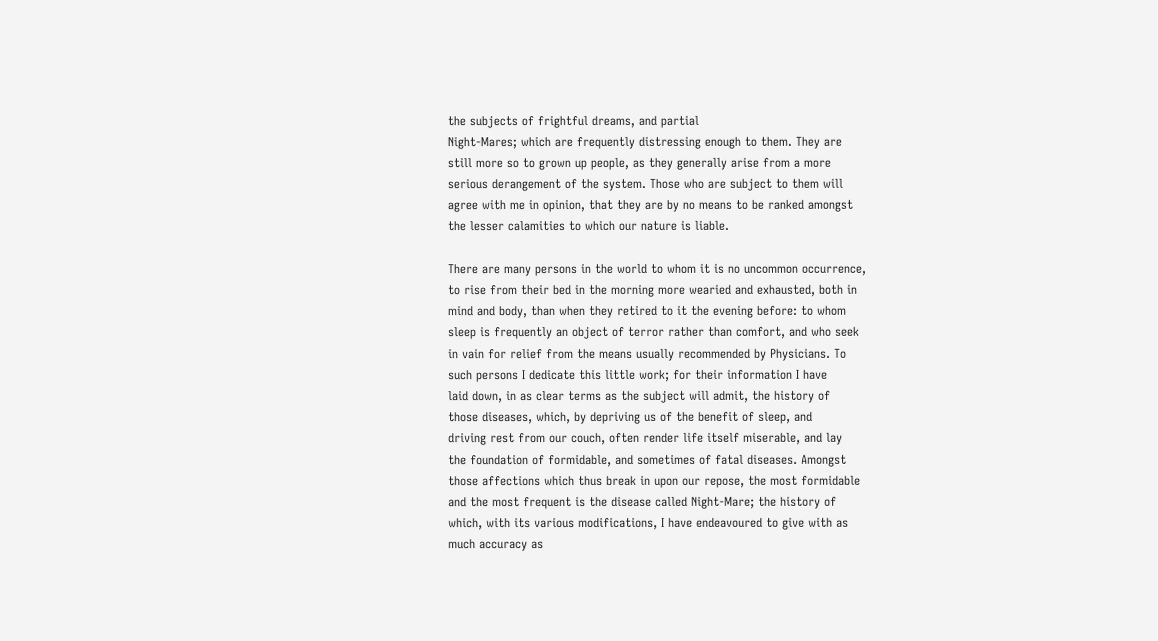the subjects of frightful dreams, and partial
Night-Mares; which are frequently distressing enough to them. They are
still more so to grown up people, as they generally arise from a more
serious derangement of the system. Those who are subject to them will
agree with me in opinion, that they are by no means to be ranked amongst
the lesser calamities to which our nature is liable.

There are many persons in the world to whom it is no uncommon occurrence,
to rise from their bed in the morning more wearied and exhausted, both in
mind and body, than when they retired to it the evening before: to whom
sleep is frequently an object of terror rather than comfort, and who seek
in vain for relief from the means usually recommended by Physicians. To
such persons I dedicate this little work; for their information I have
laid down, in as clear terms as the subject will admit, the history of
those diseases, which, by depriving us of the benefit of sleep, and
driving rest from our couch, often render life itself miserable, and lay
the foundation of formidable, and sometimes of fatal diseases. Amongst
those affections which thus break in upon our repose, the most formidable
and the most frequent is the disease called Night-Mare; the history of
which, with its various modifications, I have endeavoured to give with as
much accuracy as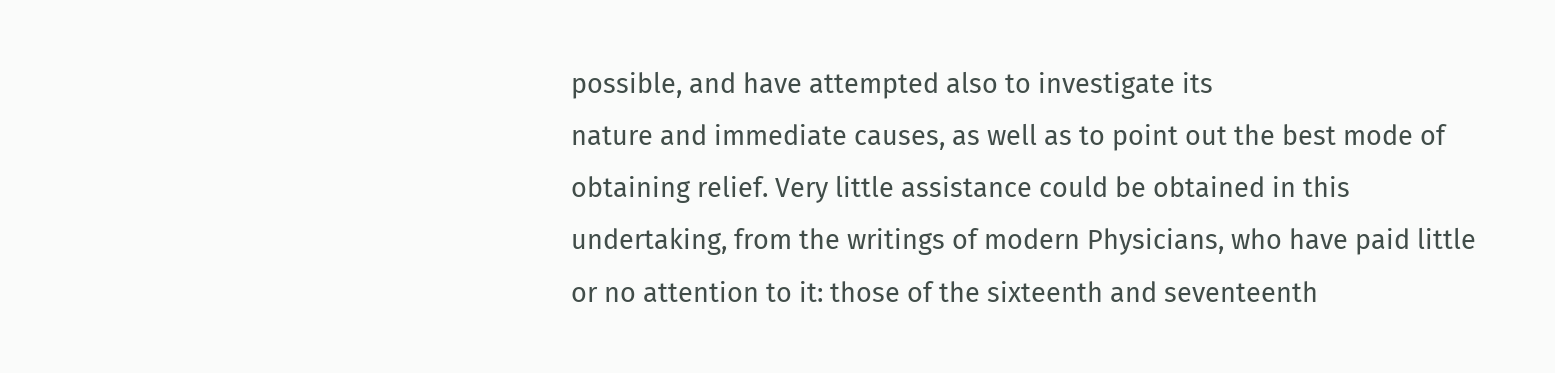possible, and have attempted also to investigate its
nature and immediate causes, as well as to point out the best mode of
obtaining relief. Very little assistance could be obtained in this
undertaking, from the writings of modern Physicians, who have paid little
or no attention to it: those of the sixteenth and seventeenth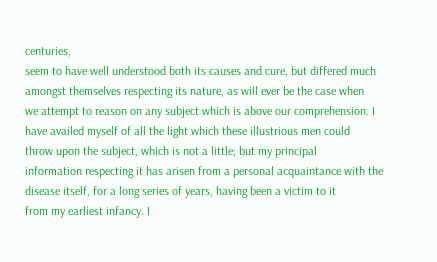centuries,
seem to have well understood both its causes and cure, but differed much
amongst themselves respecting its nature, as will ever be the case when
we attempt to reason on any subject which is above our comprehension. I
have availed myself of all the light which these illustrious men could
throw upon the subject, which is not a little; but my principal
information respecting it has arisen from a personal acquaintance with the
disease itself, for a long series of years, having been a victim to it
from my earliest infancy. I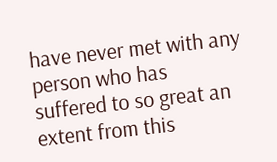have never met with any person who has
suffered to so great an extent from this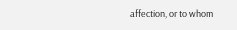affection, or to whom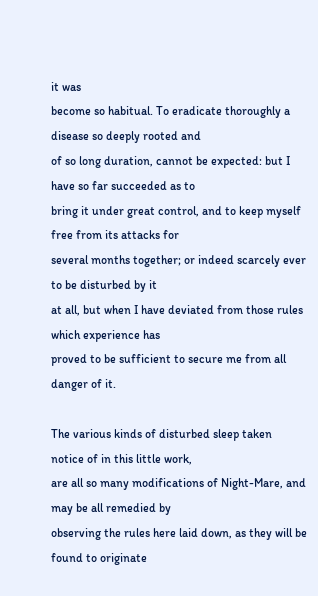it was
become so habitual. To eradicate thoroughly a disease so deeply rooted and
of so long duration, cannot be expected: but I have so far succeeded as to
bring it under great control, and to keep myself free from its attacks for
several months together; or indeed scarcely ever to be disturbed by it
at all, but when I have deviated from those rules which experience has
proved to be sufficient to secure me from all danger of it.

The various kinds of disturbed sleep taken notice of in this little work,
are all so many modifications of Night-Mare, and may be all remedied by
observing the rules here laid down, as they will be found to originate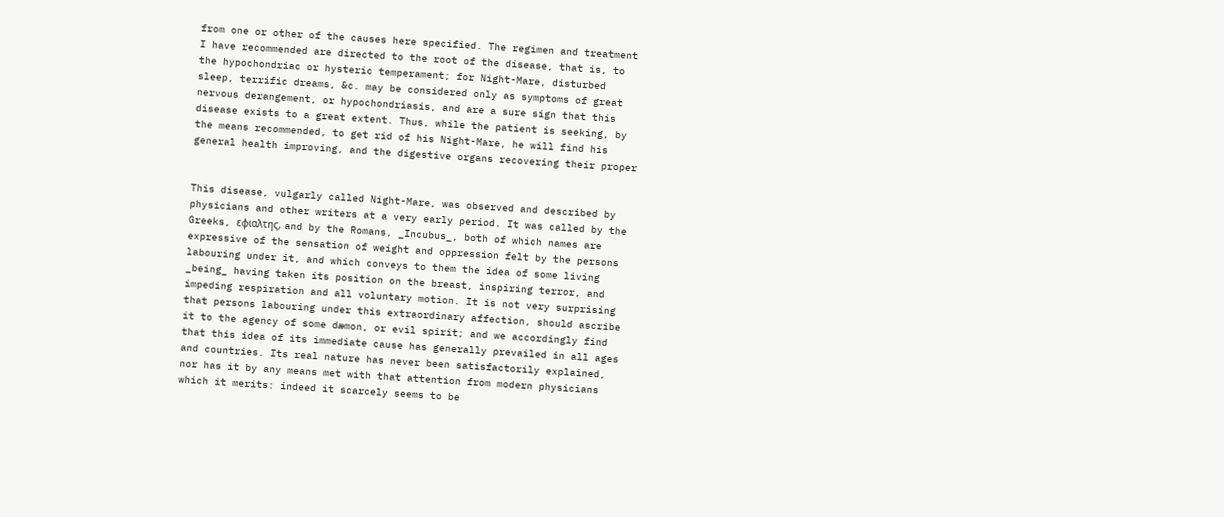from one or other of the causes here specified. The regimen and treatment
I have recommended are directed to the root of the disease, that is, to
the hypochondriac or hysteric temperament; for Night-Mare, disturbed
sleep, terrific dreams, &c. may be considered only as symptoms of great
nervous derangement, or hypochondriasis, and are a sure sign that this
disease exists to a great extent. Thus, while the patient is seeking, by
the means recommended, to get rid of his Night-Mare, he will find his
general health improving, and the digestive organs recovering their proper


This disease, vulgarly called Night-Mare, was observed and described by
physicians and other writers at a very early period. It was called by the
Greeks, εφιαλτης, and by the Romans, _Incubus_, both of which names are
expressive of the sensation of weight and oppression felt by the persons
labouring under it, and which conveys to them the idea of some living
_being_ having taken its position on the breast, inspiring terror, and
impeding respiration and all voluntary motion. It is not very surprising
that persons labouring under this extraordinary affection, should ascribe
it to the agency of some dæmon, or evil spirit; and we accordingly find
that this idea of its immediate cause has generally prevailed in all ages
and countries. Its real nature has never been satisfactorily explained,
nor has it by any means met with that attention from modern physicians
which it merits: indeed it scarcely seems to be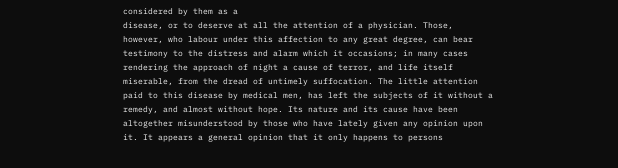considered by them as a
disease, or to deserve at all the attention of a physician. Those,
however, who labour under this affection to any great degree, can bear
testimony to the distress and alarm which it occasions; in many cases
rendering the approach of night a cause of terror, and life itself
miserable, from the dread of untimely suffocation. The little attention
paid to this disease by medical men, has left the subjects of it without a
remedy, and almost without hope. Its nature and its cause have been
altogether misunderstood by those who have lately given any opinion upon
it. It appears a general opinion that it only happens to persons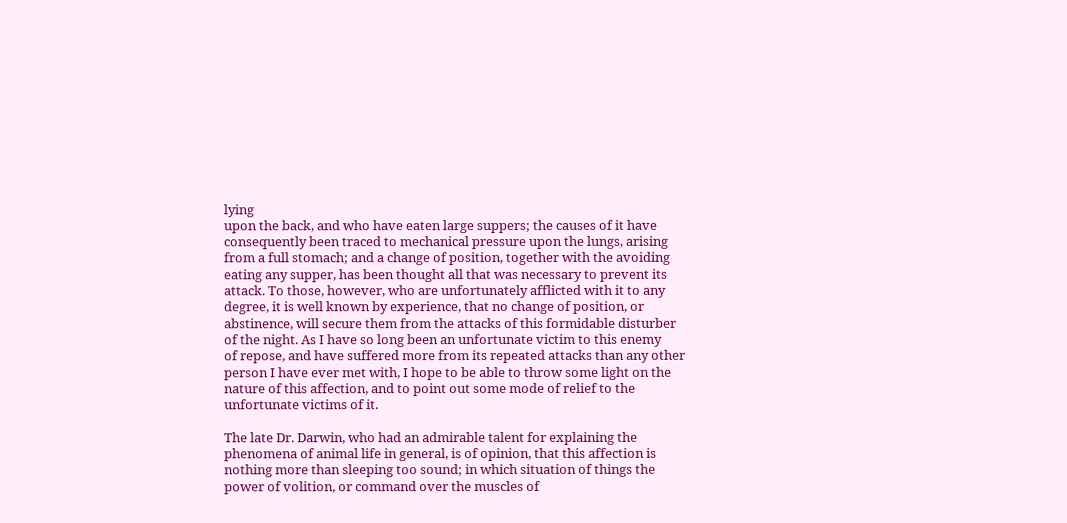lying
upon the back, and who have eaten large suppers; the causes of it have
consequently been traced to mechanical pressure upon the lungs, arising
from a full stomach; and a change of position, together with the avoiding
eating any supper, has been thought all that was necessary to prevent its
attack. To those, however, who are unfortunately afflicted with it to any
degree, it is well known by experience, that no change of position, or
abstinence, will secure them from the attacks of this formidable disturber
of the night. As I have so long been an unfortunate victim to this enemy
of repose, and have suffered more from its repeated attacks than any other
person I have ever met with, I hope to be able to throw some light on the
nature of this affection, and to point out some mode of relief to the
unfortunate victims of it.

The late Dr. Darwin, who had an admirable talent for explaining the
phenomena of animal life in general, is of opinion, that this affection is
nothing more than sleeping too sound; in which situation of things the
power of volition, or command over the muscles of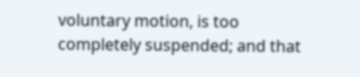voluntary motion, is too
completely suspended; and that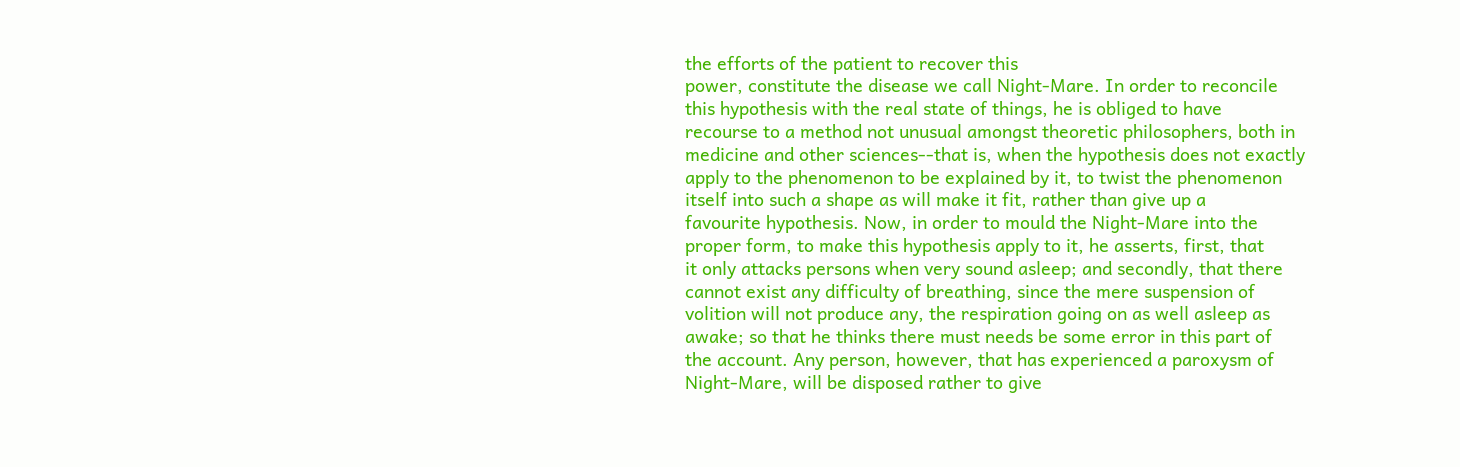the efforts of the patient to recover this
power, constitute the disease we call Night-Mare. In order to reconcile
this hypothesis with the real state of things, he is obliged to have
recourse to a method not unusual amongst theoretic philosophers, both in
medicine and other sciences--that is, when the hypothesis does not exactly
apply to the phenomenon to be explained by it, to twist the phenomenon
itself into such a shape as will make it fit, rather than give up a
favourite hypothesis. Now, in order to mould the Night-Mare into the
proper form, to make this hypothesis apply to it, he asserts, first, that
it only attacks persons when very sound asleep; and secondly, that there
cannot exist any difficulty of breathing, since the mere suspension of
volition will not produce any, the respiration going on as well asleep as
awake; so that he thinks there must needs be some error in this part of
the account. Any person, however, that has experienced a paroxysm of
Night-Mare, will be disposed rather to give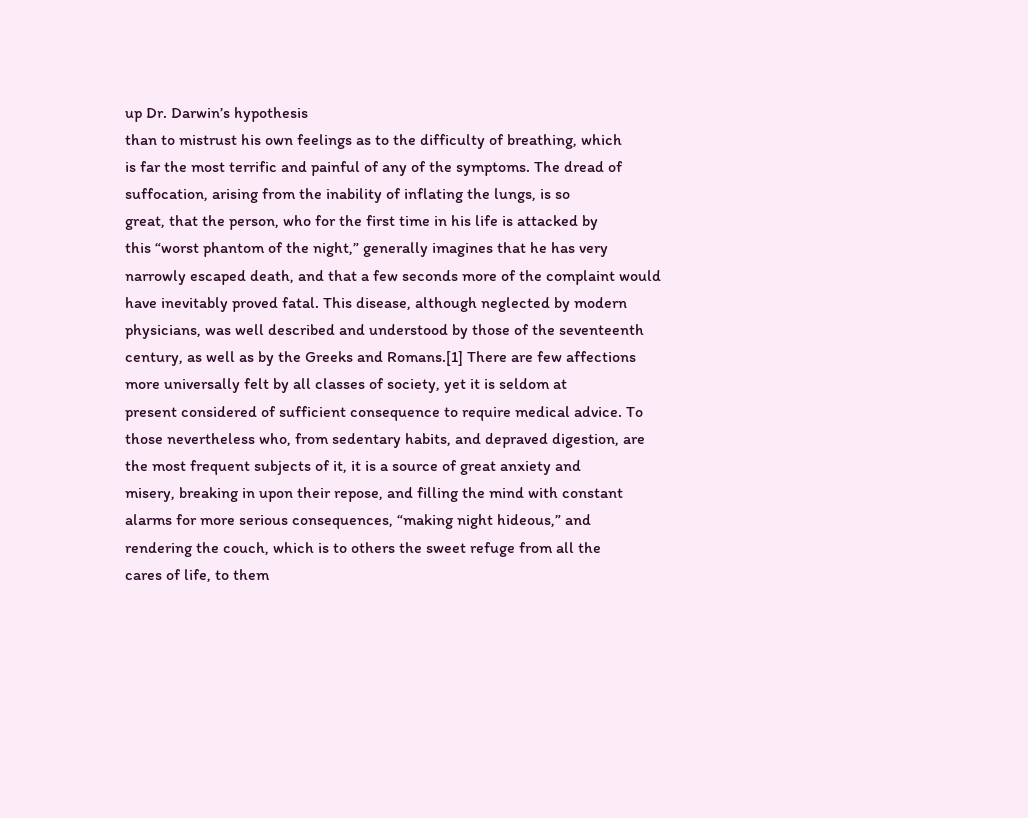up Dr. Darwin’s hypothesis
than to mistrust his own feelings as to the difficulty of breathing, which
is far the most terrific and painful of any of the symptoms. The dread of
suffocation, arising from the inability of inflating the lungs, is so
great, that the person, who for the first time in his life is attacked by
this “worst phantom of the night,” generally imagines that he has very
narrowly escaped death, and that a few seconds more of the complaint would
have inevitably proved fatal. This disease, although neglected by modern
physicians, was well described and understood by those of the seventeenth
century, as well as by the Greeks and Romans.[1] There are few affections
more universally felt by all classes of society, yet it is seldom at
present considered of sufficient consequence to require medical advice. To
those nevertheless who, from sedentary habits, and depraved digestion, are
the most frequent subjects of it, it is a source of great anxiety and
misery, breaking in upon their repose, and filling the mind with constant
alarms for more serious consequences, “making night hideous,” and
rendering the couch, which is to others the sweet refuge from all the
cares of life, to them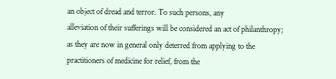an object of dread and terror. To such persons, any
alleviation of their sufferings will be considered an act of philanthropy;
as they are now in general only deterred from applying to the
practitioners of medicine for relief, from the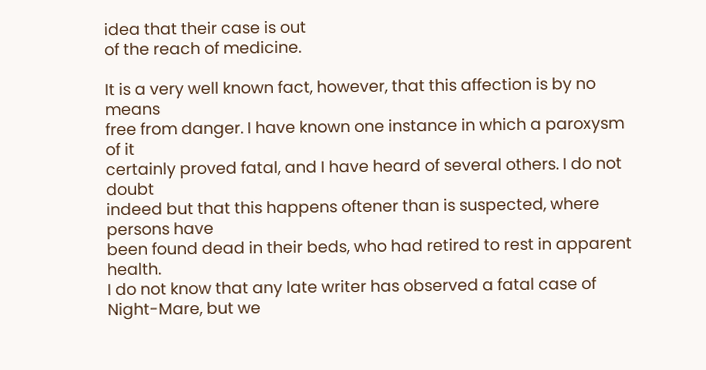idea that their case is out
of the reach of medicine.

It is a very well known fact, however, that this affection is by no means
free from danger. I have known one instance in which a paroxysm of it
certainly proved fatal, and I have heard of several others. I do not doubt
indeed but that this happens oftener than is suspected, where persons have
been found dead in their beds, who had retired to rest in apparent health.
I do not know that any late writer has observed a fatal case of
Night-Mare, but we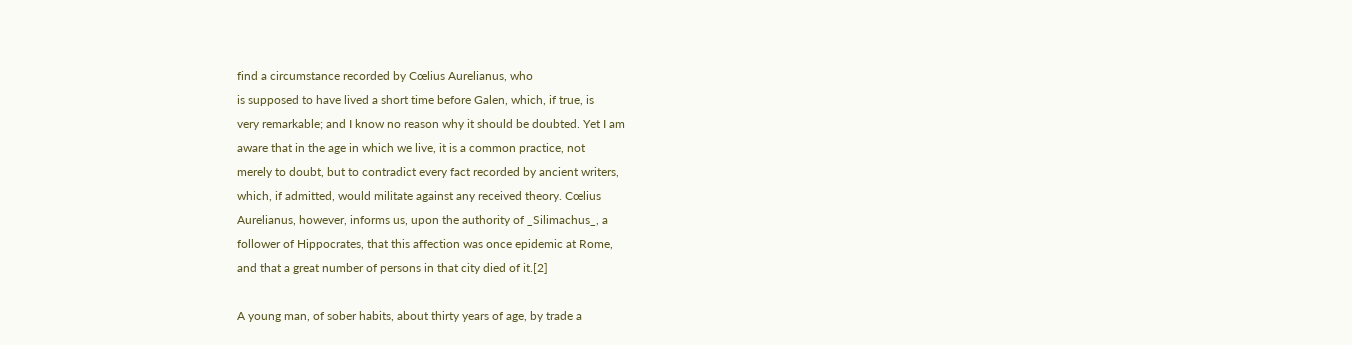find a circumstance recorded by Cœlius Aurelianus, who
is supposed to have lived a short time before Galen, which, if true, is
very remarkable; and I know no reason why it should be doubted. Yet I am
aware that in the age in which we live, it is a common practice, not
merely to doubt, but to contradict every fact recorded by ancient writers,
which, if admitted, would militate against any received theory. Cœlius
Aurelianus, however, informs us, upon the authority of _Silimachus_, a
follower of Hippocrates, that this affection was once epidemic at Rome,
and that a great number of persons in that city died of it.[2]

A young man, of sober habits, about thirty years of age, by trade a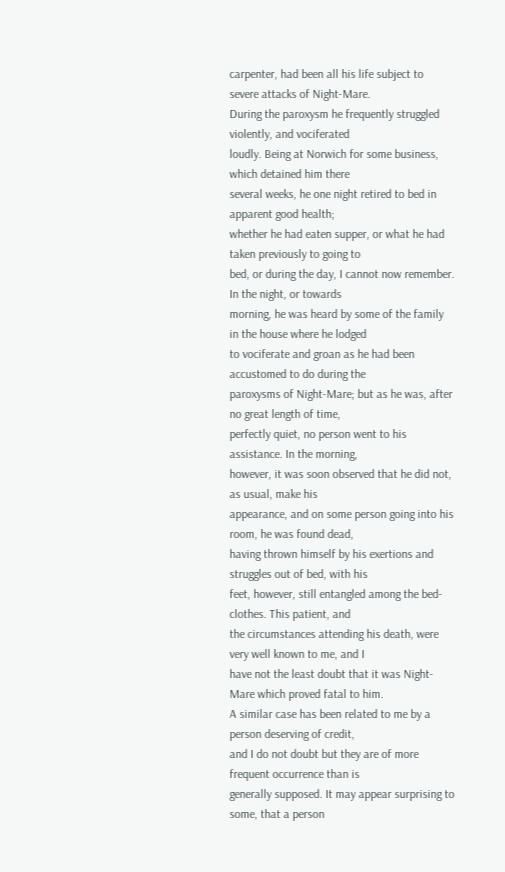carpenter, had been all his life subject to severe attacks of Night-Mare.
During the paroxysm he frequently struggled violently, and vociferated
loudly. Being at Norwich for some business, which detained him there
several weeks, he one night retired to bed in apparent good health;
whether he had eaten supper, or what he had taken previously to going to
bed, or during the day, I cannot now remember. In the night, or towards
morning, he was heard by some of the family in the house where he lodged
to vociferate and groan as he had been accustomed to do during the
paroxysms of Night-Mare; but as he was, after no great length of time,
perfectly quiet, no person went to his assistance. In the morning,
however, it was soon observed that he did not, as usual, make his
appearance, and on some person going into his room, he was found dead,
having thrown himself by his exertions and struggles out of bed, with his
feet, however, still entangled among the bed-clothes. This patient, and
the circumstances attending his death, were very well known to me, and I
have not the least doubt that it was Night-Mare which proved fatal to him.
A similar case has been related to me by a person deserving of credit,
and I do not doubt but they are of more frequent occurrence than is
generally supposed. It may appear surprising to some, that a person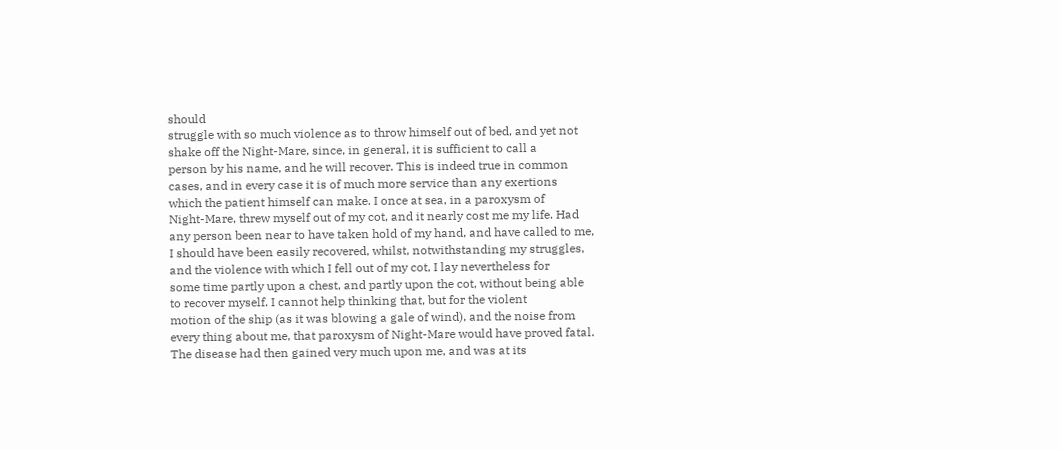should
struggle with so much violence as to throw himself out of bed, and yet not
shake off the Night-Mare, since, in general, it is sufficient to call a
person by his name, and he will recover. This is indeed true in common
cases, and in every case it is of much more service than any exertions
which the patient himself can make. I once at sea, in a paroxysm of
Night-Mare, threw myself out of my cot, and it nearly cost me my life. Had
any person been near to have taken hold of my hand, and have called to me,
I should have been easily recovered, whilst, notwithstanding my struggles,
and the violence with which I fell out of my cot, I lay nevertheless for
some time partly upon a chest, and partly upon the cot, without being able
to recover myself. I cannot help thinking that, but for the violent
motion of the ship (as it was blowing a gale of wind), and the noise from
every thing about me, that paroxysm of Night-Mare would have proved fatal.
The disease had then gained very much upon me, and was at its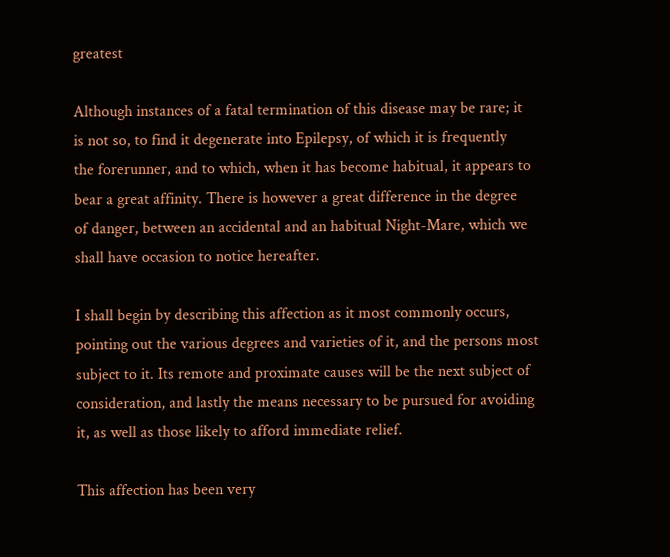greatest

Although instances of a fatal termination of this disease may be rare; it
is not so, to find it degenerate into Epilepsy, of which it is frequently
the forerunner, and to which, when it has become habitual, it appears to
bear a great affinity. There is however a great difference in the degree
of danger, between an accidental and an habitual Night-Mare, which we
shall have occasion to notice hereafter.

I shall begin by describing this affection as it most commonly occurs,
pointing out the various degrees and varieties of it, and the persons most
subject to it. Its remote and proximate causes will be the next subject of
consideration, and lastly the means necessary to be pursued for avoiding
it, as well as those likely to afford immediate relief.

This affection has been very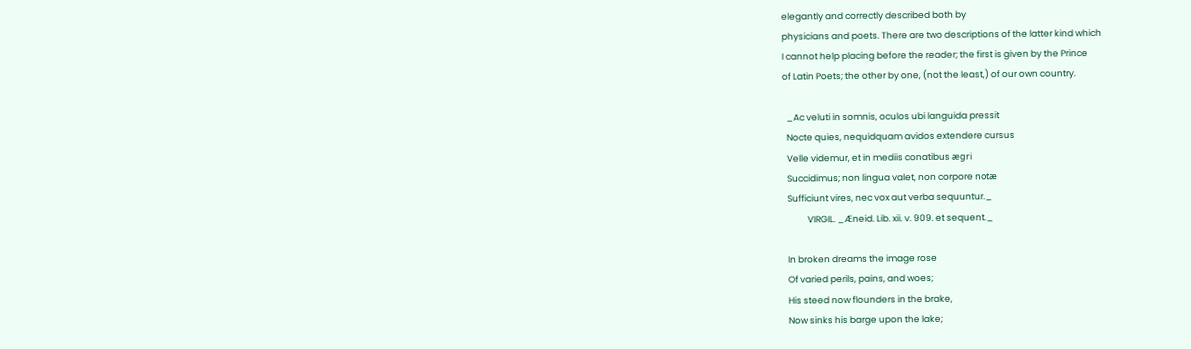elegantly and correctly described both by
physicians and poets. There are two descriptions of the latter kind which
I cannot help placing before the reader; the first is given by the Prince
of Latin Poets; the other by one, (not the least,) of our own country.

  _Ac veluti in somnis, oculos ubi languida pressit
  Nocte quies, nequidquam avidos extendere cursus
  Velle videmur, et in mediis conatibus ægri
  Succidimus; non lingua valet, non corpore notæ
  Sufficiunt vires, nec vox aut verba sequuntur._
            VIRGIL. _Æneid. Lib. xii. v. 909. et sequent._

  In broken dreams the image rose
  Of varied perils, pains, and woes;
  His steed now flounders in the brake,
  Now sinks his barge upon the lake;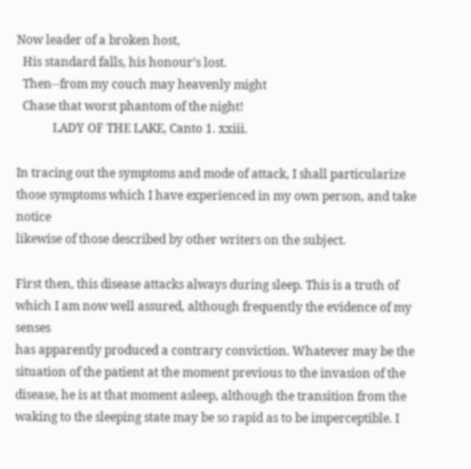Now leader of a broken host,
  His standard falls, his honour’s lost.
  Then--from my couch may heavenly might
  Chase that worst phantom of the night!
            LADY OF THE LAKE, Canto 1. xxiii.

In tracing out the symptoms and mode of attack, I shall particularize
those symptoms which I have experienced in my own person, and take notice
likewise of those described by other writers on the subject.

First then, this disease attacks always during sleep. This is a truth of
which I am now well assured, although frequently the evidence of my senses
has apparently produced a contrary conviction. Whatever may be the
situation of the patient at the moment previous to the invasion of the
disease, he is at that moment asleep, although the transition from the
waking to the sleeping state may be so rapid as to be imperceptible. I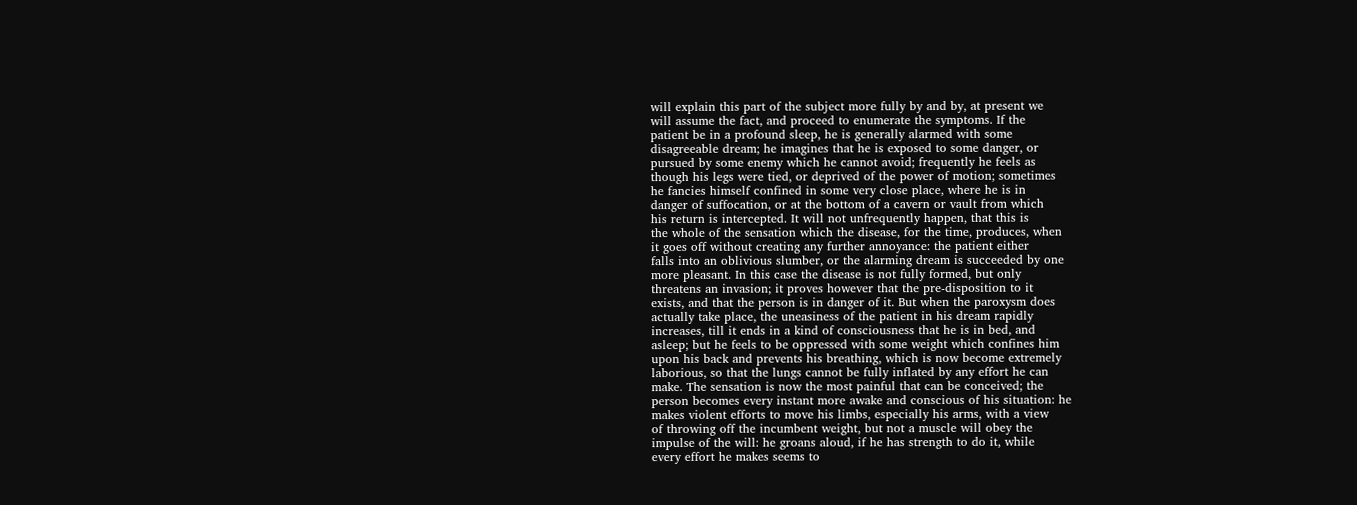will explain this part of the subject more fully by and by, at present we
will assume the fact, and proceed to enumerate the symptoms. If the
patient be in a profound sleep, he is generally alarmed with some
disagreeable dream; he imagines that he is exposed to some danger, or
pursued by some enemy which he cannot avoid; frequently he feels as
though his legs were tied, or deprived of the power of motion; sometimes
he fancies himself confined in some very close place, where he is in
danger of suffocation, or at the bottom of a cavern or vault from which
his return is intercepted. It will not unfrequently happen, that this is
the whole of the sensation which the disease, for the time, produces, when
it goes off without creating any further annoyance: the patient either
falls into an oblivious slumber, or the alarming dream is succeeded by one
more pleasant. In this case the disease is not fully formed, but only
threatens an invasion; it proves however that the pre-disposition to it
exists, and that the person is in danger of it. But when the paroxysm does
actually take place, the uneasiness of the patient in his dream rapidly
increases, till it ends in a kind of consciousness that he is in bed, and
asleep; but he feels to be oppressed with some weight which confines him
upon his back and prevents his breathing, which is now become extremely
laborious, so that the lungs cannot be fully inflated by any effort he can
make. The sensation is now the most painful that can be conceived; the
person becomes every instant more awake and conscious of his situation: he
makes violent efforts to move his limbs, especially his arms, with a view
of throwing off the incumbent weight, but not a muscle will obey the
impulse of the will: he groans aloud, if he has strength to do it, while
every effort he makes seems to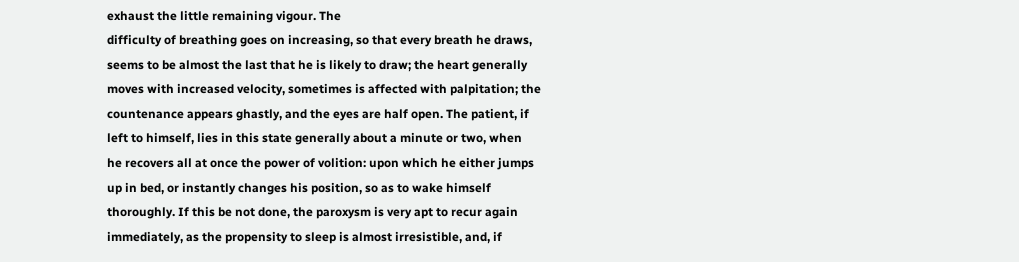exhaust the little remaining vigour. The
difficulty of breathing goes on increasing, so that every breath he draws,
seems to be almost the last that he is likely to draw; the heart generally
moves with increased velocity, sometimes is affected with palpitation; the
countenance appears ghastly, and the eyes are half open. The patient, if
left to himself, lies in this state generally about a minute or two, when
he recovers all at once the power of volition: upon which he either jumps
up in bed, or instantly changes his position, so as to wake himself
thoroughly. If this be not done, the paroxysm is very apt to recur again
immediately, as the propensity to sleep is almost irresistible, and, if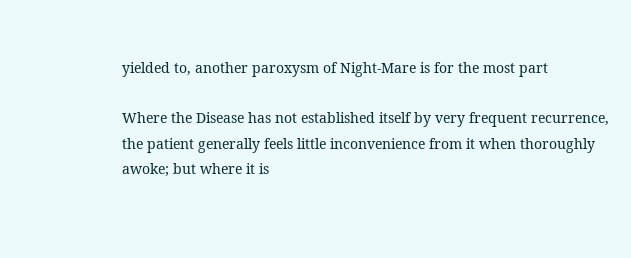yielded to, another paroxysm of Night-Mare is for the most part

Where the Disease has not established itself by very frequent recurrence,
the patient generally feels little inconvenience from it when thoroughly
awoke; but where it is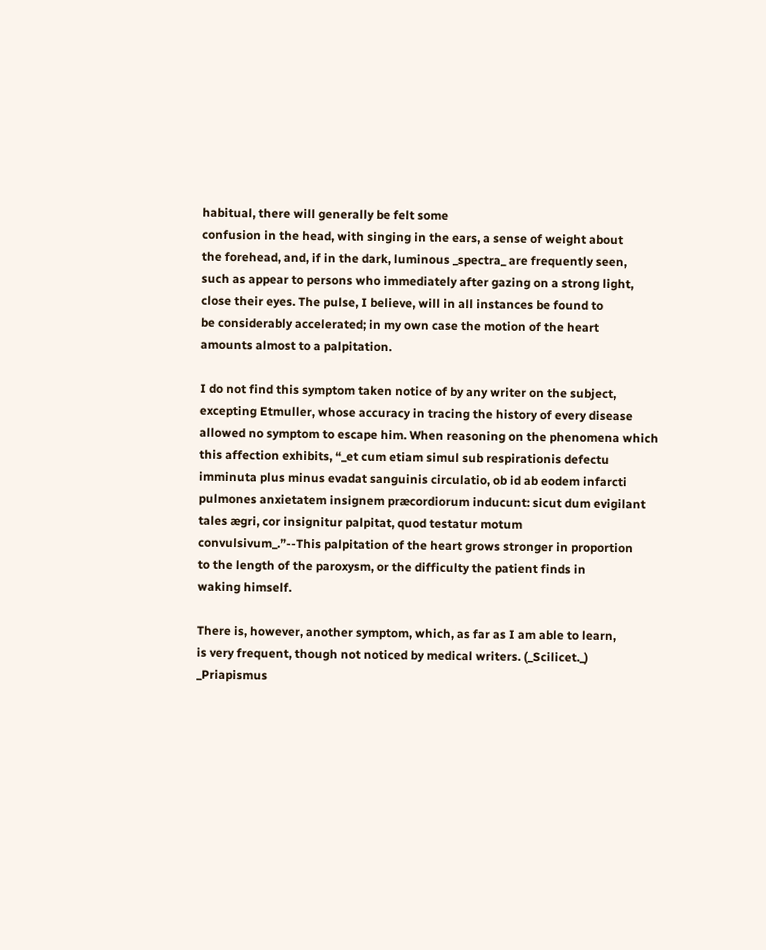habitual, there will generally be felt some
confusion in the head, with singing in the ears, a sense of weight about
the forehead, and, if in the dark, luminous _spectra_ are frequently seen,
such as appear to persons who immediately after gazing on a strong light,
close their eyes. The pulse, I believe, will in all instances be found to
be considerably accelerated; in my own case the motion of the heart
amounts almost to a palpitation.

I do not find this symptom taken notice of by any writer on the subject,
excepting Etmuller, whose accuracy in tracing the history of every disease
allowed no symptom to escape him. When reasoning on the phenomena which
this affection exhibits, “_et cum etiam simul sub respirationis defectu
imminuta plus minus evadat sanguinis circulatio, ob id ab eodem infarcti
pulmones anxietatem insignem præcordiorum inducunt: sicut dum evigilant
tales ægri, cor insignitur palpitat, quod testatur motum
convulsivum_.”--This palpitation of the heart grows stronger in proportion
to the length of the paroxysm, or the difficulty the patient finds in
waking himself.

There is, however, another symptom, which, as far as I am able to learn,
is very frequent, though not noticed by medical writers. (_Scilicet._)
_Priapismus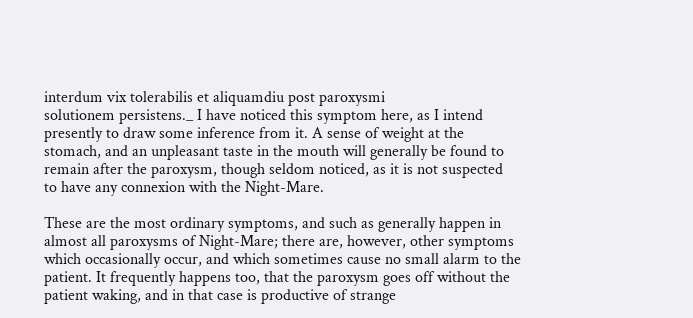interdum vix tolerabilis et aliquamdiu post paroxysmi
solutionem persistens._ I have noticed this symptom here, as I intend
presently to draw some inference from it. A sense of weight at the
stomach, and an unpleasant taste in the mouth will generally be found to
remain after the paroxysm, though seldom noticed, as it is not suspected
to have any connexion with the Night-Mare.

These are the most ordinary symptoms, and such as generally happen in
almost all paroxysms of Night-Mare; there are, however, other symptoms
which occasionally occur, and which sometimes cause no small alarm to the
patient. It frequently happens too, that the paroxysm goes off without the
patient waking, and in that case is productive of strange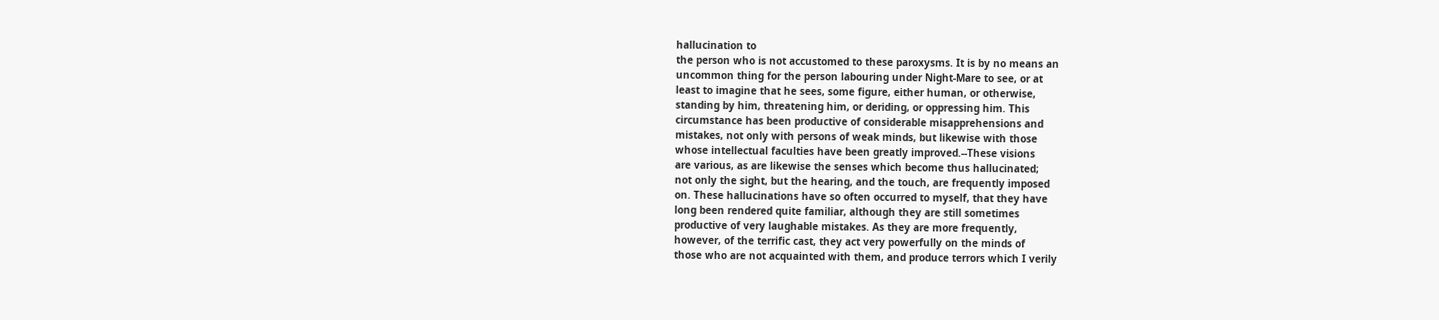hallucination to
the person who is not accustomed to these paroxysms. It is by no means an
uncommon thing for the person labouring under Night-Mare to see, or at
least to imagine that he sees, some figure, either human, or otherwise,
standing by him, threatening him, or deriding, or oppressing him. This
circumstance has been productive of considerable misapprehensions and
mistakes, not only with persons of weak minds, but likewise with those
whose intellectual faculties have been greatly improved.--These visions
are various, as are likewise the senses which become thus hallucinated;
not only the sight, but the hearing, and the touch, are frequently imposed
on. These hallucinations have so often occurred to myself, that they have
long been rendered quite familiar, although they are still sometimes
productive of very laughable mistakes. As they are more frequently,
however, of the terrific cast, they act very powerfully on the minds of
those who are not acquainted with them, and produce terrors which I verily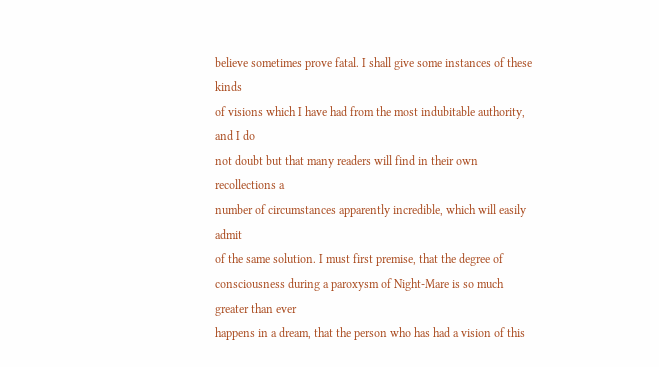believe sometimes prove fatal. I shall give some instances of these kinds
of visions which I have had from the most indubitable authority, and I do
not doubt but that many readers will find in their own recollections a
number of circumstances apparently incredible, which will easily admit
of the same solution. I must first premise, that the degree of
consciousness during a paroxysm of Night-Mare is so much greater than ever
happens in a dream, that the person who has had a vision of this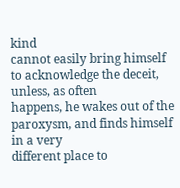kind
cannot easily bring himself to acknowledge the deceit, unless, as often
happens, he wakes out of the paroxysm, and finds himself in a very
different place to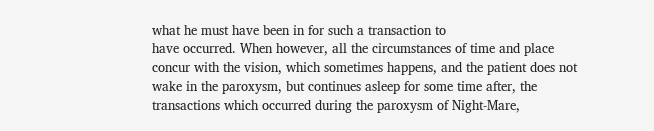what he must have been in for such a transaction to
have occurred. When however, all the circumstances of time and place
concur with the vision, which sometimes happens, and the patient does not
wake in the paroxysm, but continues asleep for some time after, the
transactions which occurred during the paroxysm of Night-Mare,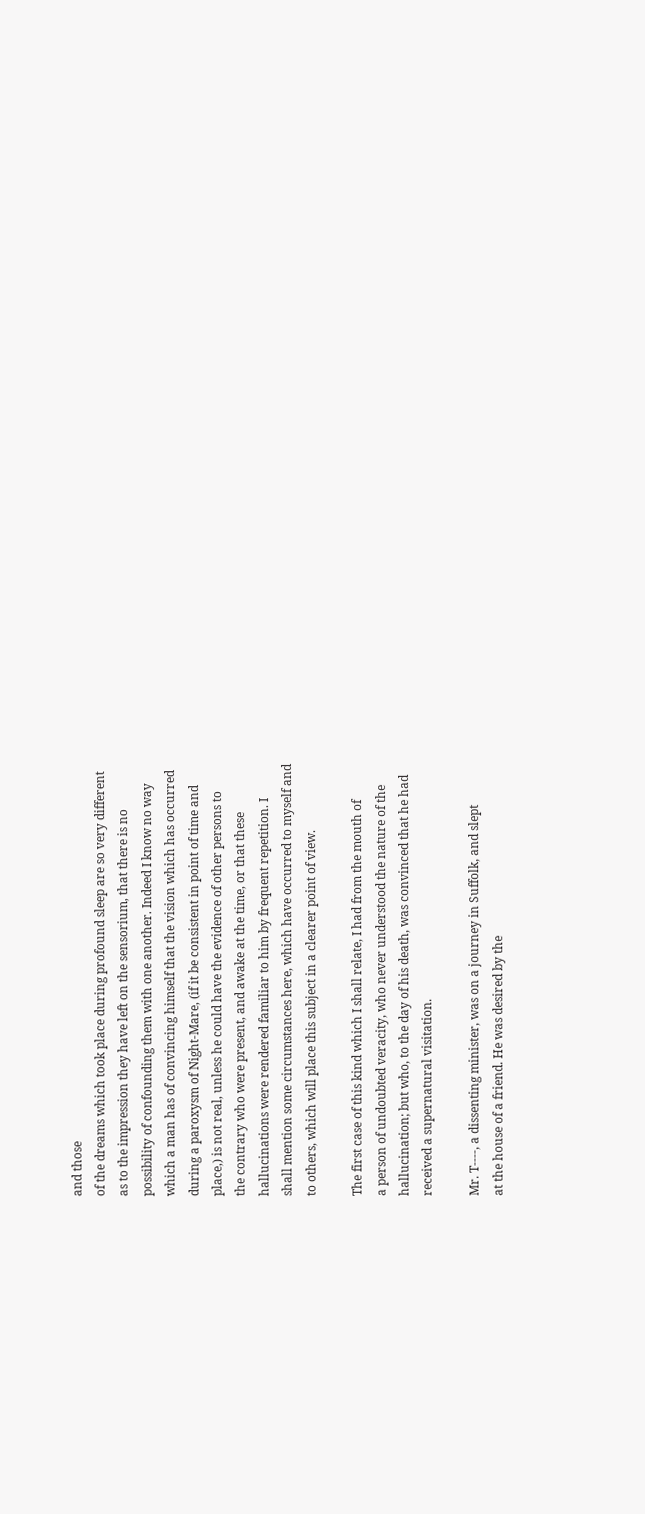and those
of the dreams which took place during profound sleep are so very different
as to the impression they have left on the sensorium, that there is no
possibility of confounding them with one another. Indeed I know no way
which a man has of convincing himself that the vision which has occurred
during a paroxysm of Night-Mare, (if it be consistent in point of time and
place,) is not real, unless he could have the evidence of other persons to
the contrary who were present, and awake at the time, or that these
hallucinations were rendered familiar to him by frequent repetition. I
shall mention some circumstances here, which have occurred to myself and
to others, which will place this subject in a clearer point of view.

The first case of this kind which I shall relate, I had from the mouth of
a person of undoubted veracity, who never understood the nature of the
hallucination; but who, to the day of his death, was convinced that he had
received a supernatural visitation.

Mr. T----, a dissenting minister, was on a journey in Suffolk, and slept
at the house of a friend. He was desired by the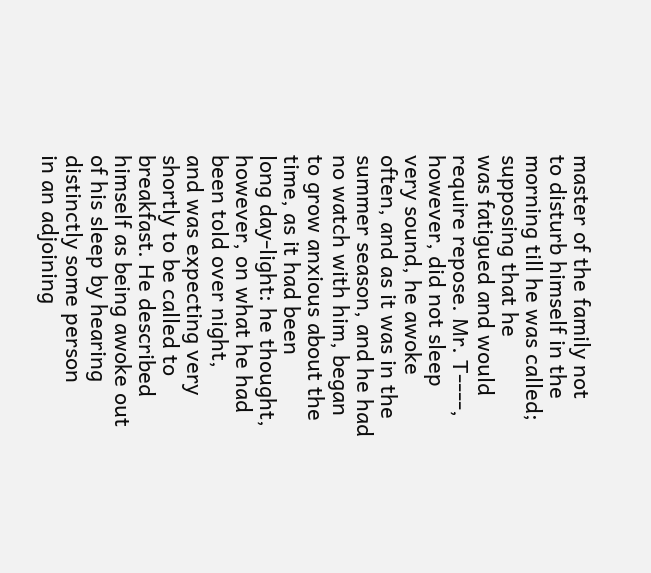master of the family not
to disturb himself in the morning till he was called; supposing that he
was fatigued and would require repose. Mr. T----, however, did not sleep
very sound, he awoke often, and as it was in the summer season, and he had
no watch with him, began to grow anxious about the time, as it had been
long day-light: he thought, however, on what he had been told over night,
and was expecting very shortly to be called to breakfast. He described
himself as being awoke out of his sleep by hearing distinctly some person
in an adjoining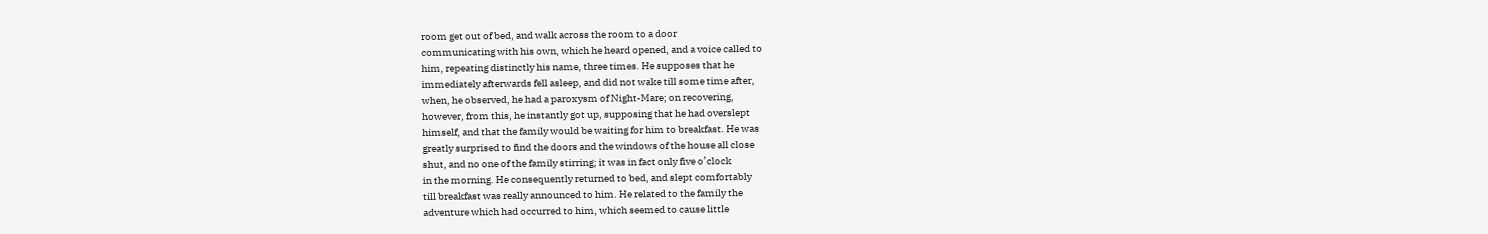room get out of bed, and walk across the room to a door
communicating with his own, which he heard opened, and a voice called to
him, repeating distinctly his name, three times. He supposes that he
immediately afterwards fell asleep, and did not wake till some time after,
when, he observed, he had a paroxysm of Night-Mare; on recovering,
however, from this, he instantly got up, supposing that he had overslept
himself, and that the family would be waiting for him to breakfast. He was
greatly surprised to find the doors and the windows of the house all close
shut, and no one of the family stirring; it was in fact only five o’clock
in the morning. He consequently returned to bed, and slept comfortably
till breakfast was really announced to him. He related to the family the
adventure which had occurred to him, which seemed to cause little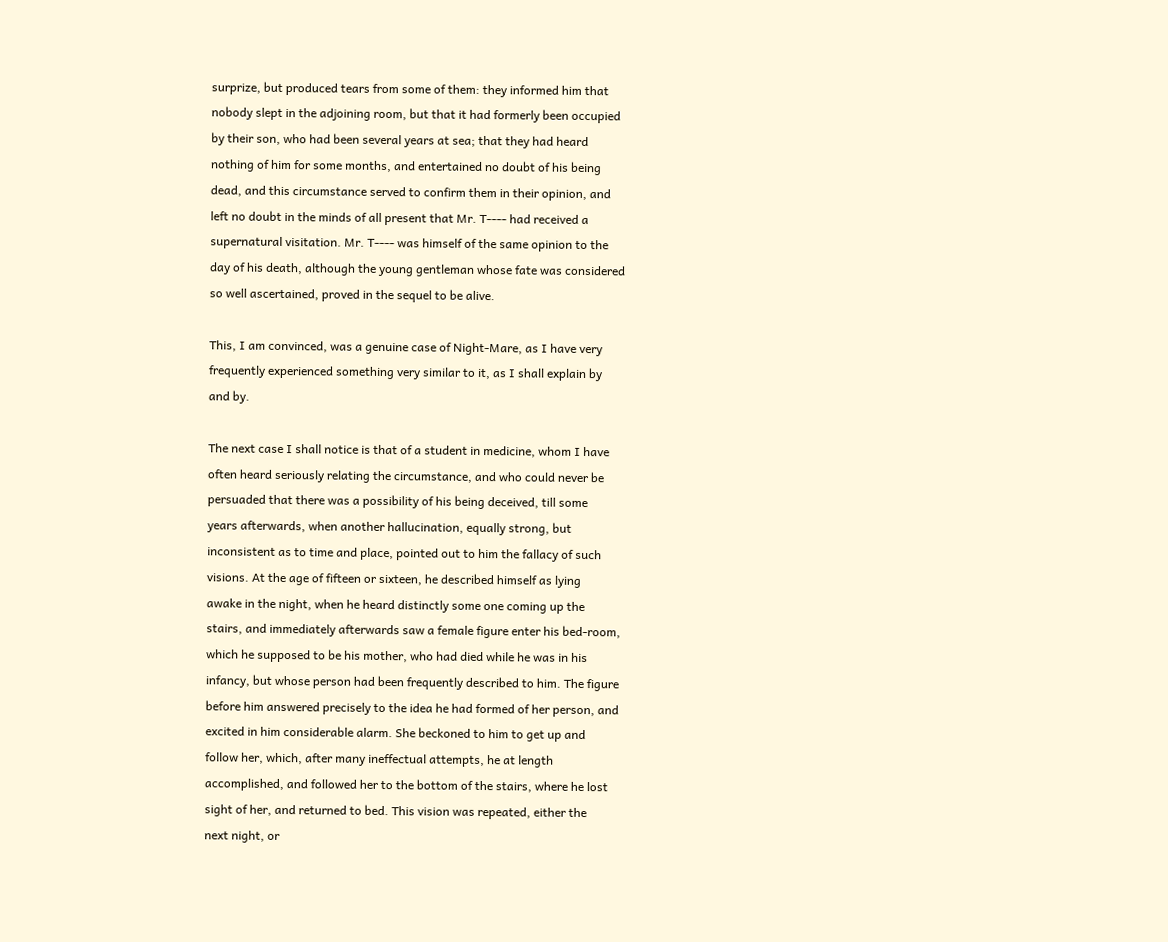surprize, but produced tears from some of them: they informed him that
nobody slept in the adjoining room, but that it had formerly been occupied
by their son, who had been several years at sea; that they had heard
nothing of him for some months, and entertained no doubt of his being
dead, and this circumstance served to confirm them in their opinion, and
left no doubt in the minds of all present that Mr. T---- had received a
supernatural visitation. Mr. T---- was himself of the same opinion to the
day of his death, although the young gentleman whose fate was considered
so well ascertained, proved in the sequel to be alive.

This, I am convinced, was a genuine case of Night-Mare, as I have very
frequently experienced something very similar to it, as I shall explain by
and by.

The next case I shall notice is that of a student in medicine, whom I have
often heard seriously relating the circumstance, and who could never be
persuaded that there was a possibility of his being deceived, till some
years afterwards, when another hallucination, equally strong, but
inconsistent as to time and place, pointed out to him the fallacy of such
visions. At the age of fifteen or sixteen, he described himself as lying
awake in the night, when he heard distinctly some one coming up the
stairs, and immediately afterwards saw a female figure enter his bed-room,
which he supposed to be his mother, who had died while he was in his
infancy, but whose person had been frequently described to him. The figure
before him answered precisely to the idea he had formed of her person, and
excited in him considerable alarm. She beckoned to him to get up and
follow her, which, after many ineffectual attempts, he at length
accomplished, and followed her to the bottom of the stairs, where he lost
sight of her, and returned to bed. This vision was repeated, either the
next night, or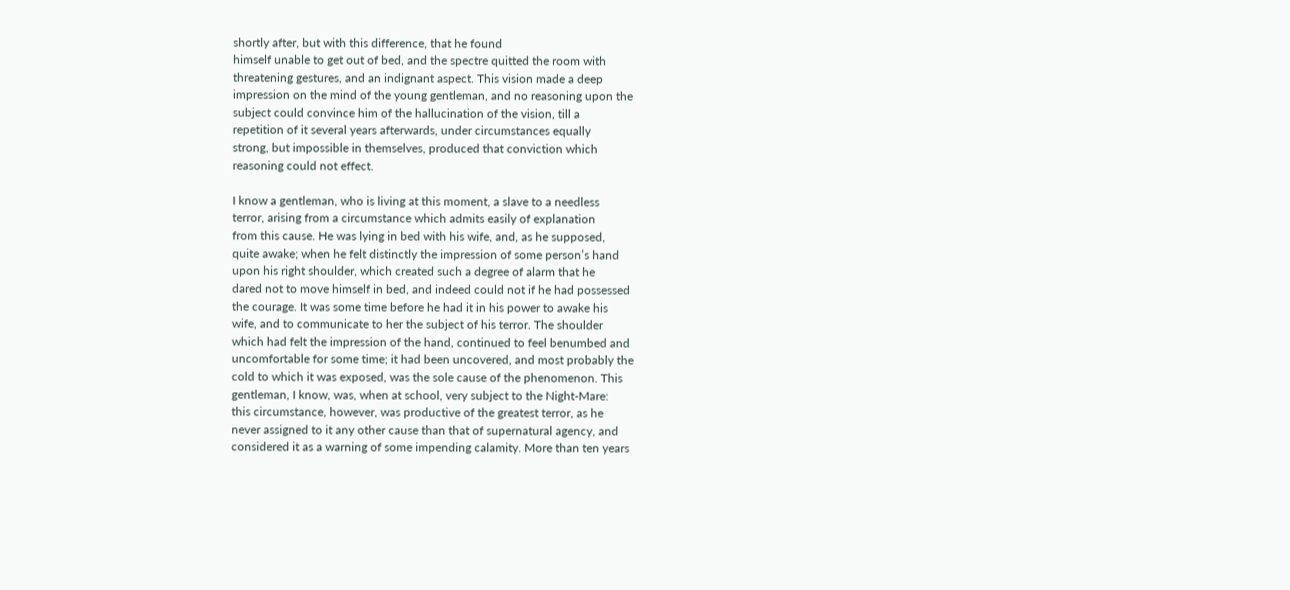shortly after, but with this difference, that he found
himself unable to get out of bed, and the spectre quitted the room with
threatening gestures, and an indignant aspect. This vision made a deep
impression on the mind of the young gentleman, and no reasoning upon the
subject could convince him of the hallucination of the vision, till a
repetition of it several years afterwards, under circumstances equally
strong, but impossible in themselves, produced that conviction which
reasoning could not effect.

I know a gentleman, who is living at this moment, a slave to a needless
terror, arising from a circumstance which admits easily of explanation
from this cause. He was lying in bed with his wife, and, as he supposed,
quite awake; when he felt distinctly the impression of some person’s hand
upon his right shoulder, which created such a degree of alarm that he
dared not to move himself in bed, and indeed could not if he had possessed
the courage. It was some time before he had it in his power to awake his
wife, and to communicate to her the subject of his terror. The shoulder
which had felt the impression of the hand, continued to feel benumbed and
uncomfortable for some time; it had been uncovered, and most probably the
cold to which it was exposed, was the sole cause of the phenomenon. This
gentleman, I know, was, when at school, very subject to the Night-Mare:
this circumstance, however, was productive of the greatest terror, as he
never assigned to it any other cause than that of supernatural agency, and
considered it as a warning of some impending calamity. More than ten years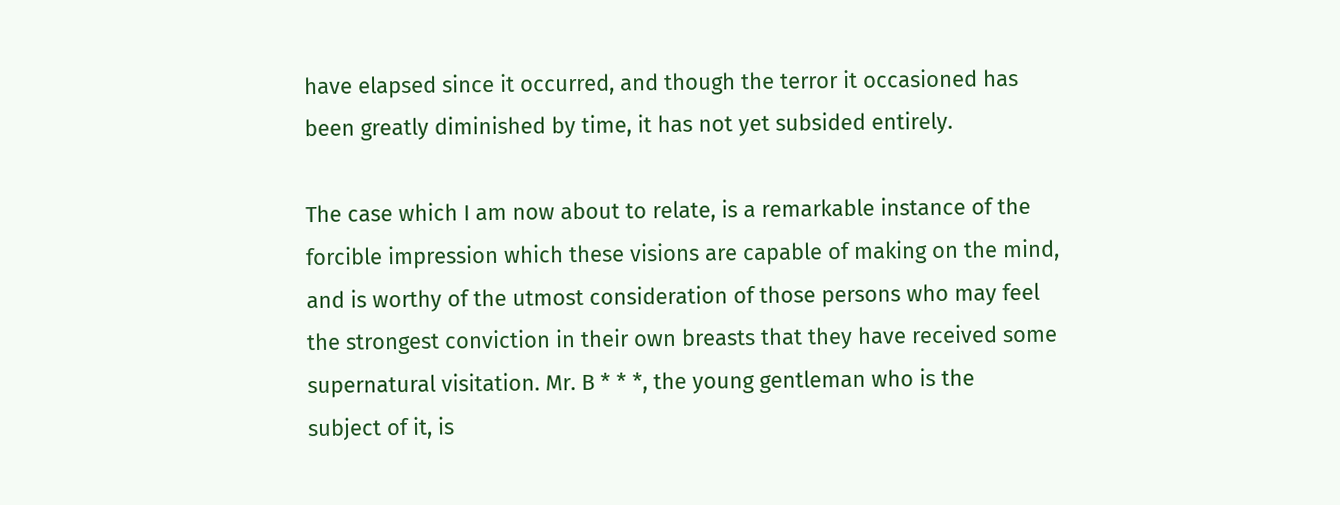have elapsed since it occurred, and though the terror it occasioned has
been greatly diminished by time, it has not yet subsided entirely.

The case which I am now about to relate, is a remarkable instance of the
forcible impression which these visions are capable of making on the mind,
and is worthy of the utmost consideration of those persons who may feel
the strongest conviction in their own breasts that they have received some
supernatural visitation. Mr. B * * *, the young gentleman who is the
subject of it, is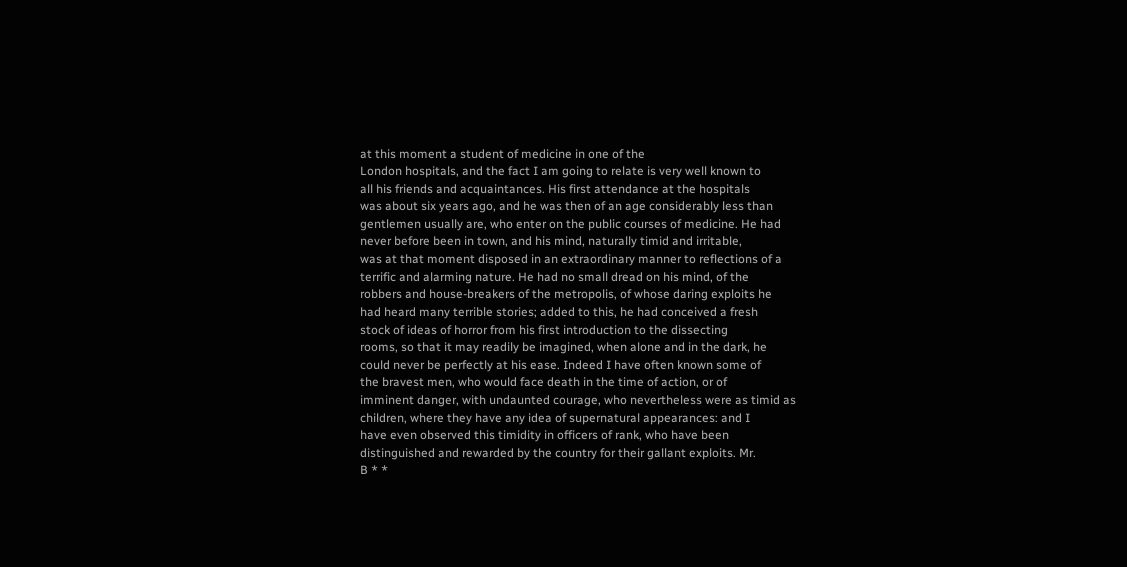at this moment a student of medicine in one of the
London hospitals, and the fact I am going to relate is very well known to
all his friends and acquaintances. His first attendance at the hospitals
was about six years ago, and he was then of an age considerably less than
gentlemen usually are, who enter on the public courses of medicine. He had
never before been in town, and his mind, naturally timid and irritable,
was at that moment disposed in an extraordinary manner to reflections of a
terrific and alarming nature. He had no small dread on his mind, of the
robbers and house-breakers of the metropolis, of whose daring exploits he
had heard many terrible stories; added to this, he had conceived a fresh
stock of ideas of horror from his first introduction to the dissecting
rooms, so that it may readily be imagined, when alone and in the dark, he
could never be perfectly at his ease. Indeed I have often known some of
the bravest men, who would face death in the time of action, or of
imminent danger, with undaunted courage, who nevertheless were as timid as
children, where they have any idea of supernatural appearances: and I
have even observed this timidity in officers of rank, who have been
distinguished and rewarded by the country for their gallant exploits. Mr.
B * *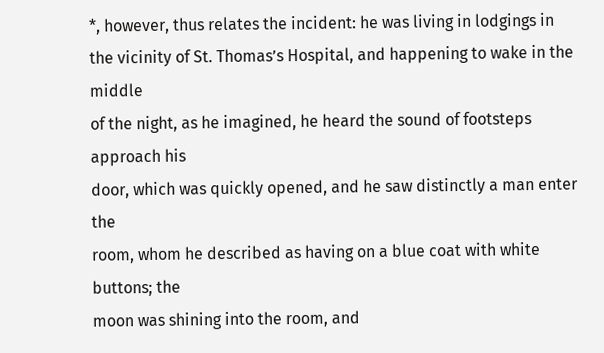*, however, thus relates the incident: he was living in lodgings in
the vicinity of St. Thomas’s Hospital, and happening to wake in the middle
of the night, as he imagined, he heard the sound of footsteps approach his
door, which was quickly opened, and he saw distinctly a man enter the
room, whom he described as having on a blue coat with white buttons; the
moon was shining into the room, and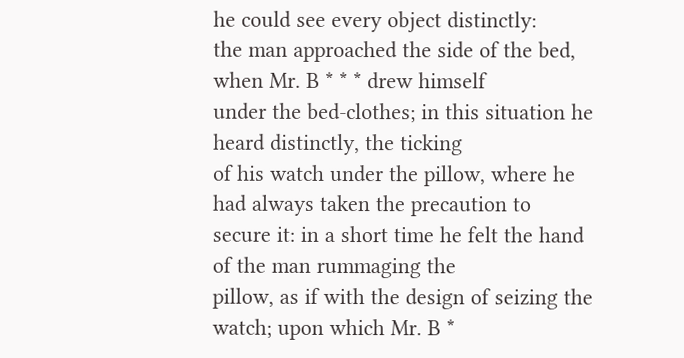he could see every object distinctly:
the man approached the side of the bed, when Mr. B * * * drew himself
under the bed-clothes; in this situation he heard distinctly, the ticking
of his watch under the pillow, where he had always taken the precaution to
secure it: in a short time he felt the hand of the man rummaging the
pillow, as if with the design of seizing the watch; upon which Mr. B *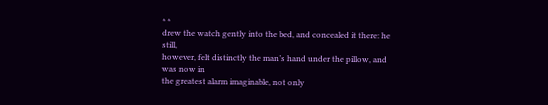* *
drew the watch gently into the bed, and concealed it there: he still,
however, felt distinctly the man’s hand under the pillow, and was now in
the greatest alarm imaginable, not only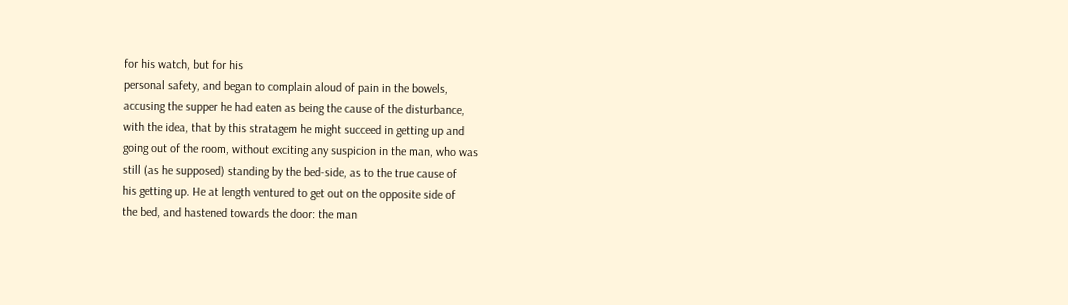for his watch, but for his
personal safety, and began to complain aloud of pain in the bowels,
accusing the supper he had eaten as being the cause of the disturbance,
with the idea, that by this stratagem he might succeed in getting up and
going out of the room, without exciting any suspicion in the man, who was
still (as he supposed) standing by the bed-side, as to the true cause of
his getting up. He at length ventured to get out on the opposite side of
the bed, and hastened towards the door: the man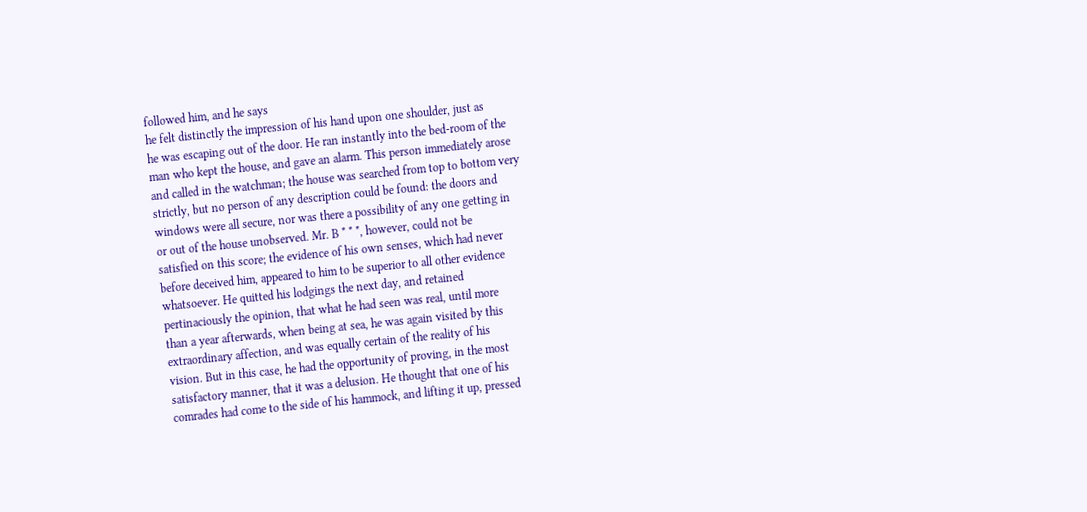followed him, and he says
he felt distinctly the impression of his hand upon one shoulder, just as
he was escaping out of the door. He ran instantly into the bed-room of the
man who kept the house, and gave an alarm. This person immediately arose
and called in the watchman; the house was searched from top to bottom very
strictly, but no person of any description could be found: the doors and
windows were all secure, nor was there a possibility of any one getting in
or out of the house unobserved. Mr. B * * *, however, could not be
satisfied on this score; the evidence of his own senses, which had never
before deceived him, appeared to him to be superior to all other evidence
whatsoever. He quitted his lodgings the next day, and retained
pertinaciously the opinion, that what he had seen was real, until more
than a year afterwards, when being at sea, he was again visited by this
extraordinary affection, and was equally certain of the reality of his
vision. But in this case, he had the opportunity of proving, in the most
satisfactory manner, that it was a delusion. He thought that one of his
comrades had come to the side of his hammock, and lifting it up, pressed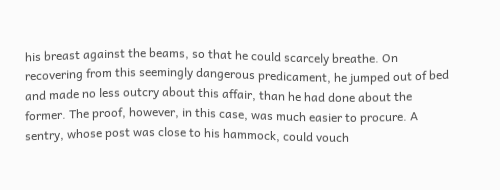his breast against the beams, so that he could scarcely breathe. On
recovering from this seemingly dangerous predicament, he jumped out of bed
and made no less outcry about this affair, than he had done about the
former. The proof, however, in this case, was much easier to procure. A
sentry, whose post was close to his hammock, could vouch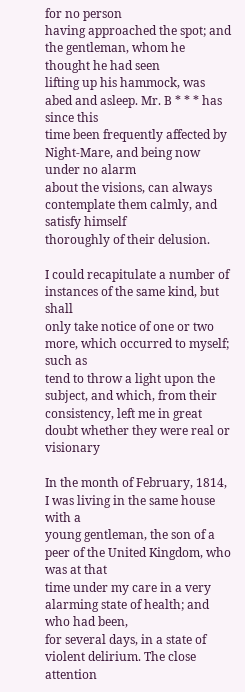for no person
having approached the spot; and the gentleman, whom he thought he had seen
lifting up his hammock, was abed and asleep. Mr. B * * * has since this
time been frequently affected by Night-Mare, and being now under no alarm
about the visions, can always contemplate them calmly, and satisfy himself
thoroughly of their delusion.

I could recapitulate a number of instances of the same kind, but shall
only take notice of one or two more, which occurred to myself; such as
tend to throw a light upon the subject, and which, from their
consistency, left me in great doubt whether they were real or visionary

In the month of February, 1814, I was living in the same house with a
young gentleman, the son of a peer of the United Kingdom, who was at that
time under my care in a very alarming state of health; and who had been,
for several days, in a state of violent delirium. The close attention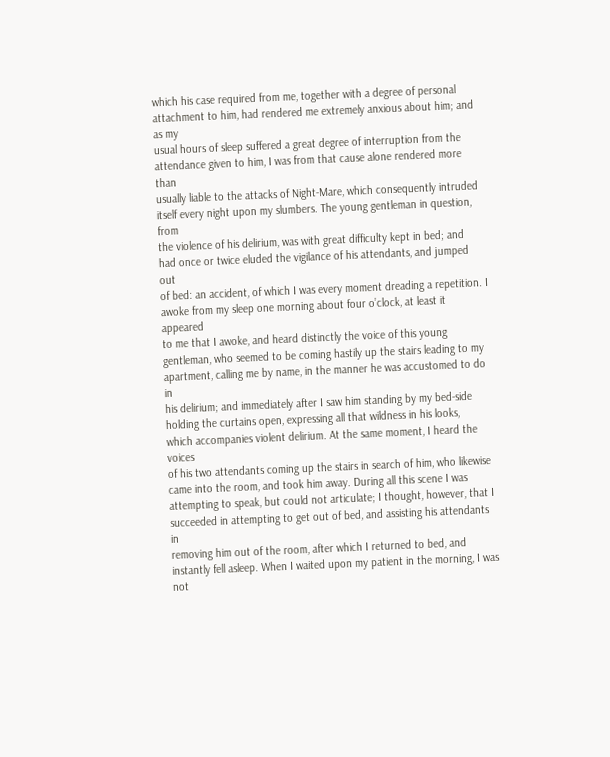which his case required from me, together with a degree of personal
attachment to him, had rendered me extremely anxious about him; and as my
usual hours of sleep suffered a great degree of interruption from the
attendance given to him, I was from that cause alone rendered more than
usually liable to the attacks of Night-Mare, which consequently intruded
itself every night upon my slumbers. The young gentleman in question, from
the violence of his delirium, was with great difficulty kept in bed; and
had once or twice eluded the vigilance of his attendants, and jumped out
of bed: an accident, of which I was every moment dreading a repetition. I
awoke from my sleep one morning about four o’clock, at least it appeared
to me that I awoke, and heard distinctly the voice of this young
gentleman, who seemed to be coming hastily up the stairs leading to my
apartment, calling me by name, in the manner he was accustomed to do in
his delirium; and immediately after I saw him standing by my bed-side
holding the curtains open, expressing all that wildness in his looks,
which accompanies violent delirium. At the same moment, I heard the voices
of his two attendants coming up the stairs in search of him, who likewise
came into the room, and took him away. During all this scene I was
attempting to speak, but could not articulate; I thought, however, that I
succeeded in attempting to get out of bed, and assisting his attendants in
removing him out of the room, after which I returned to bed, and
instantly fell asleep. When I waited upon my patient in the morning, I was
not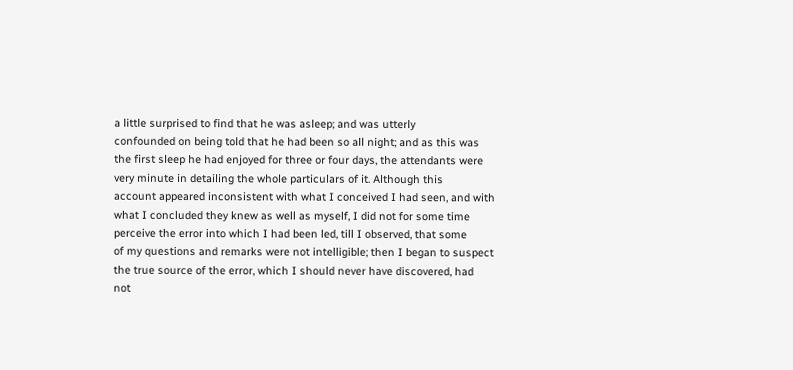a little surprised to find that he was asleep; and was utterly
confounded on being told that he had been so all night; and as this was
the first sleep he had enjoyed for three or four days, the attendants were
very minute in detailing the whole particulars of it. Although this
account appeared inconsistent with what I conceived I had seen, and with
what I concluded they knew as well as myself, I did not for some time
perceive the error into which I had been led, till I observed, that some
of my questions and remarks were not intelligible; then I began to suspect
the true source of the error, which I should never have discovered, had
not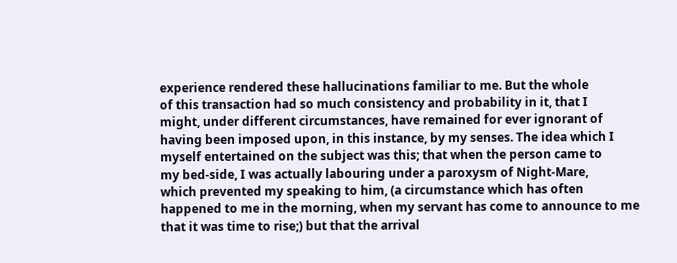experience rendered these hallucinations familiar to me. But the whole
of this transaction had so much consistency and probability in it, that I
might, under different circumstances, have remained for ever ignorant of
having been imposed upon, in this instance, by my senses. The idea which I
myself entertained on the subject was this; that when the person came to
my bed-side, I was actually labouring under a paroxysm of Night-Mare,
which prevented my speaking to him, (a circumstance which has often
happened to me in the morning, when my servant has come to announce to me
that it was time to rise;) but that the arrival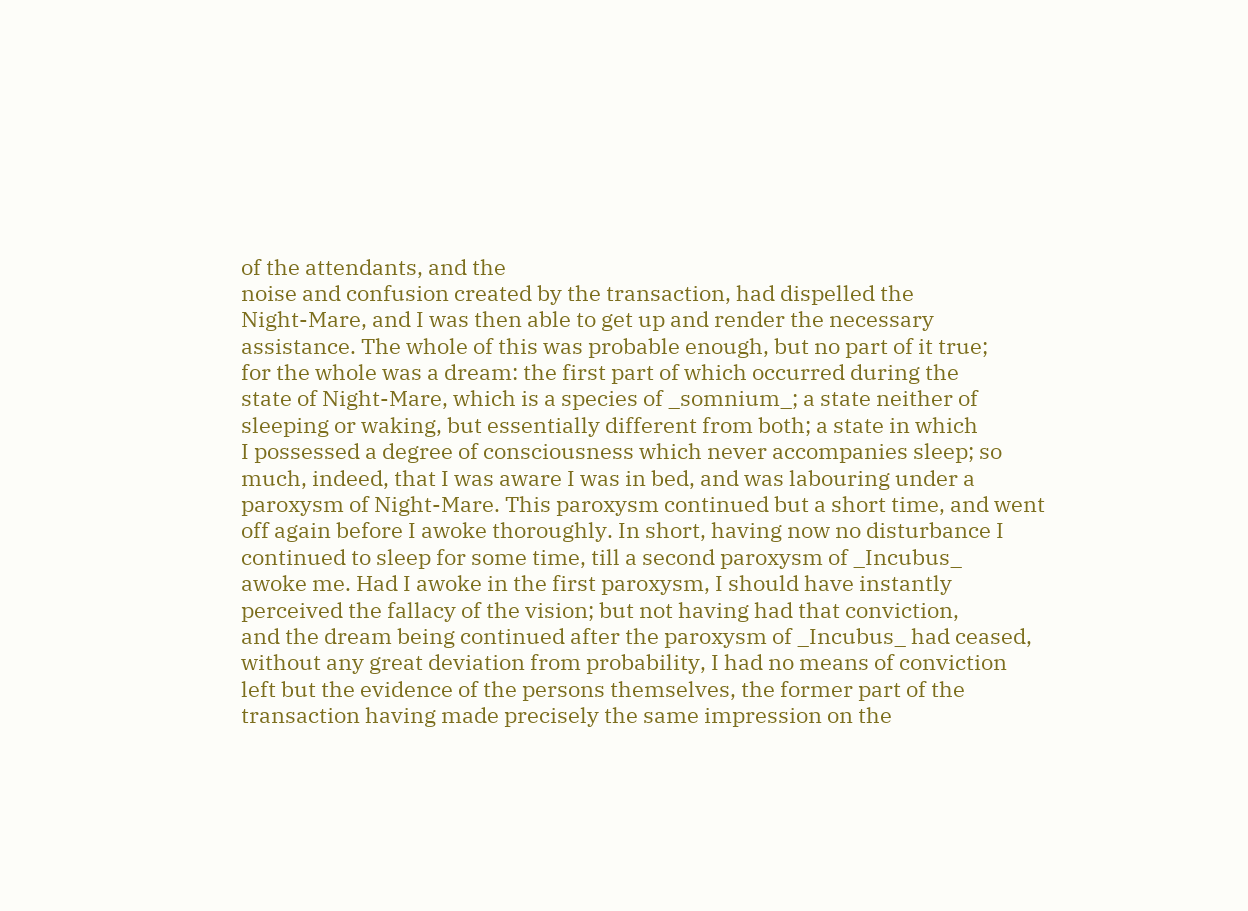of the attendants, and the
noise and confusion created by the transaction, had dispelled the
Night-Mare, and I was then able to get up and render the necessary
assistance. The whole of this was probable enough, but no part of it true;
for the whole was a dream: the first part of which occurred during the
state of Night-Mare, which is a species of _somnium_; a state neither of
sleeping or waking, but essentially different from both; a state in which
I possessed a degree of consciousness which never accompanies sleep; so
much, indeed, that I was aware I was in bed, and was labouring under a
paroxysm of Night-Mare. This paroxysm continued but a short time, and went
off again before I awoke thoroughly. In short, having now no disturbance I
continued to sleep for some time, till a second paroxysm of _Incubus_
awoke me. Had I awoke in the first paroxysm, I should have instantly
perceived the fallacy of the vision; but not having had that conviction,
and the dream being continued after the paroxysm of _Incubus_ had ceased,
without any great deviation from probability, I had no means of conviction
left but the evidence of the persons themselves, the former part of the
transaction having made precisely the same impression on the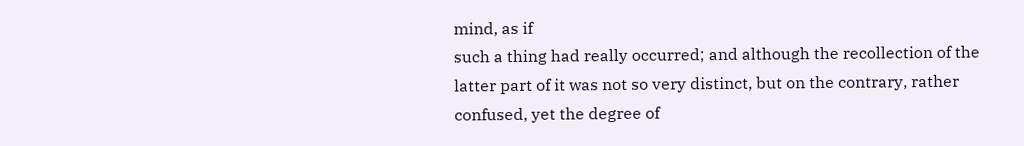mind, as if
such a thing had really occurred; and although the recollection of the
latter part of it was not so very distinct, but on the contrary, rather
confused, yet the degree of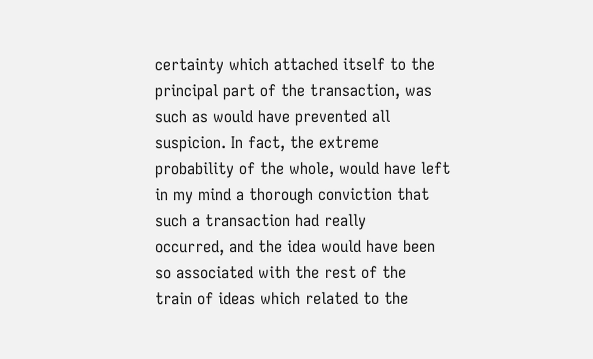certainty which attached itself to the
principal part of the transaction, was such as would have prevented all
suspicion. In fact, the extreme probability of the whole, would have left
in my mind a thorough conviction that such a transaction had really
occurred, and the idea would have been so associated with the rest of the
train of ideas which related to the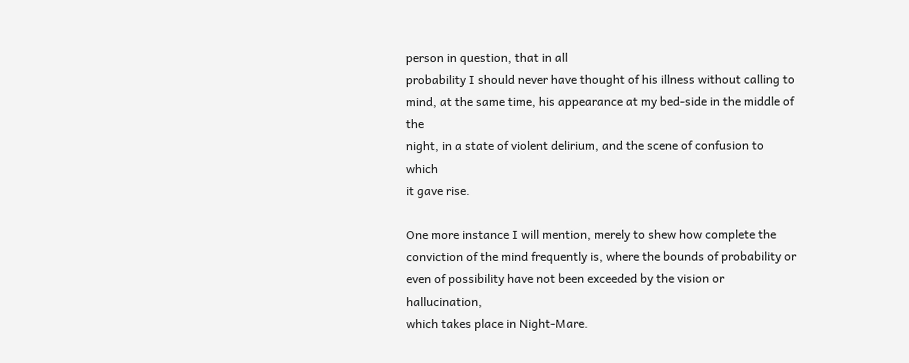person in question, that in all
probability I should never have thought of his illness without calling to
mind, at the same time, his appearance at my bed-side in the middle of the
night, in a state of violent delirium, and the scene of confusion to which
it gave rise.

One more instance I will mention, merely to shew how complete the
conviction of the mind frequently is, where the bounds of probability or
even of possibility have not been exceeded by the vision or hallucination,
which takes place in Night-Mare.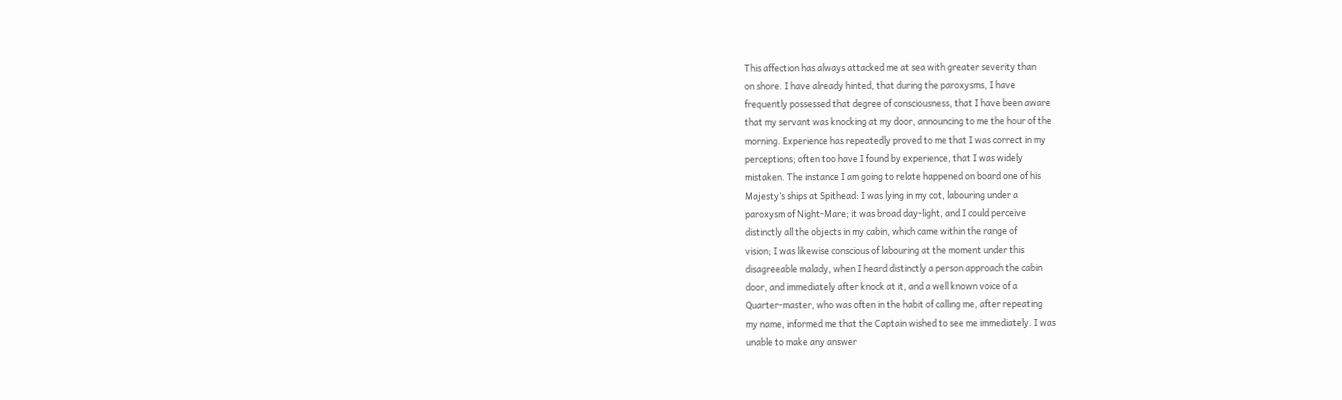This affection has always attacked me at sea with greater severity than
on shore. I have already hinted, that during the paroxysms, I have
frequently possessed that degree of consciousness, that I have been aware
that my servant was knocking at my door, announcing to me the hour of the
morning. Experience has repeatedly proved to me that I was correct in my
perceptions; often too have I found by experience, that I was widely
mistaken. The instance I am going to relate happened on board one of his
Majesty’s ships at Spithead: I was lying in my cot, labouring under a
paroxysm of Night-Mare; it was broad day-light, and I could perceive
distinctly all the objects in my cabin, which came within the range of
vision; I was likewise conscious of labouring at the moment under this
disagreeable malady, when I heard distinctly a person approach the cabin
door, and immediately after knock at it, and a well known voice of a
Quarter-master, who was often in the habit of calling me, after repeating
my name, informed me that the Captain wished to see me immediately. I was
unable to make any answer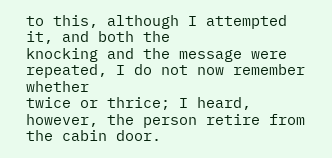to this, although I attempted it, and both the
knocking and the message were repeated, I do not now remember whether
twice or thrice; I heard, however, the person retire from the cabin door.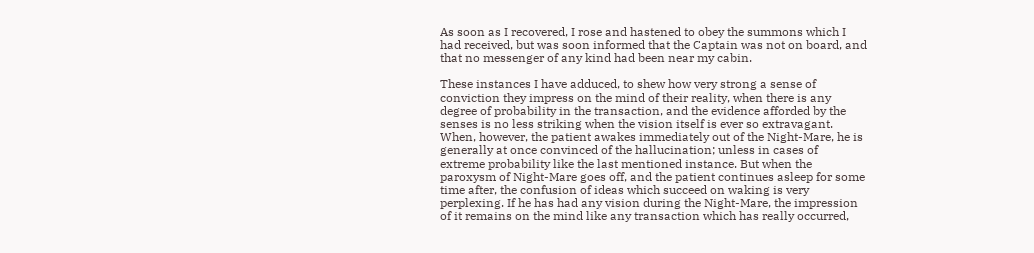As soon as I recovered, I rose and hastened to obey the summons which I
had received, but was soon informed that the Captain was not on board, and
that no messenger of any kind had been near my cabin.

These instances I have adduced, to shew how very strong a sense of
conviction they impress on the mind of their reality, when there is any
degree of probability in the transaction, and the evidence afforded by the
senses is no less striking when the vision itself is ever so extravagant.
When, however, the patient awakes immediately out of the Night-Mare, he is
generally at once convinced of the hallucination; unless in cases of
extreme probability like the last mentioned instance. But when the
paroxysm of Night-Mare goes off, and the patient continues asleep for some
time after, the confusion of ideas which succeed on waking is very
perplexing. If he has had any vision during the Night-Mare, the impression
of it remains on the mind like any transaction which has really occurred,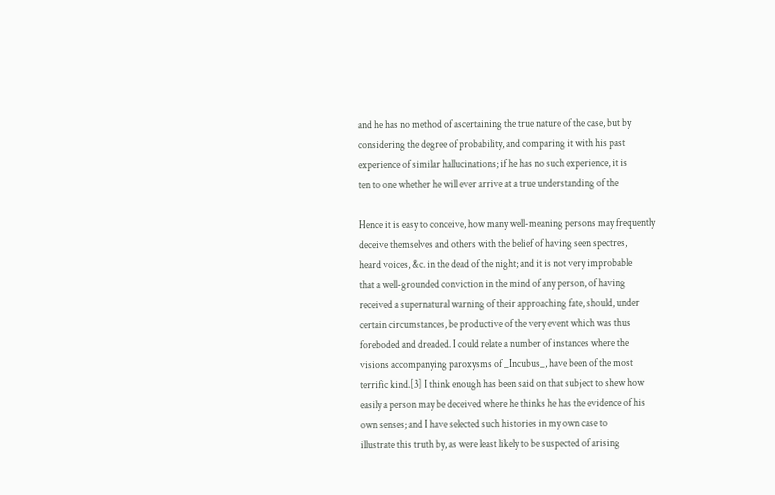and he has no method of ascertaining the true nature of the case, but by
considering the degree of probability, and comparing it with his past
experience of similar hallucinations; if he has no such experience, it is
ten to one whether he will ever arrive at a true understanding of the

Hence it is easy to conceive, how many well-meaning persons may frequently
deceive themselves and others with the belief of having seen spectres,
heard voices, &c. in the dead of the night; and it is not very improbable
that a well-grounded conviction in the mind of any person, of having
received a supernatural warning of their approaching fate, should, under
certain circumstances, be productive of the very event which was thus
foreboded and dreaded. I could relate a number of instances where the
visions accompanying paroxysms of _Incubus_, have been of the most
terrific kind.[3] I think enough has been said on that subject to shew how
easily a person may be deceived where he thinks he has the evidence of his
own senses; and I have selected such histories in my own case to
illustrate this truth by, as were least likely to be suspected of arising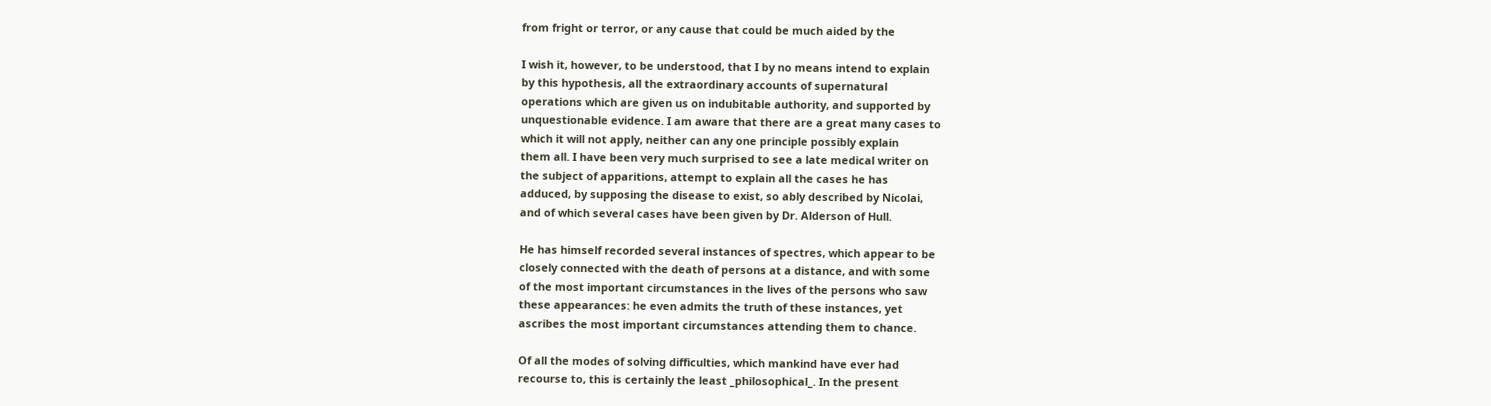from fright or terror, or any cause that could be much aided by the

I wish it, however, to be understood, that I by no means intend to explain
by this hypothesis, all the extraordinary accounts of supernatural
operations which are given us on indubitable authority, and supported by
unquestionable evidence. I am aware that there are a great many cases to
which it will not apply, neither can any one principle possibly explain
them all. I have been very much surprised to see a late medical writer on
the subject of apparitions, attempt to explain all the cases he has
adduced, by supposing the disease to exist, so ably described by Nicolai,
and of which several cases have been given by Dr. Alderson of Hull.

He has himself recorded several instances of spectres, which appear to be
closely connected with the death of persons at a distance, and with some
of the most important circumstances in the lives of the persons who saw
these appearances: he even admits the truth of these instances, yet
ascribes the most important circumstances attending them to chance.

Of all the modes of solving difficulties, which mankind have ever had
recourse to, this is certainly the least _philosophical_. In the present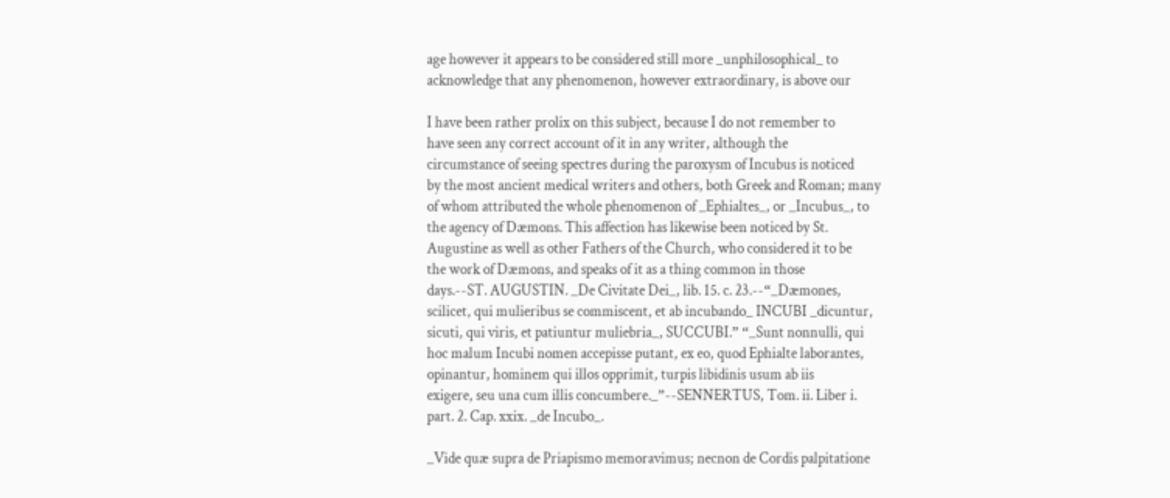age however it appears to be considered still more _unphilosophical_ to
acknowledge that any phenomenon, however extraordinary, is above our

I have been rather prolix on this subject, because I do not remember to
have seen any correct account of it in any writer, although the
circumstance of seeing spectres during the paroxysm of Incubus is noticed
by the most ancient medical writers and others, both Greek and Roman; many
of whom attributed the whole phenomenon of _Ephialtes_, or _Incubus_, to
the agency of Dæmons. This affection has likewise been noticed by St.
Augustine as well as other Fathers of the Church, who considered it to be
the work of Dæmons, and speaks of it as a thing common in those
days.--ST. AUGUSTIN. _De Civitate Dei_, lib. 15. c. 23.--“_Dæmones,
scilicet, qui mulieribus se commiscent, et ab incubando_ INCUBI _dicuntur,
sicuti, qui viris, et patiuntur muliebria_, SUCCUBI.” “_Sunt nonnulli, qui
hoc malum Incubi nomen accepisse putant, ex eo, quod Ephialte laborantes,
opinantur, hominem qui illos opprimit, turpis libidinis usum ab iis
exigere, seu una cum illis concumbere._”--SENNERTUS, Tom. ii. Liber i.
part. 2. Cap. xxix. _de Incubo_.

_Vide quæ supra de Priapismo memoravimus; necnon de Cordis palpitatione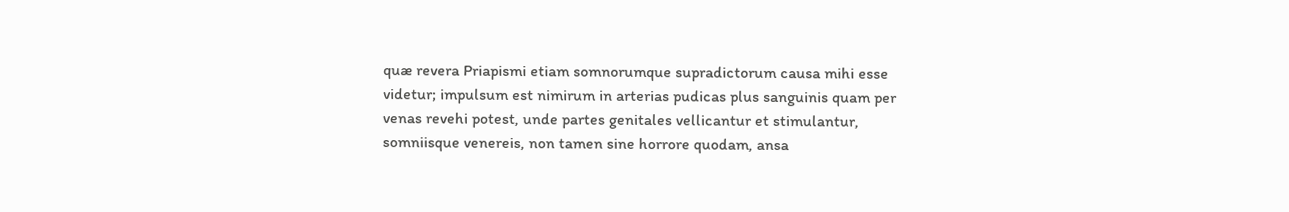quæ revera Priapismi etiam somnorumque supradictorum causa mihi esse
videtur; impulsum est nimirum in arterias pudicas plus sanguinis quam per
venas revehi potest, unde partes genitales vellicantur et stimulantur,
somniisque venereis, non tamen sine horrore quodam, ansa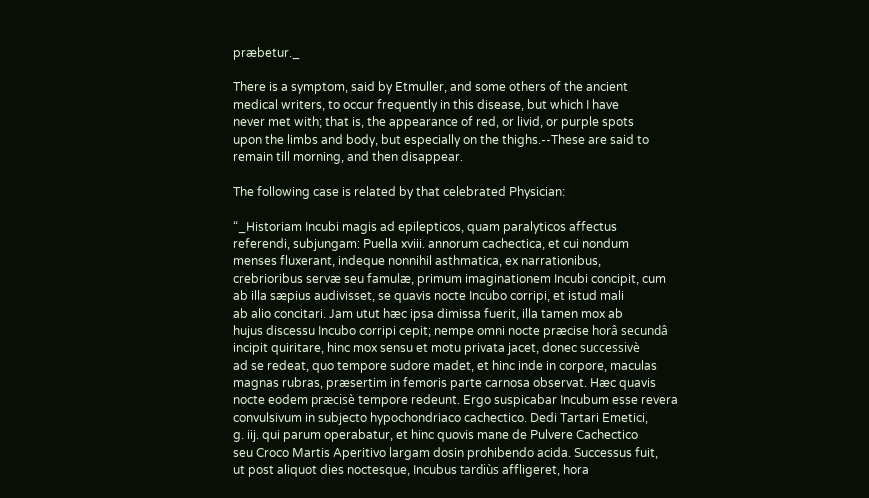præbetur._

There is a symptom, said by Etmuller, and some others of the ancient
medical writers, to occur frequently in this disease, but which I have
never met with; that is, the appearance of red, or livid, or purple spots
upon the limbs and body, but especially on the thighs.--These are said to
remain till morning, and then disappear.

The following case is related by that celebrated Physician:

“_Historiam Incubi magis ad epilepticos, quam paralyticos affectus
referendi, subjungam: Puella xviii. annorum cachectica, et cui nondum
menses fluxerant, indeque nonnihil asthmatica, ex narrationibus,
crebrioribus servæ seu famulæ, primum imaginationem Incubi concipit, cum
ab illa sæpius audivisset, se quavis nocte Incubo corripi, et istud mali
ab alio concitari. Jam utut hæc ipsa dimissa fuerit, illa tamen mox ab
hujus discessu Incubo corripi cepit; nempe omni nocte præcise horâ secundâ
incipit quiritare, hinc mox sensu et motu privata jacet, donec successivè
ad se redeat, quo tempore sudore madet, et hinc inde in corpore, maculas
magnas rubras, præsertim in femoris parte carnosa observat. Hæc quavis
nocte eodem præcisè tempore redeunt. Ergo suspicabar Incubum esse revera
convulsivum in subjecto hypochondriaco cachectico. Dedi Tartari Emetici,
g. iij. qui parum operabatur, et hinc quovis mane de Pulvere Cachectico
seu Croco Martis Aperitivo largam dosin prohibendo acida. Successus fuit,
ut post aliquot dies noctesque, Incubus tardiùs affligeret, hora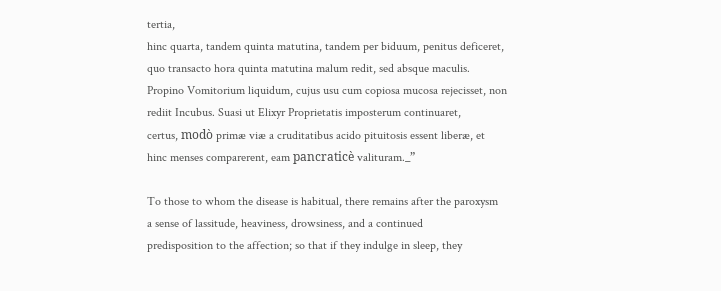tertia,
hinc quarta, tandem quinta matutina, tandem per biduum, penitus deficeret,
quo transacto hora quinta matutina malum redit, sed absque maculis.
Propino Vomitorium liquidum, cujus usu cum copiosa mucosa rejecisset, non
rediit Incubus. Suasi ut Elixyr Proprietatis imposterum continuaret,
certus, modò primæ viæ a cruditatibus acido pituitosis essent liberæ, et
hinc menses comparerent, eam pancraticè valituram._”

To those to whom the disease is habitual, there remains after the paroxysm
a sense of lassitude, heaviness, drowsiness, and a continued
predisposition to the affection; so that if they indulge in sleep, they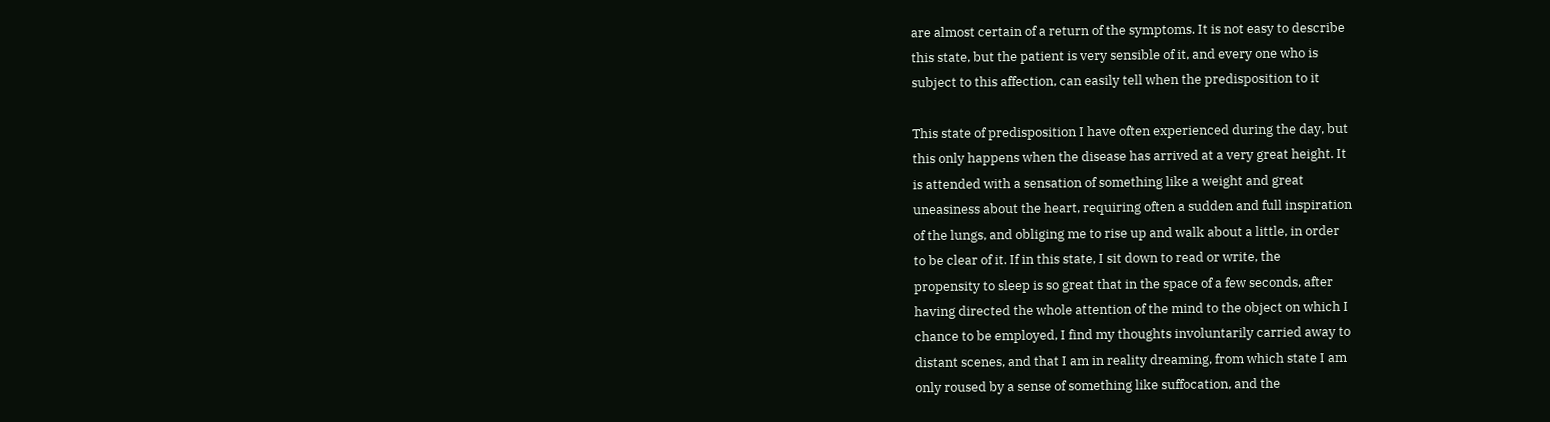are almost certain of a return of the symptoms. It is not easy to describe
this state, but the patient is very sensible of it, and every one who is
subject to this affection, can easily tell when the predisposition to it

This state of predisposition I have often experienced during the day, but
this only happens when the disease has arrived at a very great height. It
is attended with a sensation of something like a weight and great
uneasiness about the heart, requiring often a sudden and full inspiration
of the lungs, and obliging me to rise up and walk about a little, in order
to be clear of it. If in this state, I sit down to read or write, the
propensity to sleep is so great that in the space of a few seconds, after
having directed the whole attention of the mind to the object on which I
chance to be employed, I find my thoughts involuntarily carried away to
distant scenes, and that I am in reality dreaming, from which state I am
only roused by a sense of something like suffocation, and the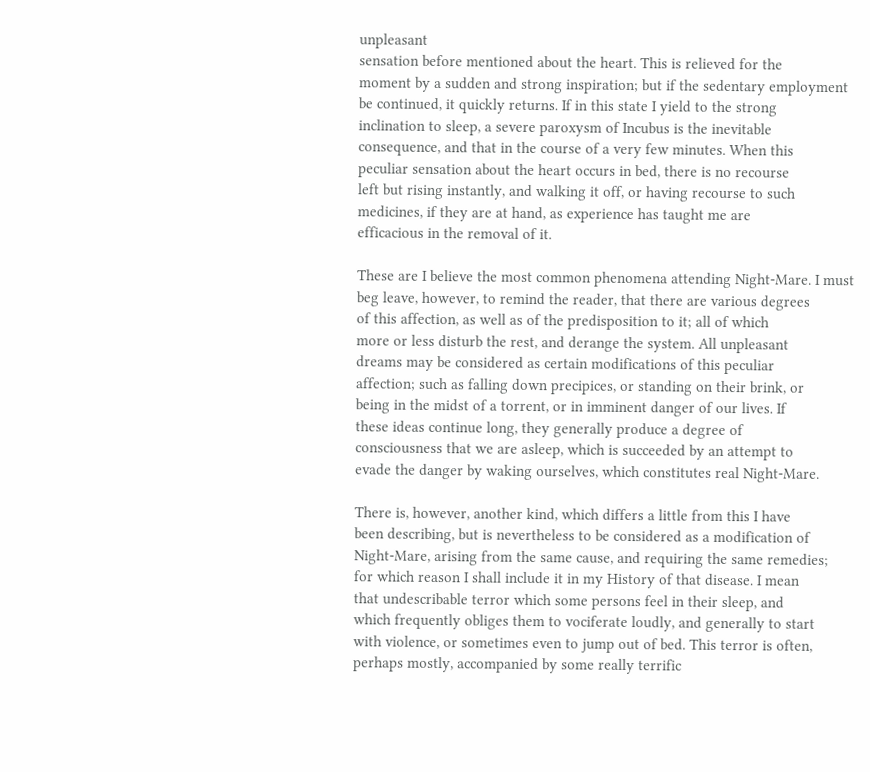unpleasant
sensation before mentioned about the heart. This is relieved for the
moment by a sudden and strong inspiration; but if the sedentary employment
be continued, it quickly returns. If in this state I yield to the strong
inclination to sleep, a severe paroxysm of Incubus is the inevitable
consequence, and that in the course of a very few minutes. When this
peculiar sensation about the heart occurs in bed, there is no recourse
left but rising instantly, and walking it off, or having recourse to such
medicines, if they are at hand, as experience has taught me are
efficacious in the removal of it.

These are I believe the most common phenomena attending Night-Mare. I must
beg leave, however, to remind the reader, that there are various degrees
of this affection, as well as of the predisposition to it; all of which
more or less disturb the rest, and derange the system. All unpleasant
dreams may be considered as certain modifications of this peculiar
affection; such as falling down precipices, or standing on their brink, or
being in the midst of a torrent, or in imminent danger of our lives. If
these ideas continue long, they generally produce a degree of
consciousness that we are asleep, which is succeeded by an attempt to
evade the danger by waking ourselves, which constitutes real Night-Mare.

There is, however, another kind, which differs a little from this I have
been describing, but is nevertheless to be considered as a modification of
Night-Mare, arising from the same cause, and requiring the same remedies;
for which reason I shall include it in my History of that disease. I mean
that undescribable terror which some persons feel in their sleep, and
which frequently obliges them to vociferate loudly, and generally to start
with violence, or sometimes even to jump out of bed. This terror is often,
perhaps mostly, accompanied by some really terrific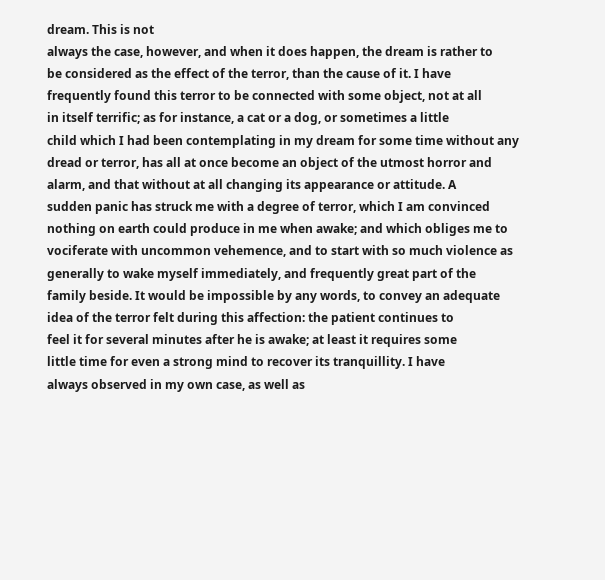dream. This is not
always the case, however, and when it does happen, the dream is rather to
be considered as the effect of the terror, than the cause of it. I have
frequently found this terror to be connected with some object, not at all
in itself terrific; as for instance, a cat or a dog, or sometimes a little
child which I had been contemplating in my dream for some time without any
dread or terror, has all at once become an object of the utmost horror and
alarm, and that without at all changing its appearance or attitude. A
sudden panic has struck me with a degree of terror, which I am convinced
nothing on earth could produce in me when awake; and which obliges me to
vociferate with uncommon vehemence, and to start with so much violence as
generally to wake myself immediately, and frequently great part of the
family beside. It would be impossible by any words, to convey an adequate
idea of the terror felt during this affection: the patient continues to
feel it for several minutes after he is awake; at least it requires some
little time for even a strong mind to recover its tranquillity. I have
always observed in my own case, as well as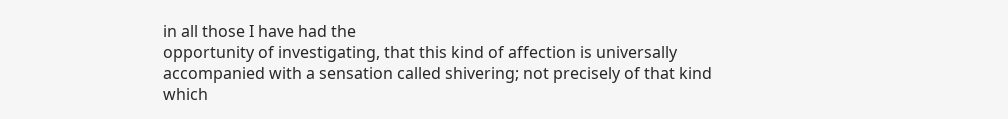in all those I have had the
opportunity of investigating, that this kind of affection is universally
accompanied with a sensation called shivering; not precisely of that kind
which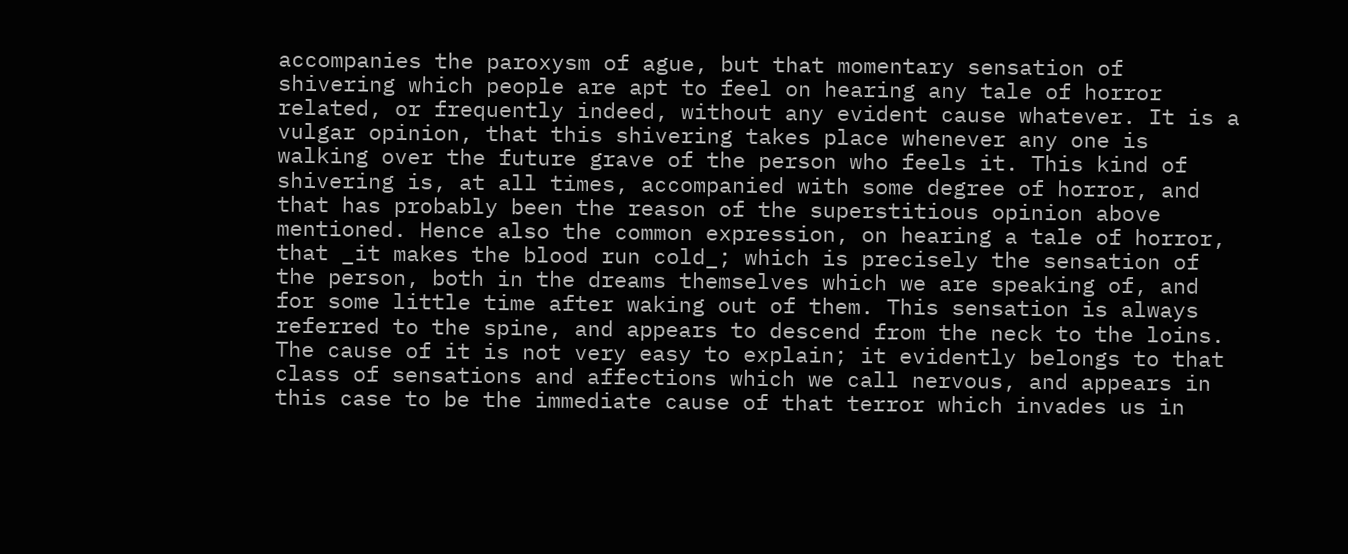accompanies the paroxysm of ague, but that momentary sensation of
shivering which people are apt to feel on hearing any tale of horror
related, or frequently indeed, without any evident cause whatever. It is a
vulgar opinion, that this shivering takes place whenever any one is
walking over the future grave of the person who feels it. This kind of
shivering is, at all times, accompanied with some degree of horror, and
that has probably been the reason of the superstitious opinion above
mentioned. Hence also the common expression, on hearing a tale of horror,
that _it makes the blood run cold_; which is precisely the sensation of
the person, both in the dreams themselves which we are speaking of, and
for some little time after waking out of them. This sensation is always
referred to the spine, and appears to descend from the neck to the loins.
The cause of it is not very easy to explain; it evidently belongs to that
class of sensations and affections which we call nervous, and appears in
this case to be the immediate cause of that terror which invades us in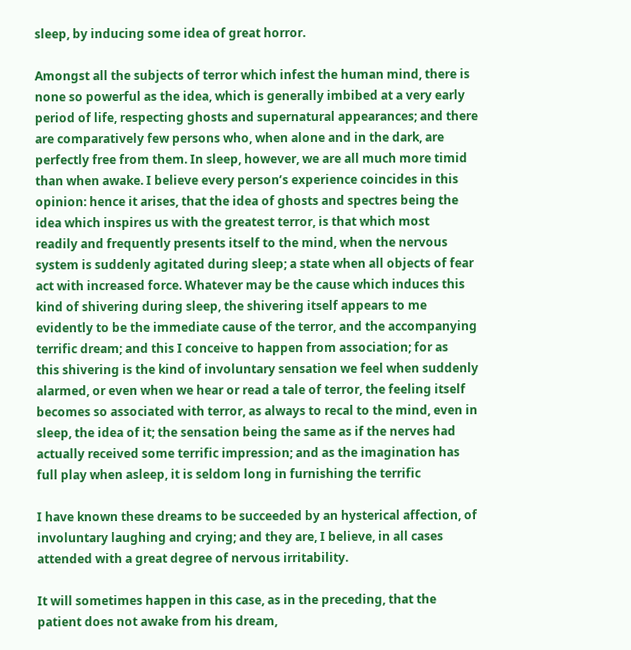sleep, by inducing some idea of great horror.

Amongst all the subjects of terror which infest the human mind, there is
none so powerful as the idea, which is generally imbibed at a very early
period of life, respecting ghosts and supernatural appearances; and there
are comparatively few persons who, when alone and in the dark, are
perfectly free from them. In sleep, however, we are all much more timid
than when awake. I believe every person’s experience coincides in this
opinion: hence it arises, that the idea of ghosts and spectres being the
idea which inspires us with the greatest terror, is that which most
readily and frequently presents itself to the mind, when the nervous
system is suddenly agitated during sleep; a state when all objects of fear
act with increased force. Whatever may be the cause which induces this
kind of shivering during sleep, the shivering itself appears to me
evidently to be the immediate cause of the terror, and the accompanying
terrific dream; and this I conceive to happen from association; for as
this shivering is the kind of involuntary sensation we feel when suddenly
alarmed, or even when we hear or read a tale of terror, the feeling itself
becomes so associated with terror, as always to recal to the mind, even in
sleep, the idea of it; the sensation being the same as if the nerves had
actually received some terrific impression; and as the imagination has
full play when asleep, it is seldom long in furnishing the terrific

I have known these dreams to be succeeded by an hysterical affection, of
involuntary laughing and crying; and they are, I believe, in all cases
attended with a great degree of nervous irritability.

It will sometimes happen in this case, as in the preceding, that the
patient does not awake from his dream,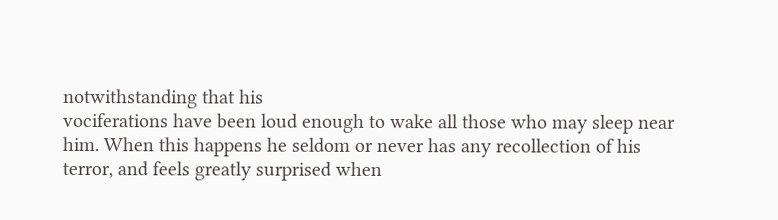notwithstanding that his
vociferations have been loud enough to wake all those who may sleep near
him. When this happens he seldom or never has any recollection of his
terror, and feels greatly surprised when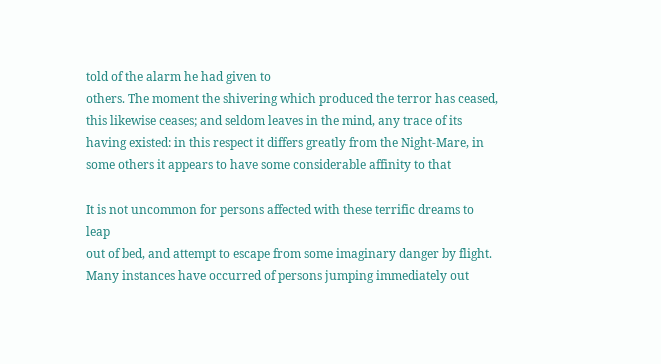told of the alarm he had given to
others. The moment the shivering which produced the terror has ceased,
this likewise ceases; and seldom leaves in the mind, any trace of its
having existed: in this respect it differs greatly from the Night-Mare, in
some others it appears to have some considerable affinity to that

It is not uncommon for persons affected with these terrific dreams to leap
out of bed, and attempt to escape from some imaginary danger by flight.
Many instances have occurred of persons jumping immediately out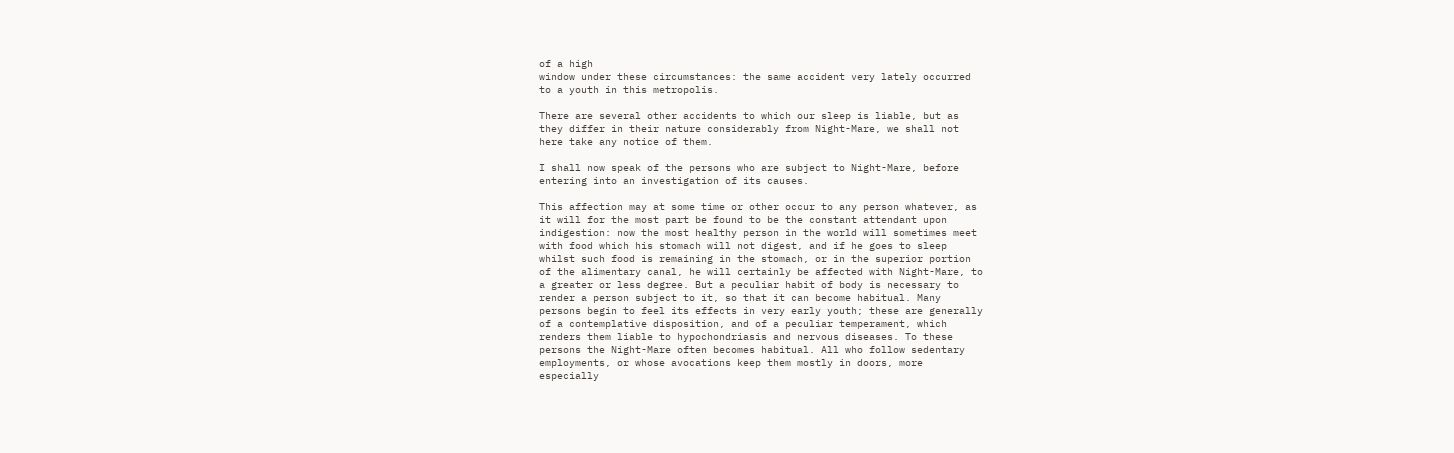of a high
window under these circumstances: the same accident very lately occurred
to a youth in this metropolis.

There are several other accidents to which our sleep is liable, but as
they differ in their nature considerably from Night-Mare, we shall not
here take any notice of them.

I shall now speak of the persons who are subject to Night-Mare, before
entering into an investigation of its causes.

This affection may at some time or other occur to any person whatever, as
it will for the most part be found to be the constant attendant upon
indigestion: now the most healthy person in the world will sometimes meet
with food which his stomach will not digest, and if he goes to sleep
whilst such food is remaining in the stomach, or in the superior portion
of the alimentary canal, he will certainly be affected with Night-Mare, to
a greater or less degree. But a peculiar habit of body is necessary to
render a person subject to it, so that it can become habitual. Many
persons begin to feel its effects in very early youth; these are generally
of a contemplative disposition, and of a peculiar temperament, which
renders them liable to hypochondriasis and nervous diseases. To these
persons the Night-Mare often becomes habitual. All who follow sedentary
employments, or whose avocations keep them mostly in doors, more
especially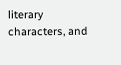literary characters, and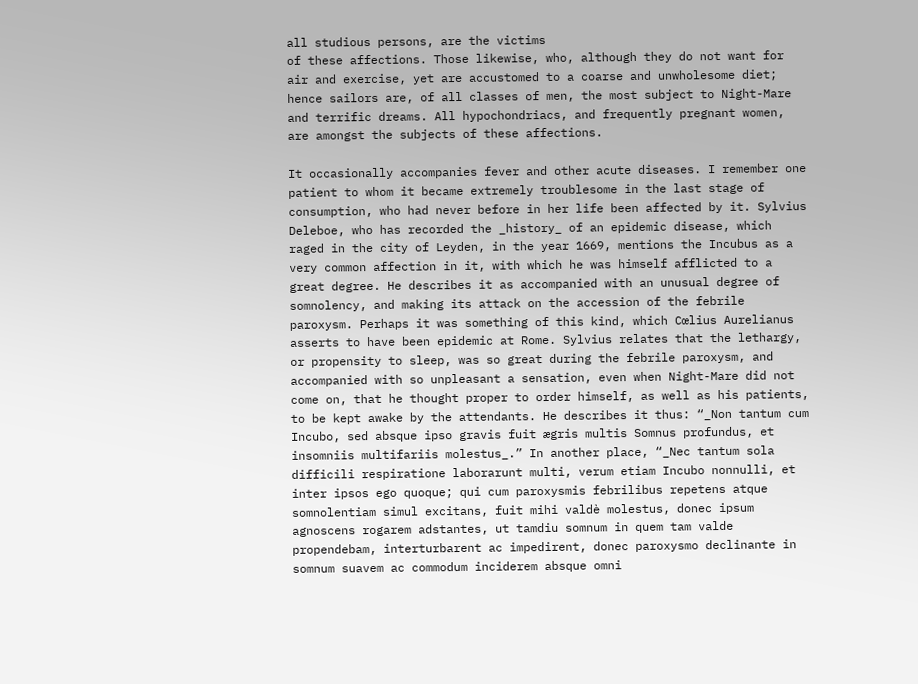all studious persons, are the victims
of these affections. Those likewise, who, although they do not want for
air and exercise, yet are accustomed to a coarse and unwholesome diet;
hence sailors are, of all classes of men, the most subject to Night-Mare
and terrific dreams. All hypochondriacs, and frequently pregnant women,
are amongst the subjects of these affections.

It occasionally accompanies fever and other acute diseases. I remember one
patient to whom it became extremely troublesome in the last stage of
consumption, who had never before in her life been affected by it. Sylvius
Deleboe, who has recorded the _history_ of an epidemic disease, which
raged in the city of Leyden, in the year 1669, mentions the Incubus as a
very common affection in it, with which he was himself afflicted to a
great degree. He describes it as accompanied with an unusual degree of
somnolency, and making its attack on the accession of the febrile
paroxysm. Perhaps it was something of this kind, which Cœlius Aurelianus
asserts to have been epidemic at Rome. Sylvius relates that the lethargy,
or propensity to sleep, was so great during the febrile paroxysm, and
accompanied with so unpleasant a sensation, even when Night-Mare did not
come on, that he thought proper to order himself, as well as his patients,
to be kept awake by the attendants. He describes it thus: “_Non tantum cum
Incubo, sed absque ipso gravis fuit ægris multis Somnus profundus, et
insomniis multifariis molestus_.” In another place, “_Nec tantum sola
difficili respiratione laborarunt multi, verum etiam Incubo nonnulli, et
inter ipsos ego quoque; qui cum paroxysmis febrilibus repetens atque
somnolentiam simul excitans, fuit mihi valdè molestus, donec ipsum
agnoscens rogarem adstantes, ut tamdiu somnum in quem tam valde
propendebam, interturbarent ac impedirent, donec paroxysmo declinante in
somnum suavem ac commodum inciderem absque omni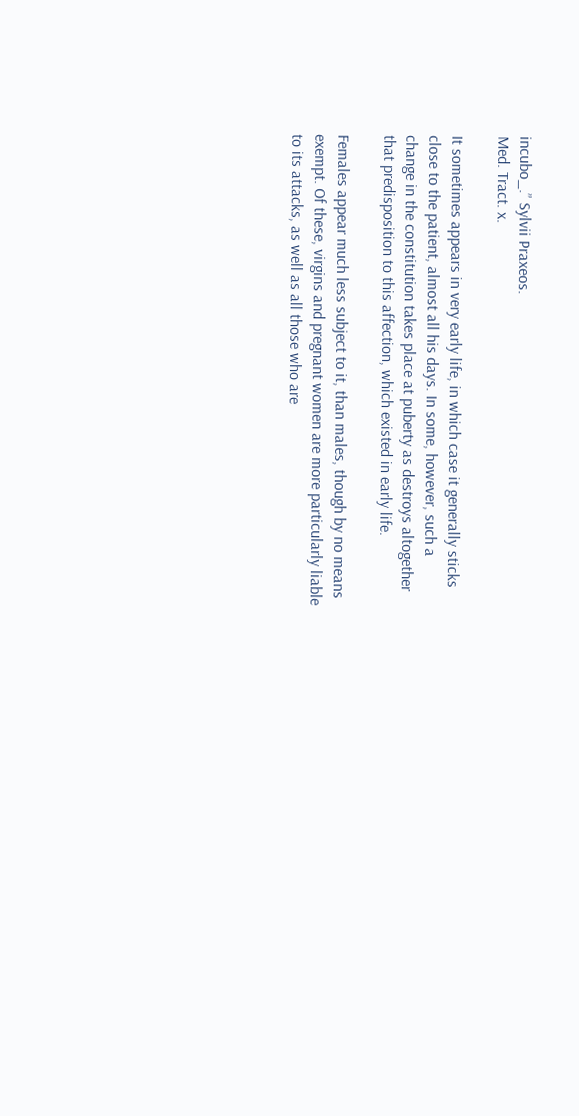incubo_.” Sylvii Praxeos.
Med. Tract. x.

It sometimes appears in very early life, in which case it generally sticks
close to the patient, almost all his days. In some, however, such a
change in the constitution takes place at puberty as destroys altogether
that predisposition to this affection, which existed in early life.

Females appear much less subject to it, than males, though by no means
exempt. Of these, virgins and pregnant women are more particularly liable
to its attacks, as well as all those who are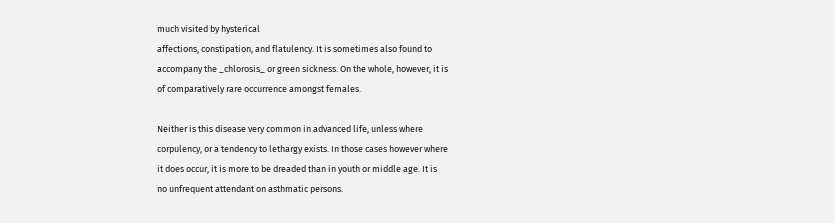much visited by hysterical
affections, constipation, and flatulency. It is sometimes also found to
accompany the _chlorosis_ or green sickness. On the whole, however, it is
of comparatively rare occurrence amongst females.

Neither is this disease very common in advanced life, unless where
corpulency, or a tendency to lethargy exists. In those cases however where
it does occur, it is more to be dreaded than in youth or middle age. It is
no unfrequent attendant on asthmatic persons.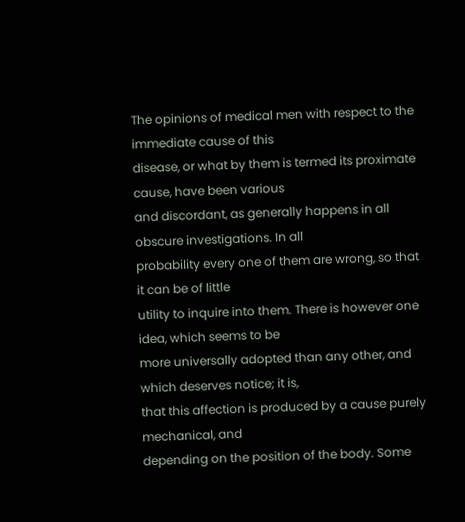The opinions of medical men with respect to the immediate cause of this
disease, or what by them is termed its proximate cause, have been various
and discordant, as generally happens in all obscure investigations. In all
probability every one of them are wrong, so that it can be of little
utility to inquire into them. There is however one idea, which seems to be
more universally adopted than any other, and which deserves notice; it is,
that this affection is produced by a cause purely mechanical, and
depending on the position of the body. Some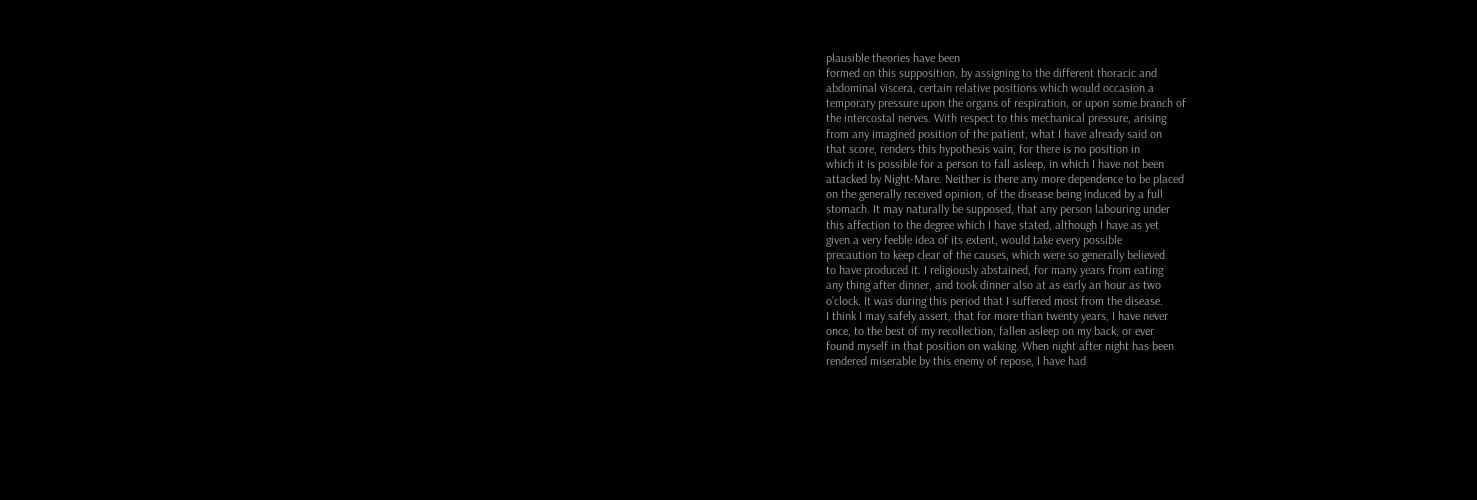plausible theories have been
formed on this supposition, by assigning to the different thoracic and
abdominal viscera, certain relative positions which would occasion a
temporary pressure upon the organs of respiration, or upon some branch of
the intercostal nerves. With respect to this mechanical pressure, arising
from any imagined position of the patient, what I have already said on
that score, renders this hypothesis vain, for there is no position in
which it is possible for a person to fall asleep, in which I have not been
attacked by Night-Mare. Neither is there any more dependence to be placed
on the generally received opinion, of the disease being induced by a full
stomach. It may naturally be supposed, that any person labouring under
this affection to the degree which I have stated, although I have as yet
given a very feeble idea of its extent, would take every possible
precaution to keep clear of the causes, which were so generally believed
to have produced it. I religiously abstained, for many years from eating
any thing after dinner, and took dinner also at as early an hour as two
o’clock. It was during this period that I suffered most from the disease.
I think I may safely assert, that for more than twenty years, I have never
once, to the best of my recollection, fallen asleep on my back, or ever
found myself in that position on waking. When night after night has been
rendered miserable by this enemy of repose, I have had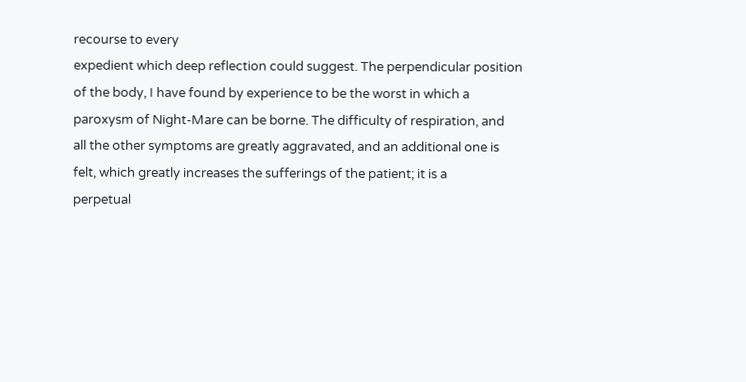recourse to every
expedient which deep reflection could suggest. The perpendicular position
of the body, I have found by experience to be the worst in which a
paroxysm of Night-Mare can be borne. The difficulty of respiration, and
all the other symptoms are greatly aggravated, and an additional one is
felt, which greatly increases the sufferings of the patient; it is a
perpetual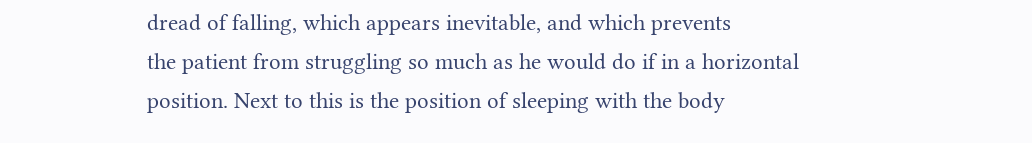dread of falling, which appears inevitable, and which prevents
the patient from struggling so much as he would do if in a horizontal
position. Next to this is the position of sleeping with the body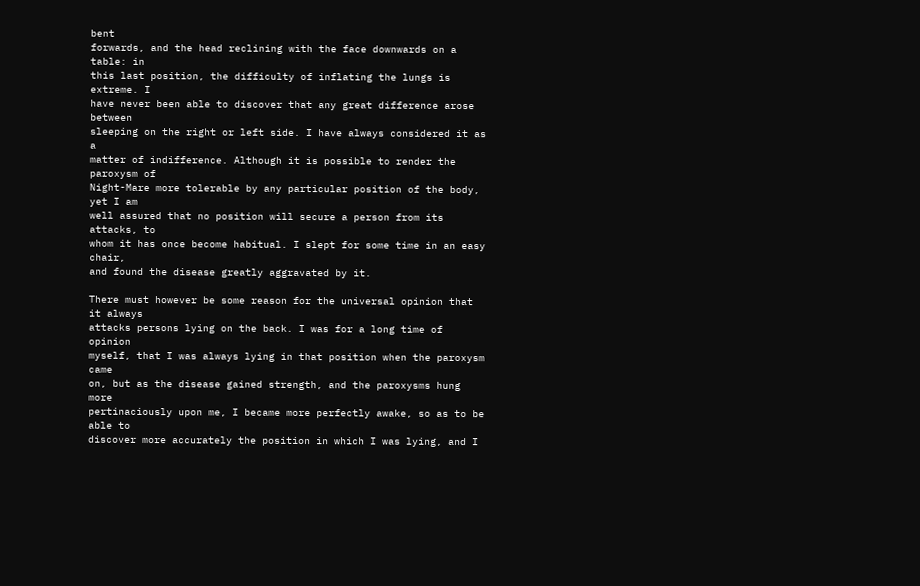bent
forwards, and the head reclining with the face downwards on a table: in
this last position, the difficulty of inflating the lungs is extreme. I
have never been able to discover that any great difference arose between
sleeping on the right or left side. I have always considered it as a
matter of indifference. Although it is possible to render the paroxysm of
Night-Mare more tolerable by any particular position of the body, yet I am
well assured that no position will secure a person from its attacks, to
whom it has once become habitual. I slept for some time in an easy chair,
and found the disease greatly aggravated by it.

There must however be some reason for the universal opinion that it always
attacks persons lying on the back. I was for a long time of opinion
myself, that I was always lying in that position when the paroxysm came
on, but as the disease gained strength, and the paroxysms hung more
pertinaciously upon me, I became more perfectly awake, so as to be able to
discover more accurately the position in which I was lying, and I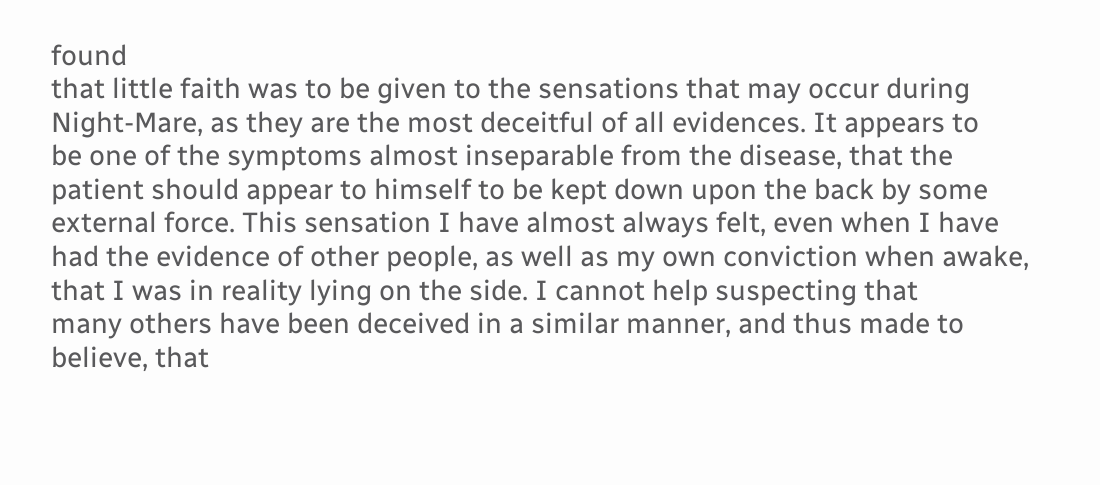found
that little faith was to be given to the sensations that may occur during
Night-Mare, as they are the most deceitful of all evidences. It appears to
be one of the symptoms almost inseparable from the disease, that the
patient should appear to himself to be kept down upon the back by some
external force. This sensation I have almost always felt, even when I have
had the evidence of other people, as well as my own conviction when awake,
that I was in reality lying on the side. I cannot help suspecting that
many others have been deceived in a similar manner, and thus made to
believe, that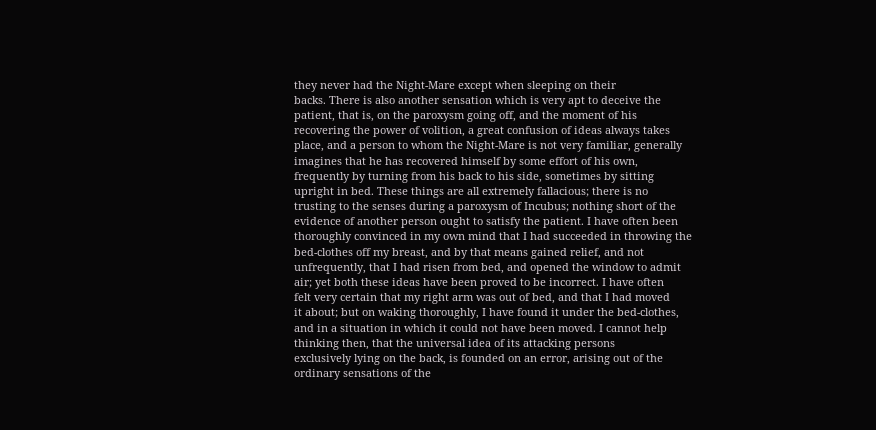they never had the Night-Mare except when sleeping on their
backs. There is also another sensation which is very apt to deceive the
patient, that is, on the paroxysm going off, and the moment of his
recovering the power of volition, a great confusion of ideas always takes
place, and a person to whom the Night-Mare is not very familiar, generally
imagines that he has recovered himself by some effort of his own,
frequently by turning from his back to his side, sometimes by sitting
upright in bed. These things are all extremely fallacious; there is no
trusting to the senses during a paroxysm of Incubus; nothing short of the
evidence of another person ought to satisfy the patient. I have often been
thoroughly convinced in my own mind that I had succeeded in throwing the
bed-clothes off my breast, and by that means gained relief, and not
unfrequently, that I had risen from bed, and opened the window to admit
air; yet both these ideas have been proved to be incorrect. I have often
felt very certain that my right arm was out of bed, and that I had moved
it about; but on waking thoroughly, I have found it under the bed-clothes,
and in a situation in which it could not have been moved. I cannot help
thinking then, that the universal idea of its attacking persons
exclusively lying on the back, is founded on an error, arising out of the
ordinary sensations of the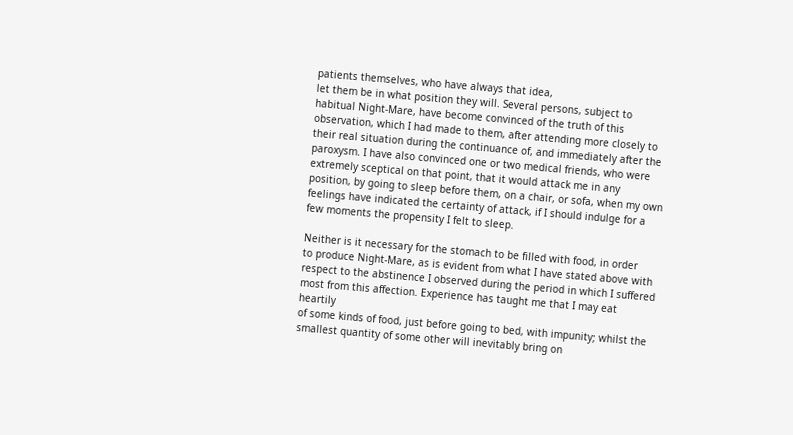patients themselves, who have always that idea,
let them be in what position they will. Several persons, subject to
habitual Night-Mare, have become convinced of the truth of this
observation, which I had made to them, after attending more closely to
their real situation during the continuance of, and immediately after the
paroxysm. I have also convinced one or two medical friends, who were
extremely sceptical on that point, that it would attack me in any
position, by going to sleep before them, on a chair, or sofa, when my own
feelings have indicated the certainty of attack, if I should indulge for a
few moments the propensity I felt to sleep.

Neither is it necessary for the stomach to be filled with food, in order
to produce Night-Mare, as is evident from what I have stated above with
respect to the abstinence I observed during the period in which I suffered
most from this affection. Experience has taught me that I may eat heartily
of some kinds of food, just before going to bed, with impunity; whilst the
smallest quantity of some other will inevitably bring on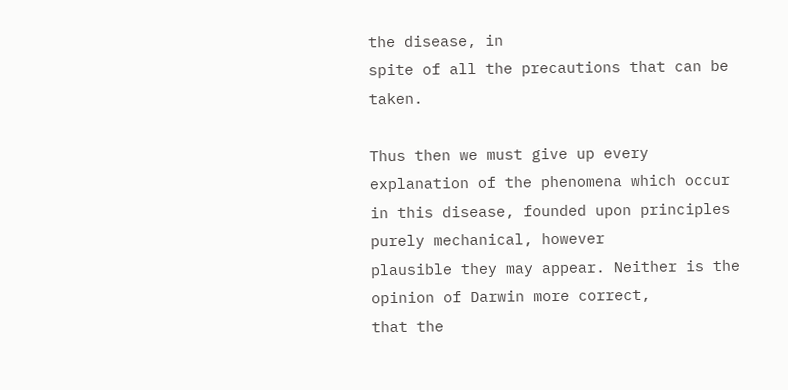the disease, in
spite of all the precautions that can be taken.

Thus then we must give up every explanation of the phenomena which occur
in this disease, founded upon principles purely mechanical, however
plausible they may appear. Neither is the opinion of Darwin more correct,
that the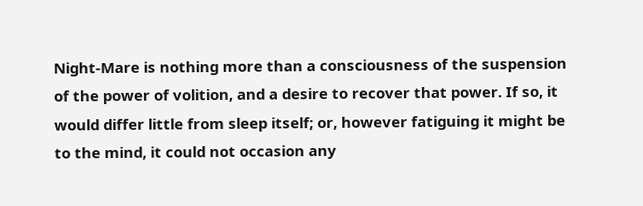Night-Mare is nothing more than a consciousness of the suspension
of the power of volition, and a desire to recover that power. If so, it
would differ little from sleep itself; or, however fatiguing it might be
to the mind, it could not occasion any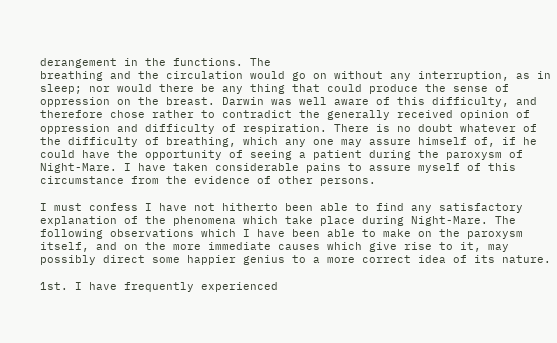derangement in the functions. The
breathing and the circulation would go on without any interruption, as in
sleep; nor would there be any thing that could produce the sense of
oppression on the breast. Darwin was well aware of this difficulty, and
therefore chose rather to contradict the generally received opinion of
oppression and difficulty of respiration. There is no doubt whatever of
the difficulty of breathing, which any one may assure himself of, if he
could have the opportunity of seeing a patient during the paroxysm of
Night-Mare. I have taken considerable pains to assure myself of this
circumstance from the evidence of other persons.

I must confess I have not hitherto been able to find any satisfactory
explanation of the phenomena which take place during Night-Mare. The
following observations which I have been able to make on the paroxysm
itself, and on the more immediate causes which give rise to it, may
possibly direct some happier genius to a more correct idea of its nature.

1st. I have frequently experienced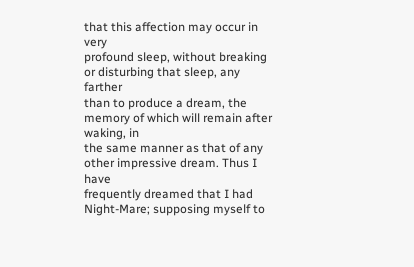that this affection may occur in very
profound sleep, without breaking or disturbing that sleep, any farther
than to produce a dream, the memory of which will remain after waking, in
the same manner as that of any other impressive dream. Thus I have
frequently dreamed that I had Night-Mare; supposing myself to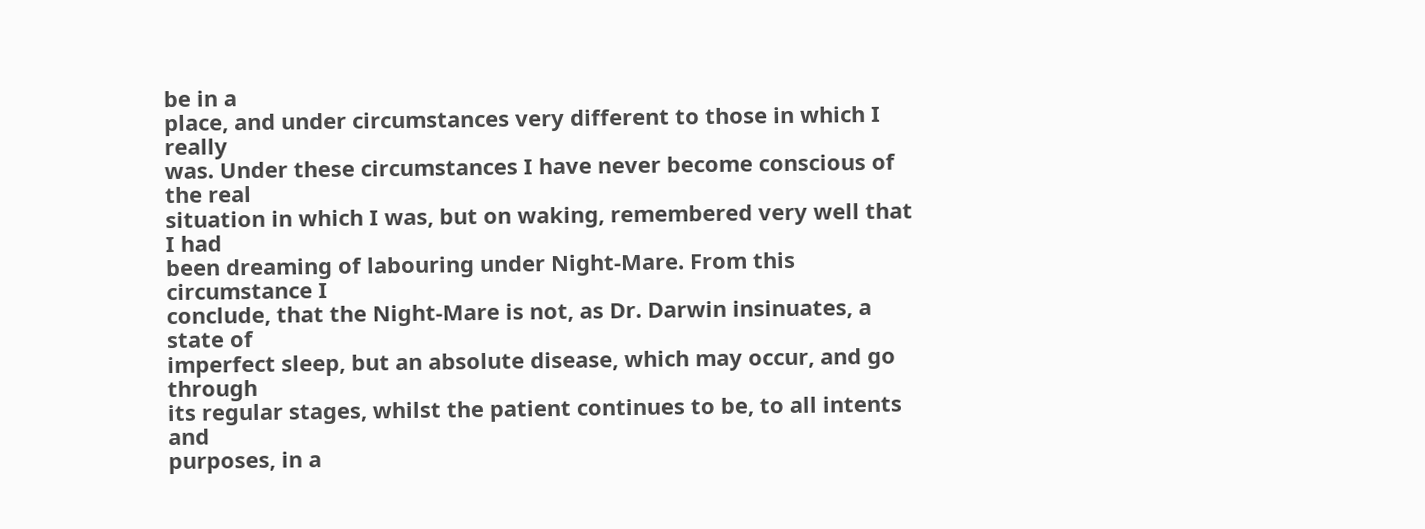be in a
place, and under circumstances very different to those in which I really
was. Under these circumstances I have never become conscious of the real
situation in which I was, but on waking, remembered very well that I had
been dreaming of labouring under Night-Mare. From this circumstance I
conclude, that the Night-Mare is not, as Dr. Darwin insinuates, a state of
imperfect sleep, but an absolute disease, which may occur, and go through
its regular stages, whilst the patient continues to be, to all intents and
purposes, in a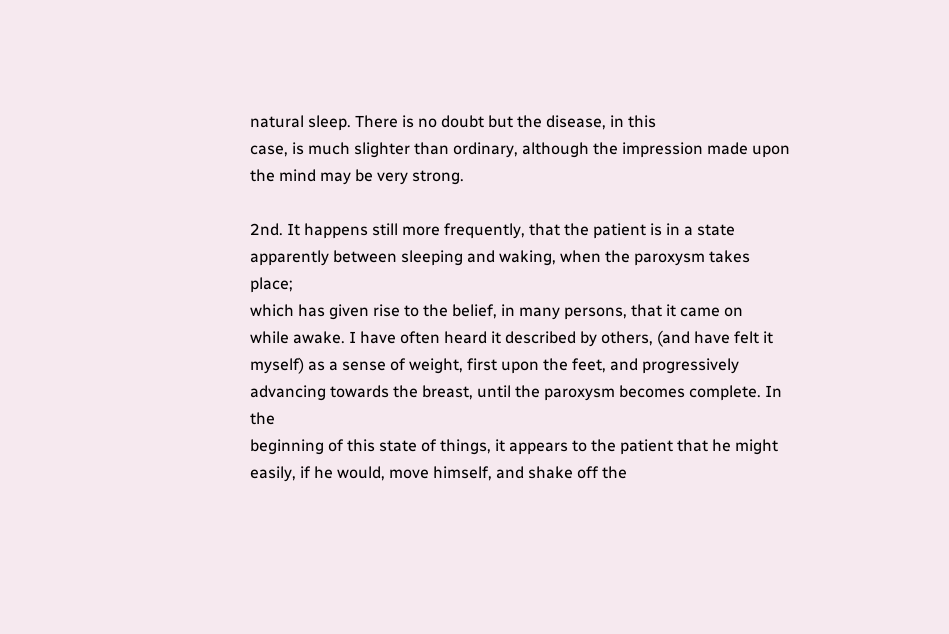natural sleep. There is no doubt but the disease, in this
case, is much slighter than ordinary, although the impression made upon
the mind may be very strong.

2nd. It happens still more frequently, that the patient is in a state
apparently between sleeping and waking, when the paroxysm takes place;
which has given rise to the belief, in many persons, that it came on
while awake. I have often heard it described by others, (and have felt it
myself) as a sense of weight, first upon the feet, and progressively
advancing towards the breast, until the paroxysm becomes complete. In the
beginning of this state of things, it appears to the patient that he might
easily, if he would, move himself, and shake off the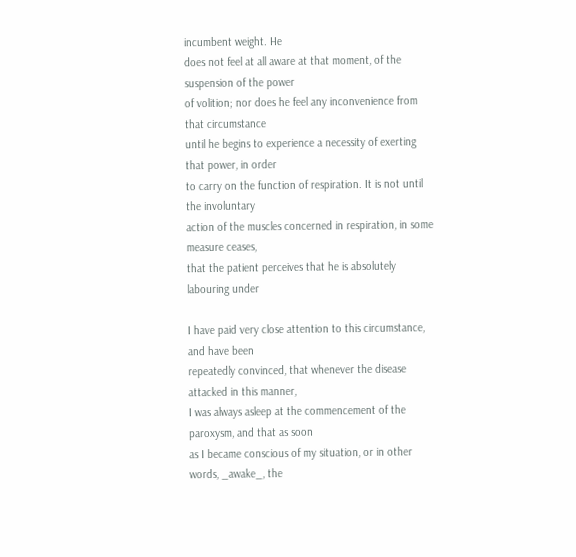incumbent weight. He
does not feel at all aware at that moment, of the suspension of the power
of volition; nor does he feel any inconvenience from that circumstance
until he begins to experience a necessity of exerting that power, in order
to carry on the function of respiration. It is not until the involuntary
action of the muscles concerned in respiration, in some measure ceases,
that the patient perceives that he is absolutely labouring under

I have paid very close attention to this circumstance, and have been
repeatedly convinced, that whenever the disease attacked in this manner,
I was always asleep at the commencement of the paroxysm, and that as soon
as I became conscious of my situation, or in other words, _awake_, the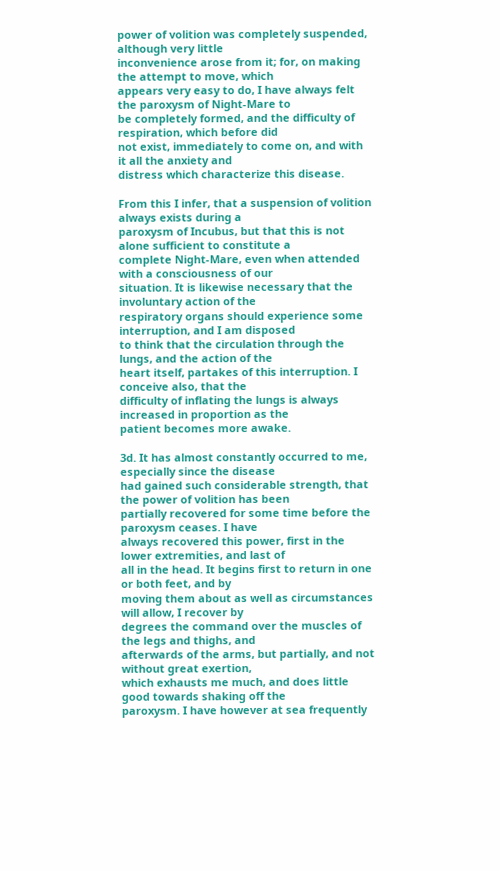power of volition was completely suspended, although very little
inconvenience arose from it; for, on making the attempt to move, which
appears very easy to do, I have always felt the paroxysm of Night-Mare to
be completely formed, and the difficulty of respiration, which before did
not exist, immediately to come on, and with it all the anxiety and
distress which characterize this disease.

From this I infer, that a suspension of volition always exists during a
paroxysm of Incubus, but that this is not alone sufficient to constitute a
complete Night-Mare, even when attended with a consciousness of our
situation. It is likewise necessary that the involuntary action of the
respiratory organs should experience some interruption, and I am disposed
to think that the circulation through the lungs, and the action of the
heart itself, partakes of this interruption. I conceive also, that the
difficulty of inflating the lungs is always increased in proportion as the
patient becomes more awake.

3d. It has almost constantly occurred to me, especially since the disease
had gained such considerable strength, that the power of volition has been
partially recovered for some time before the paroxysm ceases. I have
always recovered this power, first in the lower extremities, and last of
all in the head. It begins first to return in one or both feet, and by
moving them about as well as circumstances will allow, I recover by
degrees the command over the muscles of the legs and thighs, and
afterwards of the arms, but partially, and not without great exertion,
which exhausts me much, and does little good towards shaking off the
paroxysm. I have however at sea frequently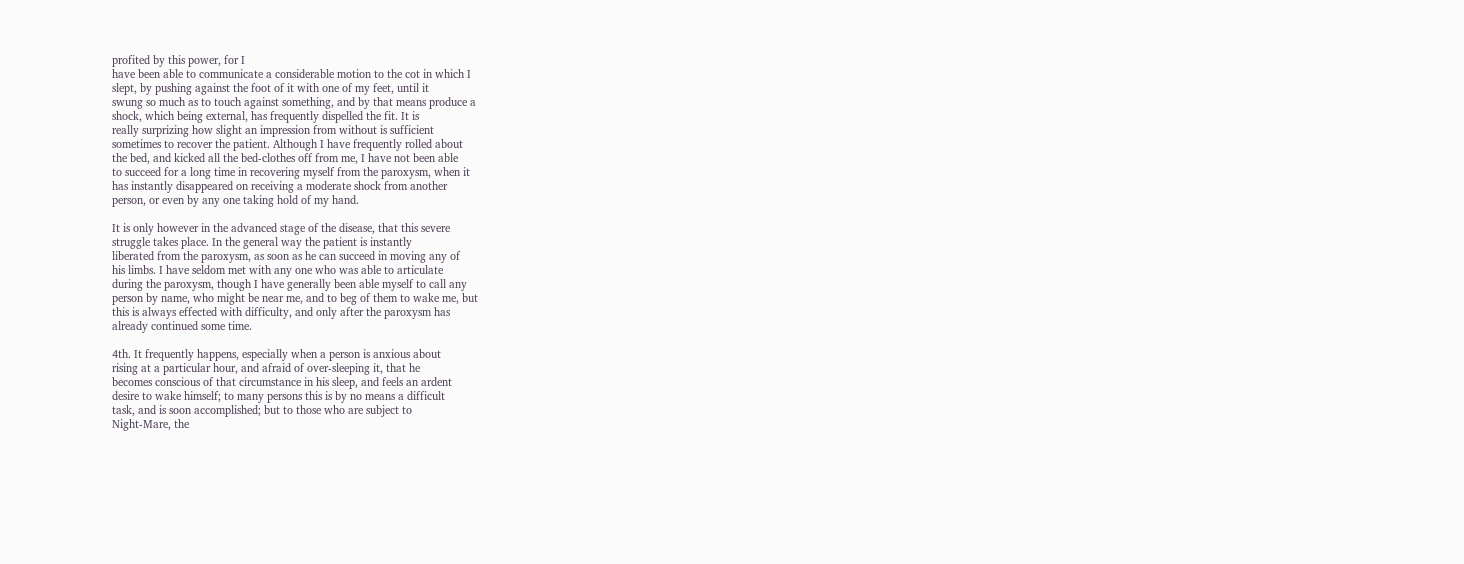profited by this power, for I
have been able to communicate a considerable motion to the cot in which I
slept, by pushing against the foot of it with one of my feet, until it
swung so much as to touch against something, and by that means produce a
shock, which being external, has frequently dispelled the fit. It is
really surprizing how slight an impression from without is sufficient
sometimes to recover the patient. Although I have frequently rolled about
the bed, and kicked all the bed-clothes off from me, I have not been able
to succeed for a long time in recovering myself from the paroxysm, when it
has instantly disappeared on receiving a moderate shock from another
person, or even by any one taking hold of my hand.

It is only however in the advanced stage of the disease, that this severe
struggle takes place. In the general way the patient is instantly
liberated from the paroxysm, as soon as he can succeed in moving any of
his limbs. I have seldom met with any one who was able to articulate
during the paroxysm, though I have generally been able myself to call any
person by name, who might be near me, and to beg of them to wake me, but
this is always effected with difficulty, and only after the paroxysm has
already continued some time.

4th. It frequently happens, especially when a person is anxious about
rising at a particular hour, and afraid of over-sleeping it, that he
becomes conscious of that circumstance in his sleep, and feels an ardent
desire to wake himself; to many persons this is by no means a difficult
task, and is soon accomplished; but to those who are subject to
Night-Mare, the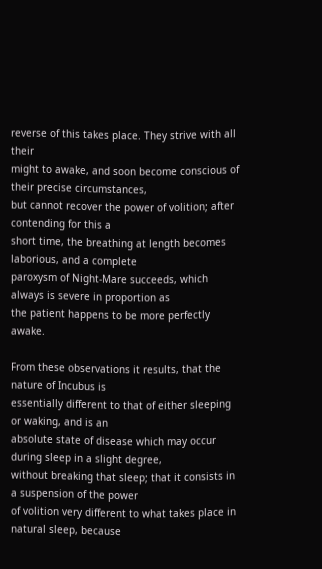reverse of this takes place. They strive with all their
might to awake, and soon become conscious of their precise circumstances,
but cannot recover the power of volition; after contending for this a
short time, the breathing at length becomes laborious, and a complete
paroxysm of Night-Mare succeeds, which always is severe in proportion as
the patient happens to be more perfectly awake.

From these observations it results, that the nature of Incubus is
essentially different to that of either sleeping or waking, and is an
absolute state of disease which may occur during sleep in a slight degree,
without breaking that sleep; that it consists in a suspension of the power
of volition very different to what takes place in natural sleep, because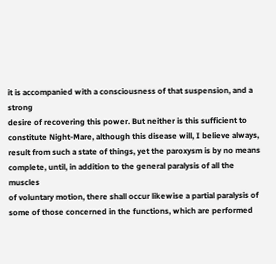it is accompanied with a consciousness of that suspension, and a strong
desire of recovering this power. But neither is this sufficient to
constitute Night-Mare, although this disease will, I believe always,
result from such a state of things, yet the paroxysm is by no means
complete, until, in addition to the general paralysis of all the muscles
of voluntary motion, there shall occur likewise a partial paralysis of
some of those concerned in the functions, which are performed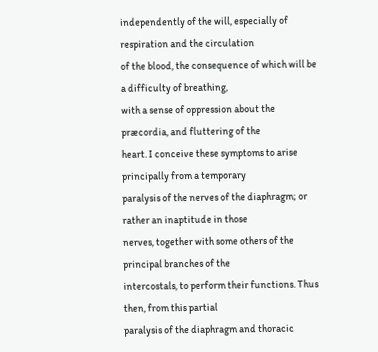independently of the will, especially of respiration and the circulation
of the blood, the consequence of which will be a difficulty of breathing,
with a sense of oppression about the præcordia, and fluttering of the
heart. I conceive these symptoms to arise principally from a temporary
paralysis of the nerves of the diaphragm; or rather an inaptitude in those
nerves, together with some others of the principal branches of the
intercostals, to perform their functions. Thus then, from this partial
paralysis of the diaphragm and thoracic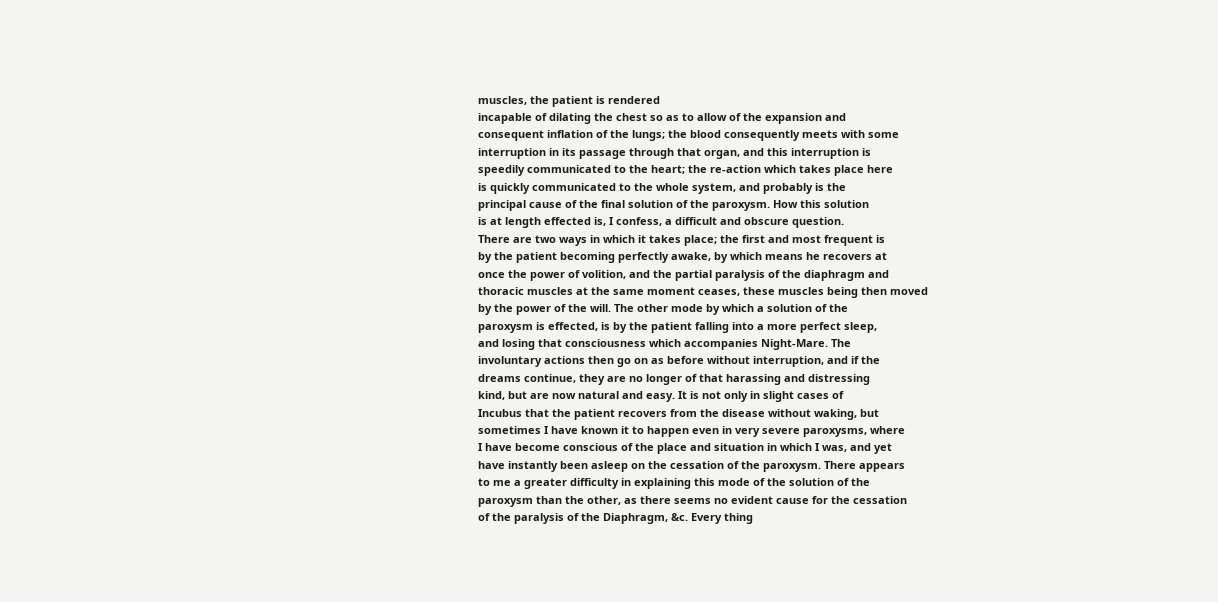muscles, the patient is rendered
incapable of dilating the chest so as to allow of the expansion and
consequent inflation of the lungs; the blood consequently meets with some
interruption in its passage through that organ, and this interruption is
speedily communicated to the heart; the re-action which takes place here
is quickly communicated to the whole system, and probably is the
principal cause of the final solution of the paroxysm. How this solution
is at length effected is, I confess, a difficult and obscure question.
There are two ways in which it takes place; the first and most frequent is
by the patient becoming perfectly awake, by which means he recovers at
once the power of volition, and the partial paralysis of the diaphragm and
thoracic muscles at the same moment ceases, these muscles being then moved
by the power of the will. The other mode by which a solution of the
paroxysm is effected, is by the patient falling into a more perfect sleep,
and losing that consciousness which accompanies Night-Mare. The
involuntary actions then go on as before without interruption, and if the
dreams continue, they are no longer of that harassing and distressing
kind, but are now natural and easy. It is not only in slight cases of
Incubus that the patient recovers from the disease without waking, but
sometimes I have known it to happen even in very severe paroxysms, where
I have become conscious of the place and situation in which I was, and yet
have instantly been asleep on the cessation of the paroxysm. There appears
to me a greater difficulty in explaining this mode of the solution of the
paroxysm than the other, as there seems no evident cause for the cessation
of the paralysis of the Diaphragm, &c. Every thing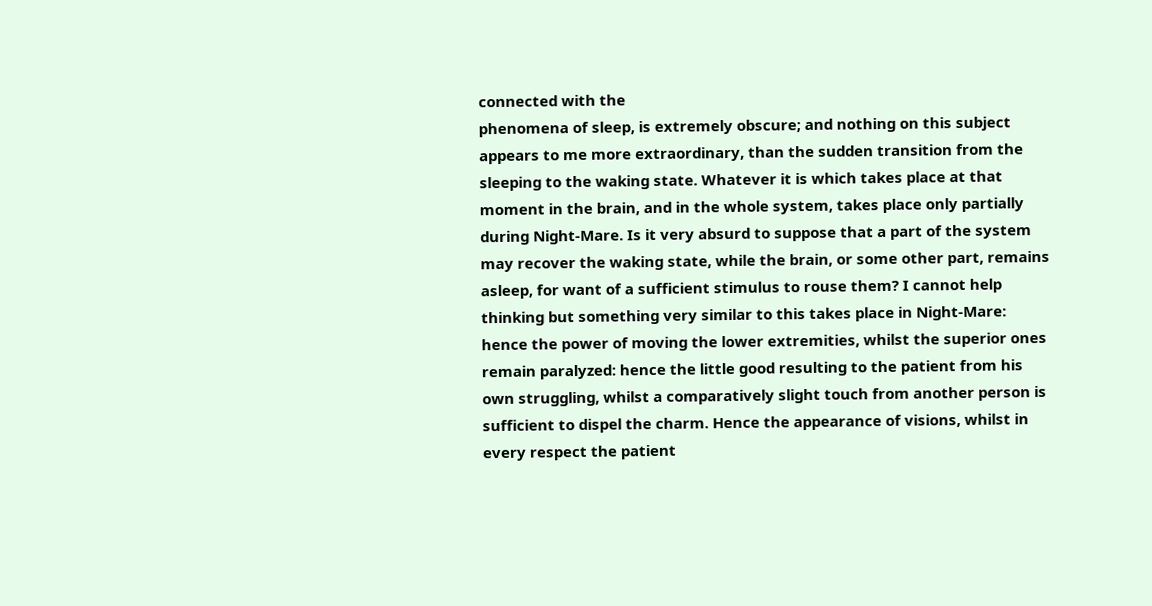connected with the
phenomena of sleep, is extremely obscure; and nothing on this subject
appears to me more extraordinary, than the sudden transition from the
sleeping to the waking state. Whatever it is which takes place at that
moment in the brain, and in the whole system, takes place only partially
during Night-Mare. Is it very absurd to suppose that a part of the system
may recover the waking state, while the brain, or some other part, remains
asleep, for want of a sufficient stimulus to rouse them? I cannot help
thinking but something very similar to this takes place in Night-Mare:
hence the power of moving the lower extremities, whilst the superior ones
remain paralyzed: hence the little good resulting to the patient from his
own struggling, whilst a comparatively slight touch from another person is
sufficient to dispel the charm. Hence the appearance of visions, whilst in
every respect the patient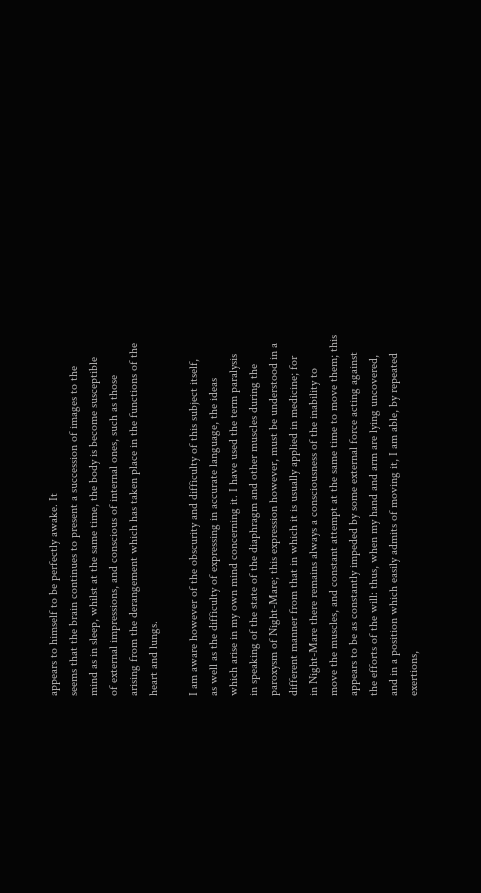appears to himself to be perfectly awake. It
seems that the brain continues to present a succession of images to the
mind as in sleep, whilst at the same time, the body is become susceptible
of external impressions, and conscious of internal ones, such as those
arising from the derangement which has taken place in the functions of the
heart and lungs.

I am aware however of the obscurity and difficulty of this subject itself,
as well as the difficulty of expressing in accurate language, the ideas
which arise in my own mind concerning it. I have used the term paralysis
in speaking of the state of the diaphragm and other muscles during the
paroxysm of Night-Mare; this expression however, must be understood in a
different manner from that in which it is usually applied in medicine; for
in Night-Mare there remains always a consciousness of the inability to
move the muscles, and constant attempt at the same time to move them; this
appears to be as constantly impeded by some external force acting against
the efforts of the will: thus, when my hand and arm are lying uncovered,
and in a position which easily admits of moving it, I am able, by repeated
exertions,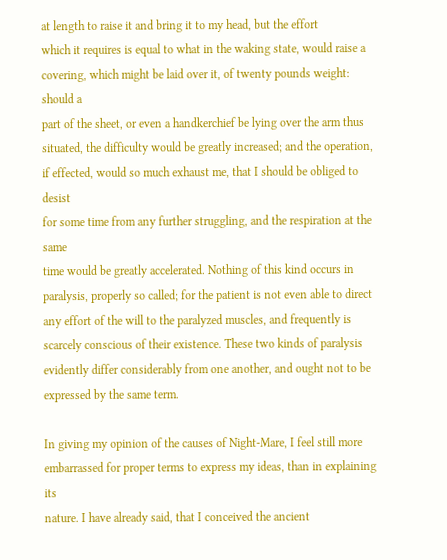at length to raise it and bring it to my head, but the effort
which it requires is equal to what in the waking state, would raise a
covering, which might be laid over it, of twenty pounds weight: should a
part of the sheet, or even a handkerchief be lying over the arm thus
situated, the difficulty would be greatly increased; and the operation,
if effected, would so much exhaust me, that I should be obliged to desist
for some time from any further struggling, and the respiration at the same
time would be greatly accelerated. Nothing of this kind occurs in
paralysis, properly so called; for the patient is not even able to direct
any effort of the will to the paralyzed muscles, and frequently is
scarcely conscious of their existence. These two kinds of paralysis
evidently differ considerably from one another, and ought not to be
expressed by the same term.

In giving my opinion of the causes of Night-Mare, I feel still more
embarrassed for proper terms to express my ideas, than in explaining its
nature. I have already said, that I conceived the ancient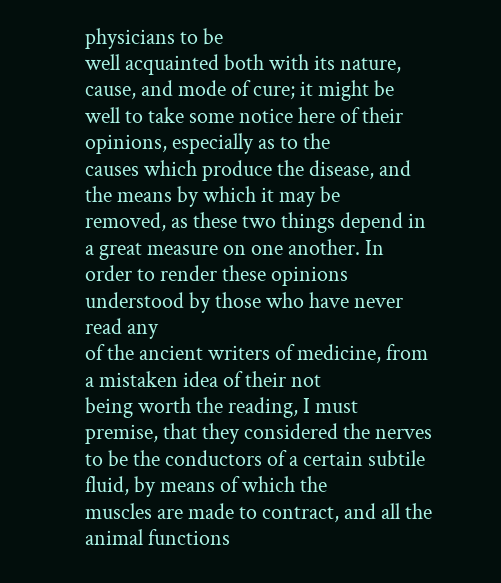physicians to be
well acquainted both with its nature, cause, and mode of cure; it might be
well to take some notice here of their opinions, especially as to the
causes which produce the disease, and the means by which it may be
removed, as these two things depend in a great measure on one another. In
order to render these opinions understood by those who have never read any
of the ancient writers of medicine, from a mistaken idea of their not
being worth the reading, I must premise, that they considered the nerves
to be the conductors of a certain subtile fluid, by means of which the
muscles are made to contract, and all the animal functions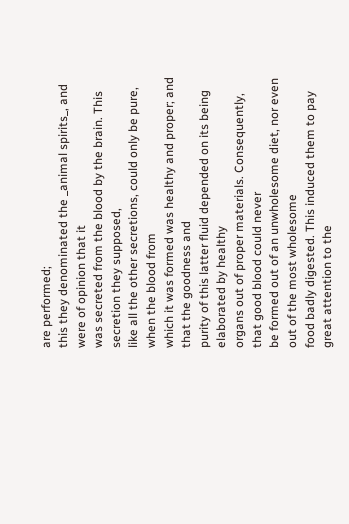are performed;
this they denominated the _animal spirits_, and were of opinion that it
was secreted from the blood by the brain. This secretion they supposed,
like all the other secretions, could only be pure, when the blood from
which it was formed was healthy and proper; and that the goodness and
purity of this latter fluid depended on its being elaborated by healthy
organs out of proper materials. Consequently, that good blood could never
be formed out of an unwholesome diet, nor even out of the most wholesome
food badly digested. This induced them to pay great attention to the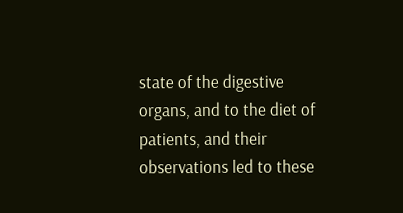state of the digestive organs, and to the diet of patients, and their
observations led to these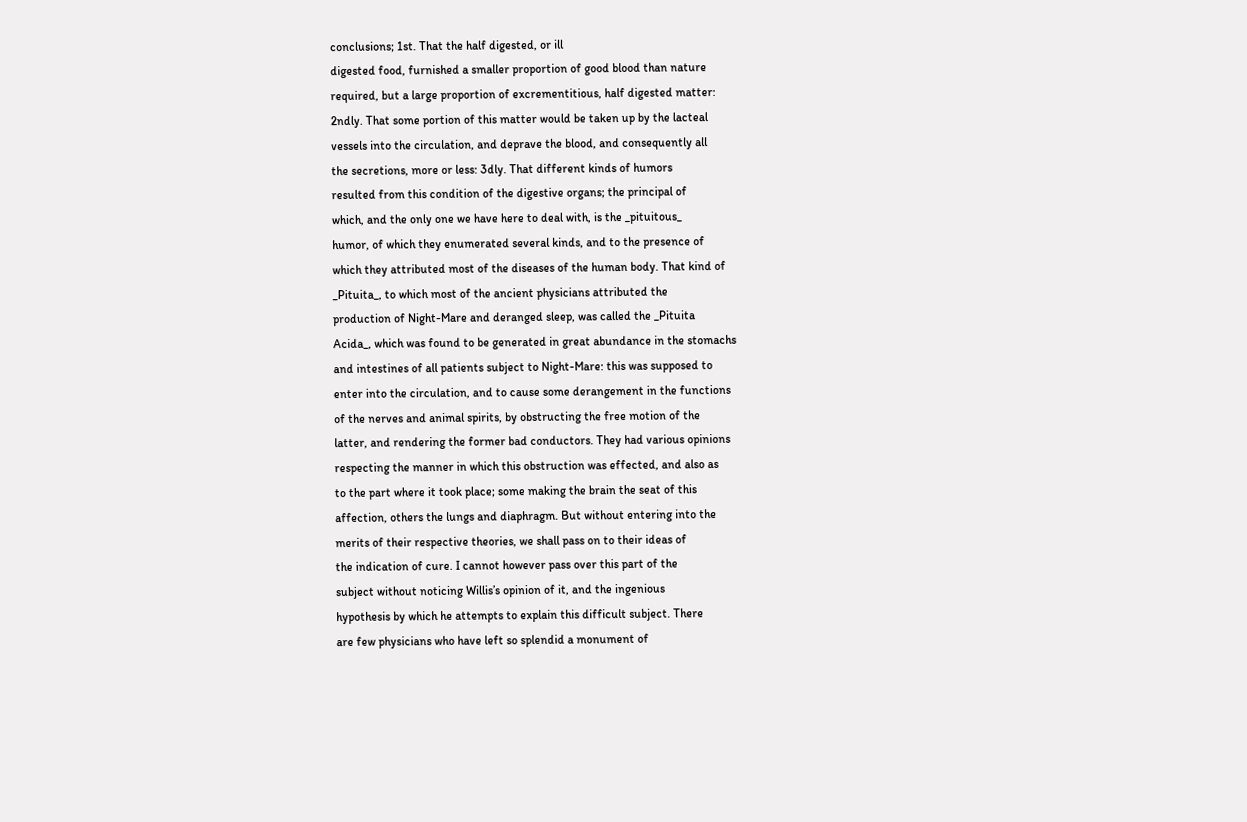conclusions; 1st. That the half digested, or ill
digested food, furnished a smaller proportion of good blood than nature
required, but a large proportion of excrementitious, half digested matter:
2ndly. That some portion of this matter would be taken up by the lacteal
vessels into the circulation, and deprave the blood, and consequently all
the secretions, more or less: 3dly. That different kinds of humors
resulted from this condition of the digestive organs; the principal of
which, and the only one we have here to deal with, is the _pituitous_
humor, of which they enumerated several kinds, and to the presence of
which they attributed most of the diseases of the human body. That kind of
_Pituita_, to which most of the ancient physicians attributed the
production of Night-Mare and deranged sleep, was called the _Pituita
Acida_, which was found to be generated in great abundance in the stomachs
and intestines of all patients subject to Night-Mare: this was supposed to
enter into the circulation, and to cause some derangement in the functions
of the nerves and animal spirits, by obstructing the free motion of the
latter, and rendering the former bad conductors. They had various opinions
respecting the manner in which this obstruction was effected, and also as
to the part where it took place; some making the brain the seat of this
affection, others the lungs and diaphragm. But without entering into the
merits of their respective theories, we shall pass on to their ideas of
the indication of cure. I cannot however pass over this part of the
subject without noticing Willis’s opinion of it, and the ingenious
hypothesis by which he attempts to explain this difficult subject. There
are few physicians who have left so splendid a monument of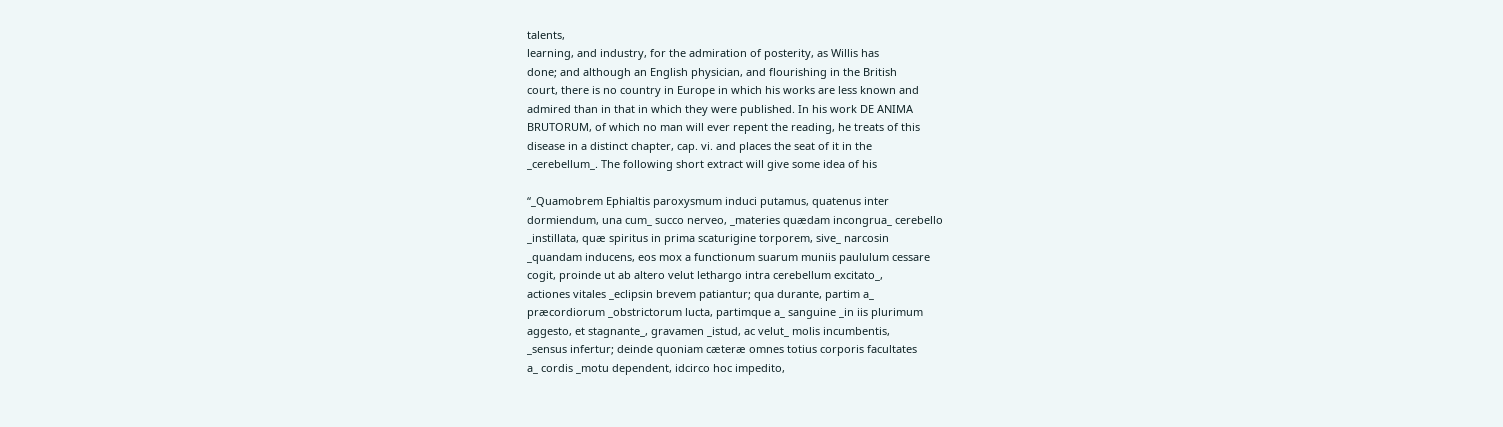talents,
learning, and industry, for the admiration of posterity, as Willis has
done; and although an English physician, and flourishing in the British
court, there is no country in Europe in which his works are less known and
admired than in that in which they were published. In his work DE ANIMA
BRUTORUM, of which no man will ever repent the reading, he treats of this
disease in a distinct chapter, cap. vi. and places the seat of it in the
_cerebellum_. The following short extract will give some idea of his

“_Quamobrem Ephialtis paroxysmum induci putamus, quatenus inter
dormiendum, una cum_ succo nerveo, _materies quædam incongrua_ cerebello
_instillata, quæ spiritus in prima scaturigine torporem, sive_ narcosin
_quandam inducens, eos mox a functionum suarum muniis paululum cessare
cogit, proinde ut ab altero velut lethargo intra cerebellum excitato_,
actiones vitales _eclipsin brevem patiantur; qua durante, partim a_
præcordiorum _obstrictorum lucta, partimque a_ sanguine _in iis plurimum
aggesto, et stagnante_, gravamen _istud, ac velut_ molis incumbentis,
_sensus infertur; deinde quoniam cæteræ omnes totius corporis facultates
a_ cordis _motu dependent, idcirco hoc impedito,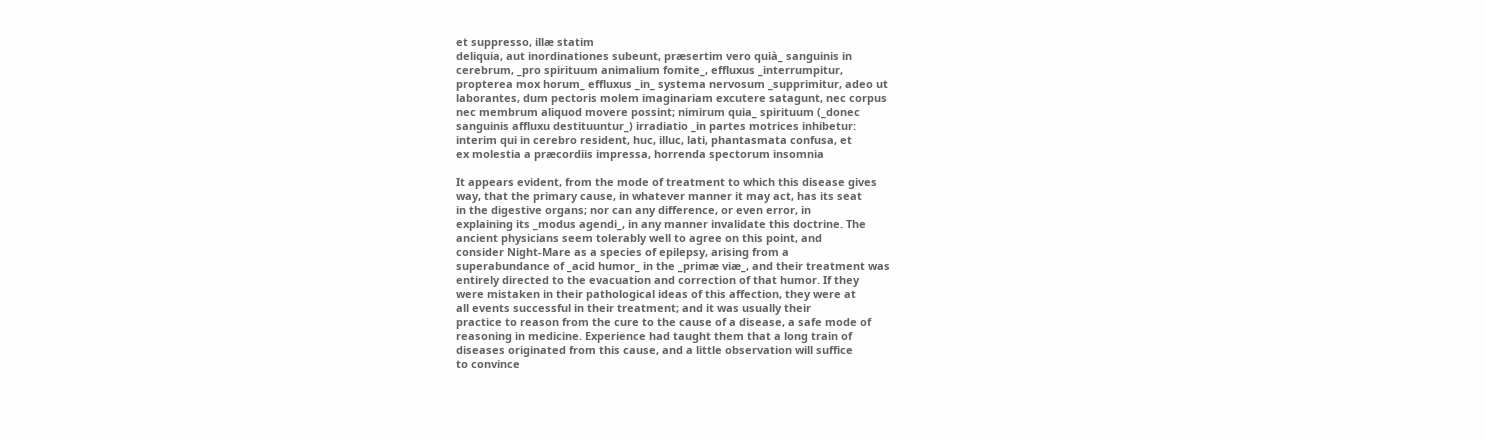et suppresso, illæ statim
deliquia, aut inordinationes subeunt, præsertim vero quià_ sanguinis in
cerebrum, _pro spirituum animalium fomite_, effluxus _interrumpitur,
propterea mox horum_ effluxus _in_ systema nervosum _supprimitur, adeo ut
laborantes, dum pectoris molem imaginariam excutere satagunt, nec corpus
nec membrum aliquod movere possint; nimirum quia_ spirituum (_donec
sanguinis affluxu destituuntur_) irradiatio _in partes motrices inhibetur:
interim qui in cerebro resident, huc, illuc, lati, phantasmata confusa, et
ex molestia a præcordiis impressa, horrenda spectorum insomnia

It appears evident, from the mode of treatment to which this disease gives
way, that the primary cause, in whatever manner it may act, has its seat
in the digestive organs; nor can any difference, or even error, in
explaining its _modus agendi_, in any manner invalidate this doctrine. The
ancient physicians seem tolerably well to agree on this point, and
consider Night-Mare as a species of epilepsy, arising from a
superabundance of _acid humor_ in the _primæ viæ_, and their treatment was
entirely directed to the evacuation and correction of that humor. If they
were mistaken in their pathological ideas of this affection, they were at
all events successful in their treatment; and it was usually their
practice to reason from the cure to the cause of a disease, a safe mode of
reasoning in medicine. Experience had taught them that a long train of
diseases originated from this cause, and a little observation will suffice
to convince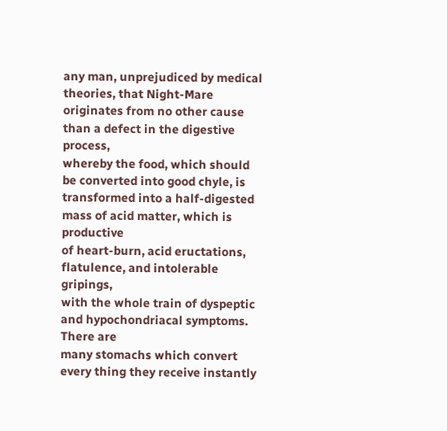any man, unprejudiced by medical theories, that Night-Mare
originates from no other cause than a defect in the digestive process,
whereby the food, which should be converted into good chyle, is
transformed into a half-digested mass of acid matter, which is productive
of heart-burn, acid eructations, flatulence, and intolerable gripings,
with the whole train of dyspeptic and hypochondriacal symptoms. There are
many stomachs which convert every thing they receive instantly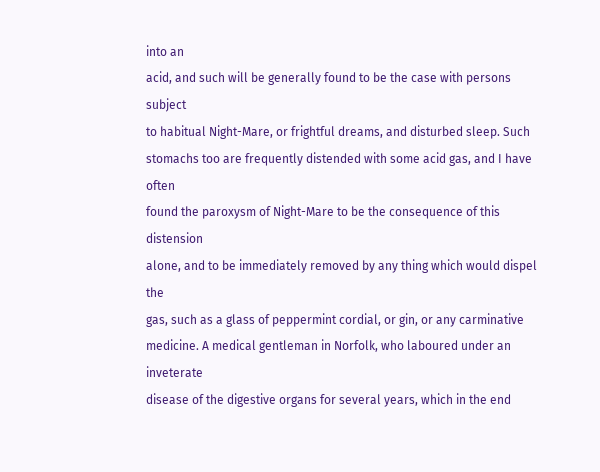into an
acid, and such will be generally found to be the case with persons subject
to habitual Night-Mare, or frightful dreams, and disturbed sleep. Such
stomachs too are frequently distended with some acid gas, and I have often
found the paroxysm of Night-Mare to be the consequence of this distension
alone, and to be immediately removed by any thing which would dispel the
gas, such as a glass of peppermint cordial, or gin, or any carminative
medicine. A medical gentleman in Norfolk, who laboured under an inveterate
disease of the digestive organs for several years, which in the end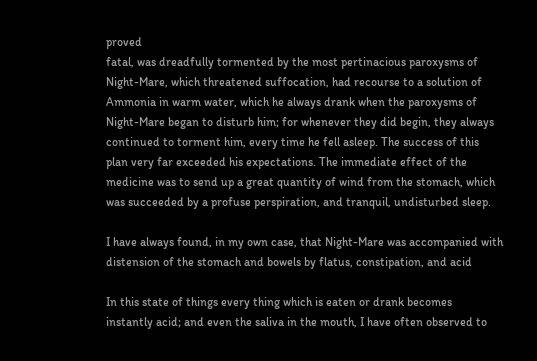proved
fatal, was dreadfully tormented by the most pertinacious paroxysms of
Night-Mare, which threatened suffocation, had recourse to a solution of
Ammonia in warm water, which he always drank when the paroxysms of
Night-Mare began to disturb him; for whenever they did begin, they always
continued to torment him, every time he fell asleep. The success of this
plan very far exceeded his expectations. The immediate effect of the
medicine was to send up a great quantity of wind from the stomach, which
was succeeded by a profuse perspiration, and tranquil, undisturbed sleep.

I have always found, in my own case, that Night-Mare was accompanied with
distension of the stomach and bowels by flatus, constipation, and acid

In this state of things every thing which is eaten or drank becomes
instantly acid; and even the saliva in the mouth, I have often observed to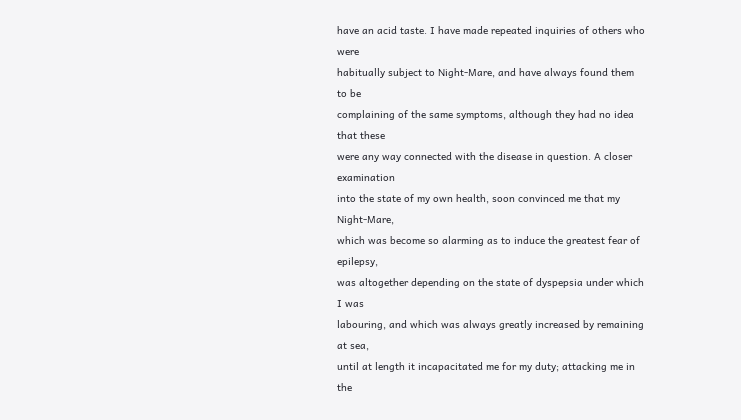have an acid taste. I have made repeated inquiries of others who were
habitually subject to Night-Mare, and have always found them to be
complaining of the same symptoms, although they had no idea that these
were any way connected with the disease in question. A closer examination
into the state of my own health, soon convinced me that my Night-Mare,
which was become so alarming as to induce the greatest fear of epilepsy,
was altogether depending on the state of dyspepsia under which I was
labouring, and which was always greatly increased by remaining at sea,
until at length it incapacitated me for my duty; attacking me in the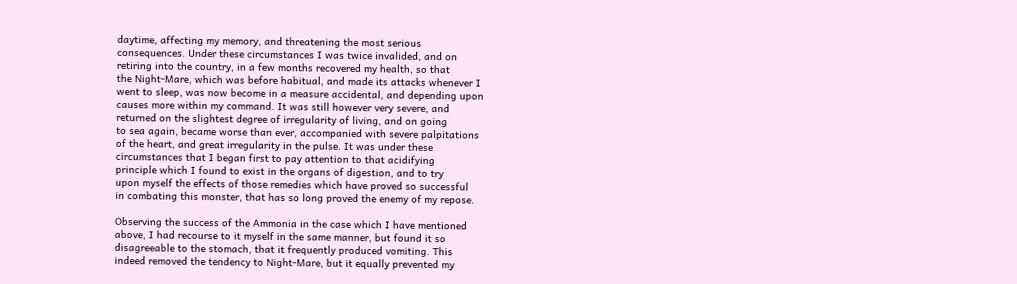daytime, affecting my memory, and threatening the most serious
consequences. Under these circumstances I was twice invalided, and on
retiring into the country, in a few months recovered my health, so that
the Night-Mare, which was before habitual, and made its attacks whenever I
went to sleep, was now become in a measure accidental, and depending upon
causes more within my command. It was still however very severe, and
returned on the slightest degree of irregularity of living, and on going
to sea again, became worse than ever, accompanied with severe palpitations
of the heart, and great irregularity in the pulse. It was under these
circumstances that I began first to pay attention to that acidifying
principle which I found to exist in the organs of digestion, and to try
upon myself the effects of those remedies which have proved so successful
in combating this monster, that has so long proved the enemy of my repose.

Observing the success of the Ammonia in the case which I have mentioned
above, I had recourse to it myself in the same manner, but found it so
disagreeable to the stomach, that it frequently produced vomiting. This
indeed removed the tendency to Night-Mare, but it equally prevented my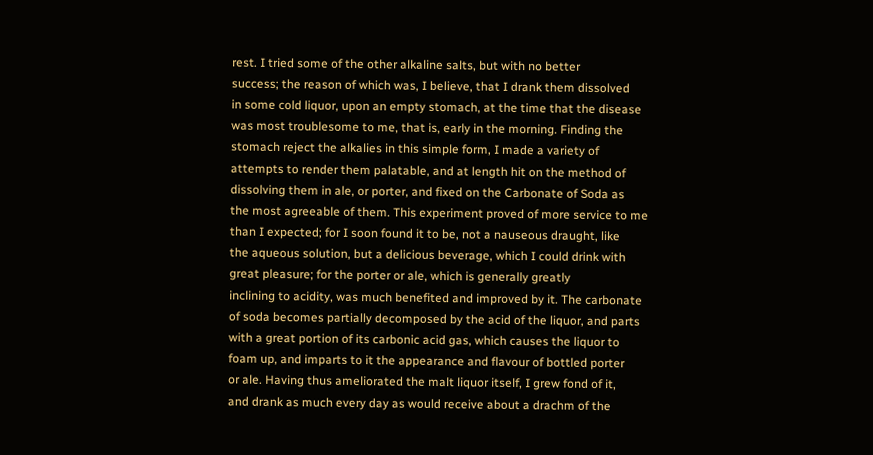rest. I tried some of the other alkaline salts, but with no better
success; the reason of which was, I believe, that I drank them dissolved
in some cold liquor, upon an empty stomach, at the time that the disease
was most troublesome to me, that is, early in the morning. Finding the
stomach reject the alkalies in this simple form, I made a variety of
attempts to render them palatable, and at length hit on the method of
dissolving them in ale, or porter, and fixed on the Carbonate of Soda as
the most agreeable of them. This experiment proved of more service to me
than I expected; for I soon found it to be, not a nauseous draught, like
the aqueous solution, but a delicious beverage, which I could drink with
great pleasure; for the porter or ale, which is generally greatly
inclining to acidity, was much benefited and improved by it. The carbonate
of soda becomes partially decomposed by the acid of the liquor, and parts
with a great portion of its carbonic acid gas, which causes the liquor to
foam up, and imparts to it the appearance and flavour of bottled porter
or ale. Having thus ameliorated the malt liquor itself, I grew fond of it,
and drank as much every day as would receive about a drachm of the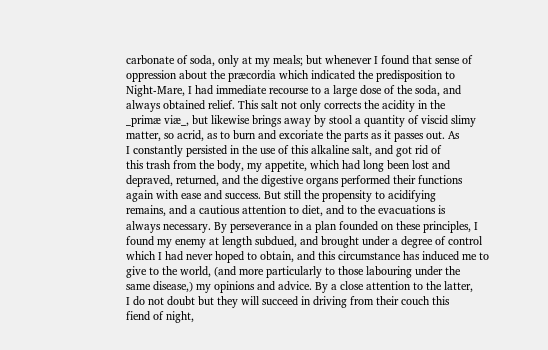carbonate of soda, only at my meals; but whenever I found that sense of
oppression about the præcordia which indicated the predisposition to
Night-Mare, I had immediate recourse to a large dose of the soda, and
always obtained relief. This salt not only corrects the acidity in the
_primæ viæ_, but likewise brings away by stool a quantity of viscid slimy
matter, so acrid, as to burn and excoriate the parts as it passes out. As
I constantly persisted in the use of this alkaline salt, and got rid of
this trash from the body, my appetite, which had long been lost and
depraved, returned, and the digestive organs performed their functions
again with ease and success. But still the propensity to acidifying
remains, and a cautious attention to diet, and to the evacuations is
always necessary. By perseverance in a plan founded on these principles, I
found my enemy at length subdued, and brought under a degree of control
which I had never hoped to obtain, and this circumstance has induced me to
give to the world, (and more particularly to those labouring under the
same disease,) my opinions and advice. By a close attention to the latter,
I do not doubt but they will succeed in driving from their couch this
fiend of night,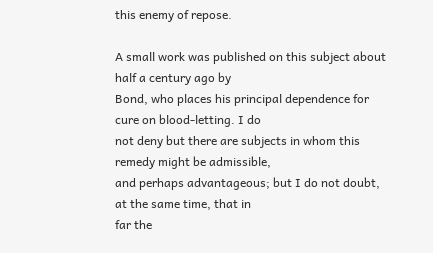this enemy of repose.

A small work was published on this subject about half a century ago by
Bond, who places his principal dependence for cure on blood-letting. I do
not deny but there are subjects in whom this remedy might be admissible,
and perhaps advantageous; but I do not doubt, at the same time, that in
far the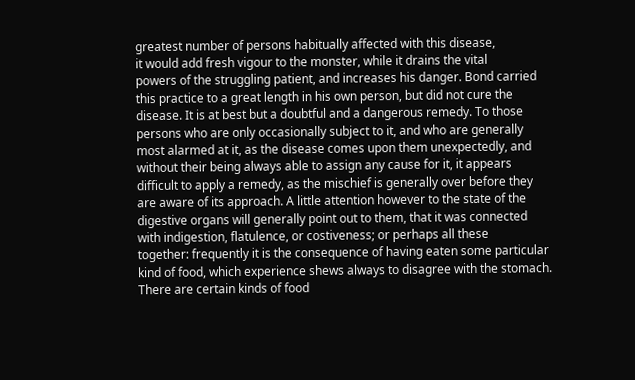greatest number of persons habitually affected with this disease,
it would add fresh vigour to the monster, while it drains the vital
powers of the struggling patient, and increases his danger. Bond carried
this practice to a great length in his own person, but did not cure the
disease. It is at best but a doubtful and a dangerous remedy. To those
persons who are only occasionally subject to it, and who are generally
most alarmed at it, as the disease comes upon them unexpectedly, and
without their being always able to assign any cause for it, it appears
difficult to apply a remedy, as the mischief is generally over before they
are aware of its approach. A little attention however to the state of the
digestive organs will generally point out to them, that it was connected
with indigestion, flatulence, or costiveness; or perhaps all these
together: frequently it is the consequence of having eaten some particular
kind of food, which experience shews always to disagree with the stomach.
There are certain kinds of food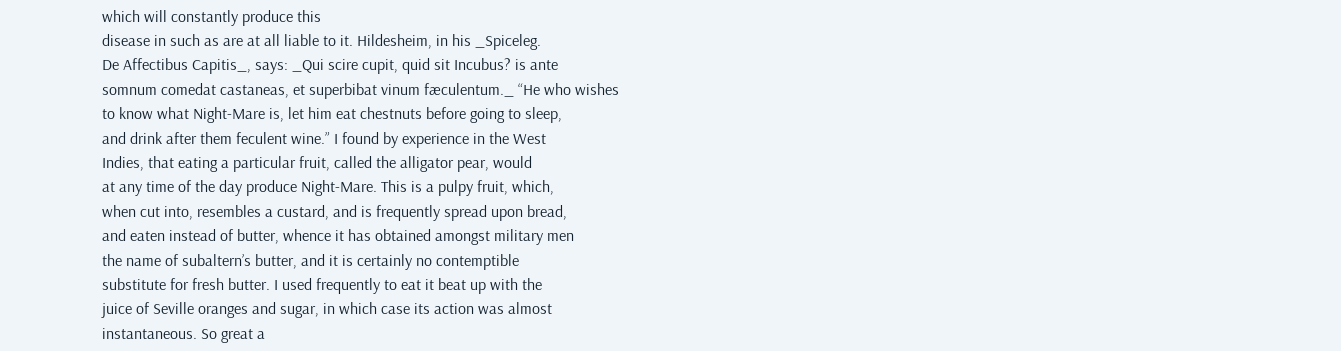which will constantly produce this
disease in such as are at all liable to it. Hildesheim, in his _Spiceleg.
De Affectibus Capitis_, says: _Qui scire cupit, quid sit Incubus? is ante
somnum comedat castaneas, et superbibat vinum fæculentum._ “He who wishes
to know what Night-Mare is, let him eat chestnuts before going to sleep,
and drink after them feculent wine.” I found by experience in the West
Indies, that eating a particular fruit, called the alligator pear, would
at any time of the day produce Night-Mare. This is a pulpy fruit, which,
when cut into, resembles a custard, and is frequently spread upon bread,
and eaten instead of butter, whence it has obtained amongst military men
the name of subaltern’s butter, and it is certainly no contemptible
substitute for fresh butter. I used frequently to eat it beat up with the
juice of Seville oranges and sugar, in which case its action was almost
instantaneous. So great a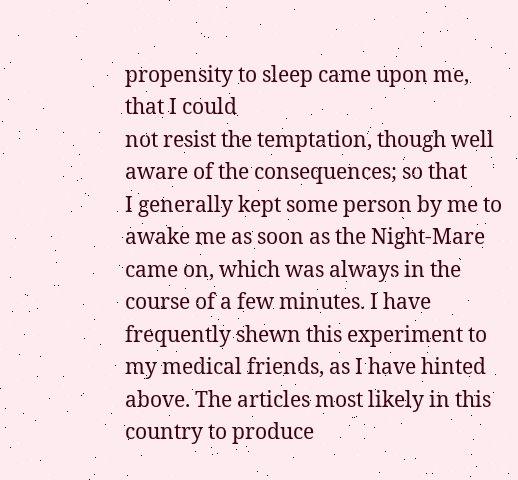propensity to sleep came upon me, that I could
not resist the temptation, though well aware of the consequences; so that
I generally kept some person by me to awake me as soon as the Night-Mare
came on, which was always in the course of a few minutes. I have
frequently shewn this experiment to my medical friends, as I have hinted
above. The articles most likely in this country to produce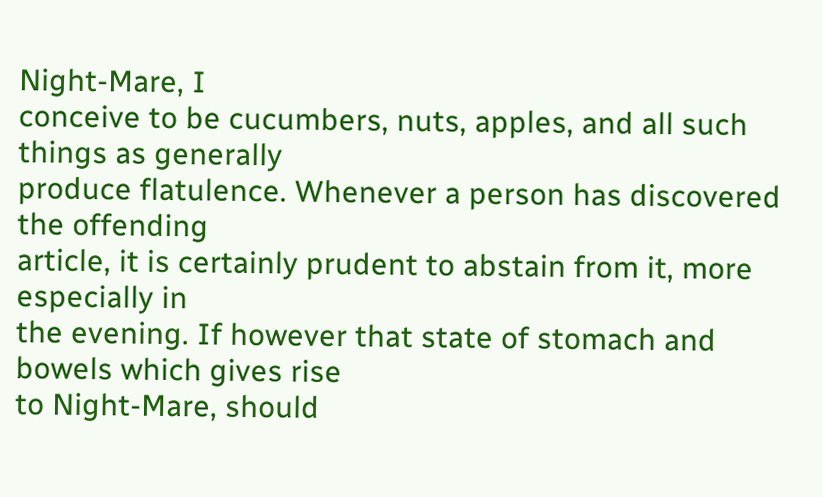Night-Mare, I
conceive to be cucumbers, nuts, apples, and all such things as generally
produce flatulence. Whenever a person has discovered the offending
article, it is certainly prudent to abstain from it, more especially in
the evening. If however that state of stomach and bowels which gives rise
to Night-Mare, should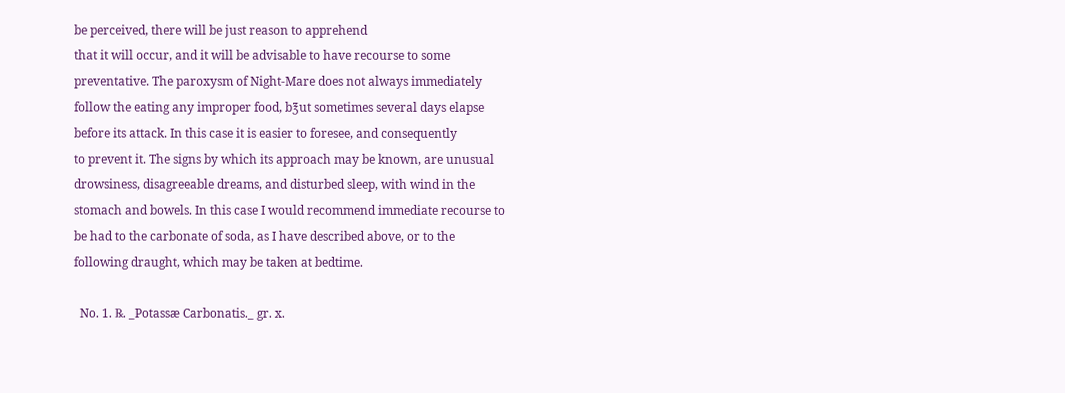be perceived, there will be just reason to apprehend
that it will occur, and it will be advisable to have recourse to some
preventative. The paroxysm of Night-Mare does not always immediately
follow the eating any improper food, b℥ut sometimes several days elapse
before its attack. In this case it is easier to foresee, and consequently
to prevent it. The signs by which its approach may be known, are unusual
drowsiness, disagreeable dreams, and disturbed sleep, with wind in the
stomach and bowels. In this case I would recommend immediate recourse to
be had to the carbonate of soda, as I have described above, or to the
following draught, which may be taken at bedtime.

  No. 1. ℞. _Potassæ Carbonatis._ gr. x.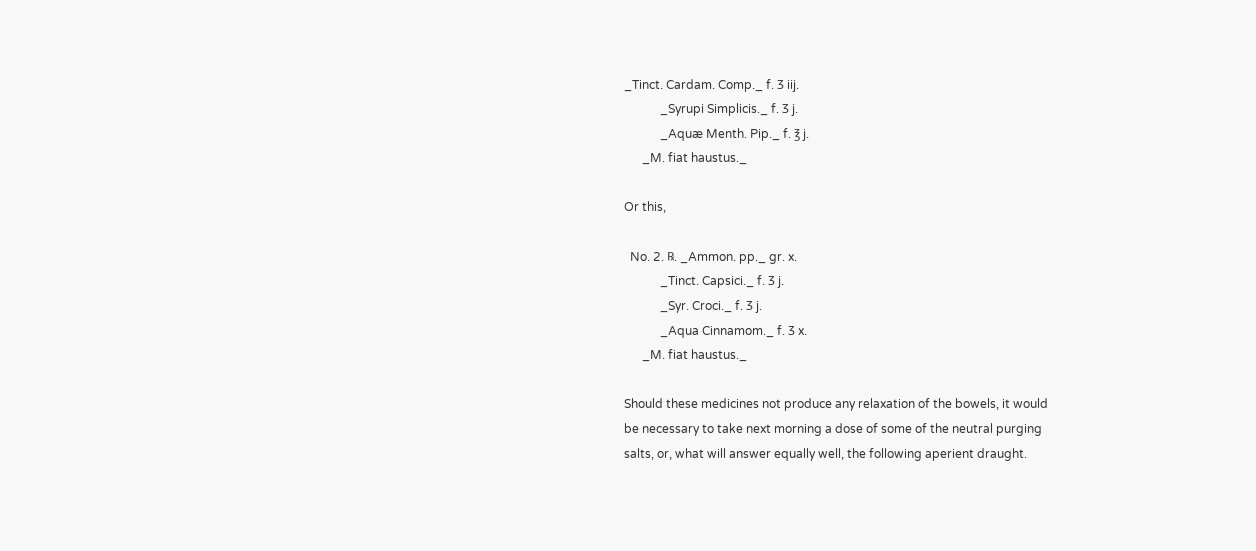_Tinct. Cardam. Comp._ f. Ʒ iij.
            _Syrupi Simplicis._ f. Ʒ j.
            _Aquæ Menth. Pip._ f. ℥ j.
      _M. fiat haustus._

Or this,

  No. 2. ℞. _Ammon. pp._ gr. x.
            _Tinct. Capsici._ f. Ʒ j.
            _Syr. Croci._ f. Ʒ j.
            _Aqua Cinnamom._ f. Ʒ x.
      _M. fiat haustus._

Should these medicines not produce any relaxation of the bowels, it would
be necessary to take next morning a dose of some of the neutral purging
salts, or, what will answer equally well, the following aperient draught.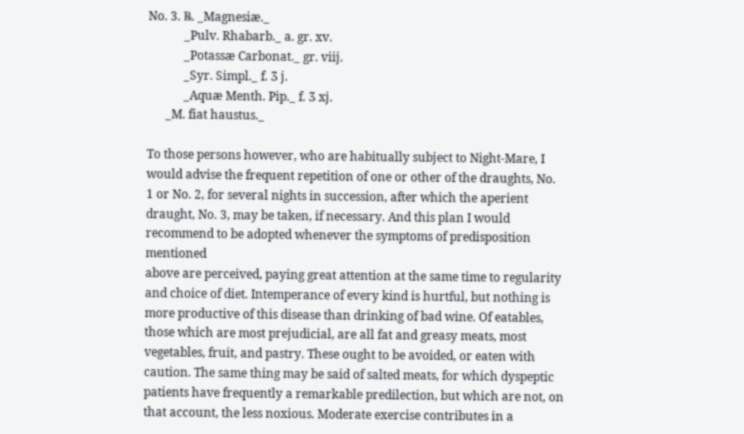No. 3. ℞. _Magnesiæ._
            _Pulv. Rhabarb._ a. gr. xv.
            _Potassæ Carbonat._ gr. viij.
            _Syr. Simpl._ f. Ʒ j.
            _Aquæ Menth. Pip._ f. Ʒ xj.
      _M. fiat haustus._

To those persons however, who are habitually subject to Night-Mare, I
would advise the frequent repetition of one or other of the draughts, No.
1 or No. 2, for several nights in succession, after which the aperient
draught, No. 3, may be taken, if necessary. And this plan I would
recommend to be adopted whenever the symptoms of predisposition mentioned
above are perceived, paying great attention at the same time to regularity
and choice of diet. Intemperance of every kind is hurtful, but nothing is
more productive of this disease than drinking of bad wine. Of eatables,
those which are most prejudicial, are all fat and greasy meats, most
vegetables, fruit, and pastry. These ought to be avoided, or eaten with
caution. The same thing may be said of salted meats, for which dyspeptic
patients have frequently a remarkable predilection, but which are not, on
that account, the less noxious. Moderate exercise contributes in a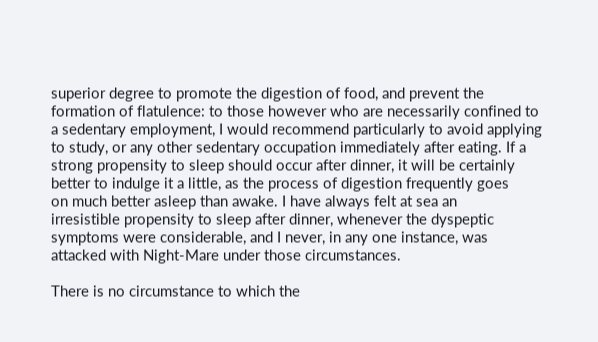superior degree to promote the digestion of food, and prevent the
formation of flatulence: to those however who are necessarily confined to
a sedentary employment, I would recommend particularly to avoid applying
to study, or any other sedentary occupation immediately after eating. If a
strong propensity to sleep should occur after dinner, it will be certainly
better to indulge it a little, as the process of digestion frequently goes
on much better asleep than awake. I have always felt at sea an
irresistible propensity to sleep after dinner, whenever the dyspeptic
symptoms were considerable, and I never, in any one instance, was
attacked with Night-Mare under those circumstances.

There is no circumstance to which the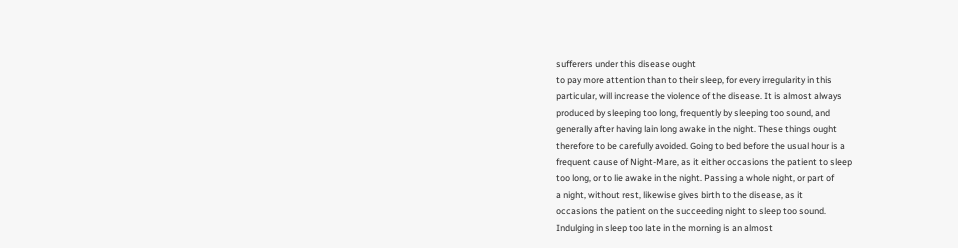sufferers under this disease ought
to pay more attention than to their sleep, for every irregularity in this
particular, will increase the violence of the disease. It is almost always
produced by sleeping too long, frequently by sleeping too sound, and
generally after having lain long awake in the night. These things ought
therefore to be carefully avoided. Going to bed before the usual hour is a
frequent cause of Night-Mare, as it either occasions the patient to sleep
too long, or to lie awake in the night. Passing a whole night, or part of
a night, without rest, likewise gives birth to the disease, as it
occasions the patient on the succeeding night to sleep too sound.
Indulging in sleep too late in the morning is an almost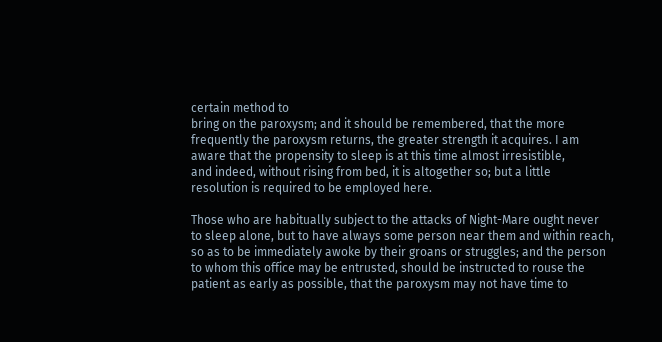certain method to
bring on the paroxysm; and it should be remembered, that the more
frequently the paroxysm returns, the greater strength it acquires. I am
aware that the propensity to sleep is at this time almost irresistible,
and indeed, without rising from bed, it is altogether so; but a little
resolution is required to be employed here.

Those who are habitually subject to the attacks of Night-Mare ought never
to sleep alone, but to have always some person near them and within reach,
so as to be immediately awoke by their groans or struggles; and the person
to whom this office may be entrusted, should be instructed to rouse the
patient as early as possible, that the paroxysm may not have time to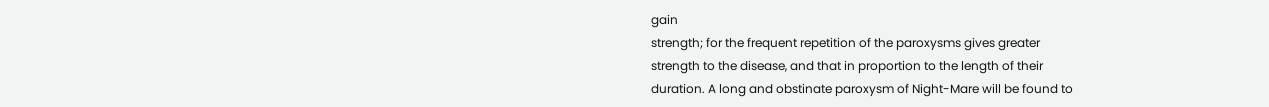gain
strength; for the frequent repetition of the paroxysms gives greater
strength to the disease, and that in proportion to the length of their
duration. A long and obstinate paroxysm of Night-Mare will be found to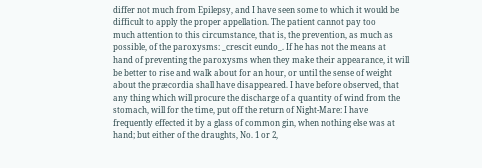differ not much from Epilepsy, and I have seen some to which it would be
difficult to apply the proper appellation. The patient cannot pay too
much attention to this circumstance, that is, the prevention, as much as
possible, of the paroxysms: _crescit eundo_. If he has not the means at
hand of preventing the paroxysms when they make their appearance, it will
be better to rise and walk about for an hour, or until the sense of weight
about the præcordia shall have disappeared. I have before observed, that
any thing which will procure the discharge of a quantity of wind from the
stomach, will for the time, put off the return of Night-Mare: I have
frequently effected it by a glass of common gin, when nothing else was at
hand; but either of the draughts, No. 1 or 2,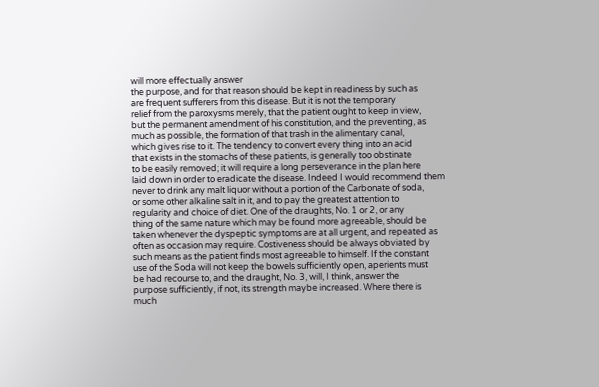will more effectually answer
the purpose, and for that reason should be kept in readiness by such as
are frequent sufferers from this disease. But it is not the temporary
relief from the paroxysms merely, that the patient ought to keep in view,
but the permanent amendment of his constitution, and the preventing, as
much as possible, the formation of that trash in the alimentary canal,
which gives rise to it. The tendency to convert every thing into an acid
that exists in the stomachs of these patients, is generally too obstinate
to be easily removed; it will require a long perseverance in the plan here
laid down in order to eradicate the disease. Indeed I would recommend them
never to drink any malt liquor without a portion of the Carbonate of soda,
or some other alkaline salt in it, and to pay the greatest attention to
regularity and choice of diet. One of the draughts, No. 1 or 2, or any
thing of the same nature which may be found more agreeable, should be
taken whenever the dyspeptic symptoms are at all urgent, and repeated as
often as occasion may require. Costiveness should be always obviated by
such means as the patient finds most agreeable to himself. If the constant
use of the Soda will not keep the bowels sufficiently open, aperients must
be had recourse to, and the draught, No. 3, will, I think, answer the
purpose sufficiently, if not, its strength maybe increased. Where there is
much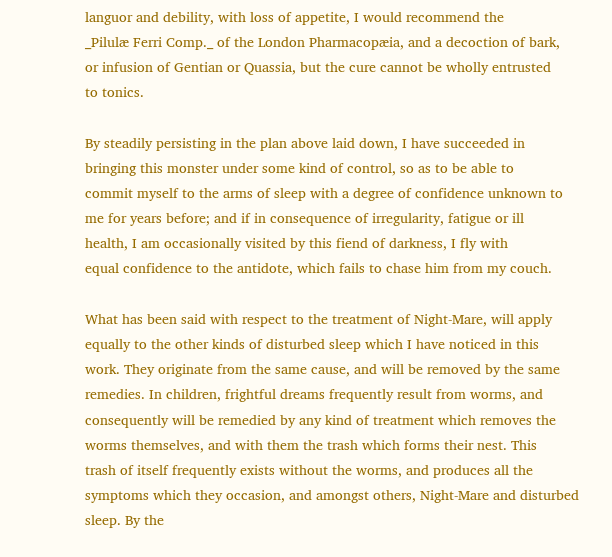languor and debility, with loss of appetite, I would recommend the
_Pilulæ Ferri Comp._ of the London Pharmacopæia, and a decoction of bark,
or infusion of Gentian or Quassia, but the cure cannot be wholly entrusted
to tonics.

By steadily persisting in the plan above laid down, I have succeeded in
bringing this monster under some kind of control, so as to be able to
commit myself to the arms of sleep with a degree of confidence unknown to
me for years before; and if in consequence of irregularity, fatigue or ill
health, I am occasionally visited by this fiend of darkness, I fly with
equal confidence to the antidote, which fails to chase him from my couch.

What has been said with respect to the treatment of Night-Mare, will apply
equally to the other kinds of disturbed sleep which I have noticed in this
work. They originate from the same cause, and will be removed by the same
remedies. In children, frightful dreams frequently result from worms, and
consequently will be remedied by any kind of treatment which removes the
worms themselves, and with them the trash which forms their nest. This
trash of itself frequently exists without the worms, and produces all the
symptoms which they occasion, and amongst others, Night-Mare and disturbed
sleep. By the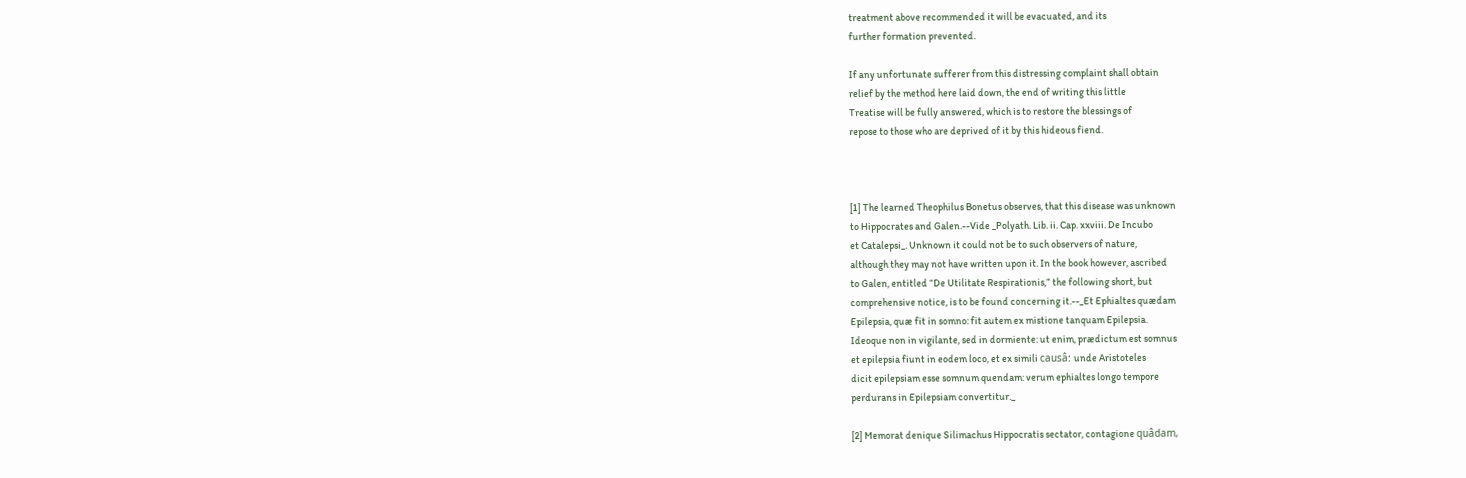treatment above recommended it will be evacuated, and its
further formation prevented.

If any unfortunate sufferer from this distressing complaint shall obtain
relief by the method here laid down, the end of writing this little
Treatise will be fully answered, which is to restore the blessings of
repose to those who are deprived of it by this hideous fiend.



[1] The learned Theophilus Bonetus observes, that this disease was unknown
to Hippocrates and Galen.--Vide _Polyath. Lib. ii. Cap. xxviii. De Incubo
et Catalepsi_. Unknown it could not be to such observers of nature,
although they may not have written upon it. In the book however, ascribed
to Galen, entitled “De Utilitate Respirationis,” the following short, but
comprehensive notice, is to be found concerning it.--_Et Ephialtes quædam
Epilepsia, quæ fit in somno: fit autem ex mistione tanquam Epilepsia.
Ideoque non in vigilante, sed in dormiente: ut enim, prædictum est somnus
et epilepsia fiunt in eodem loco, et ex simili causâ: unde Aristoteles
dicit epilepsiam esse somnum quendam: verum ephialtes longo tempore
perdurans in Epilepsiam convertitur._

[2] Memorat denique Silimachus Hippocratis sectator, contagione quâdam,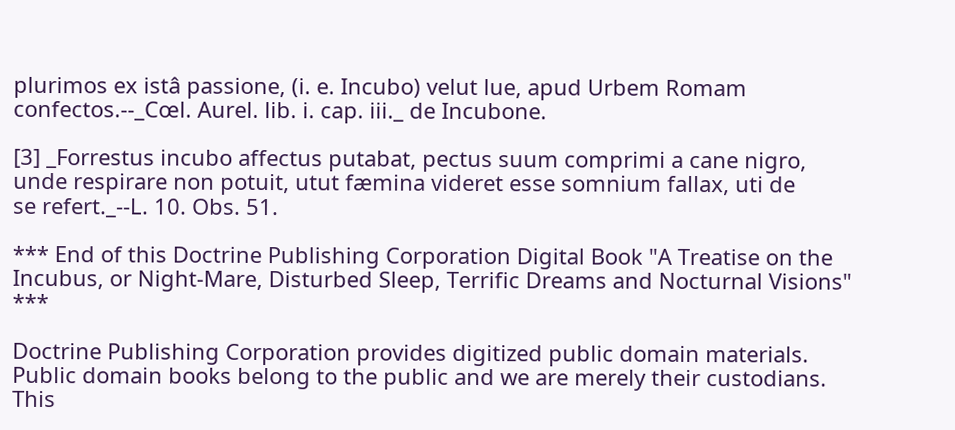plurimos ex istâ passione, (i. e. Incubo) velut lue, apud Urbem Romam
confectos.--_Cœl. Aurel. lib. i. cap. iii._ de Incubone.

[3] _Forrestus incubo affectus putabat, pectus suum comprimi a cane nigro,
unde respirare non potuit, utut fæmina videret esse somnium fallax, uti de
se refert._--L. 10. Obs. 51.

*** End of this Doctrine Publishing Corporation Digital Book "A Treatise on the Incubus, or Night-Mare, Disturbed Sleep, Terrific Dreams and Nocturnal Visions" ***

Doctrine Publishing Corporation provides digitized public domain materials.
Public domain books belong to the public and we are merely their custodians.
This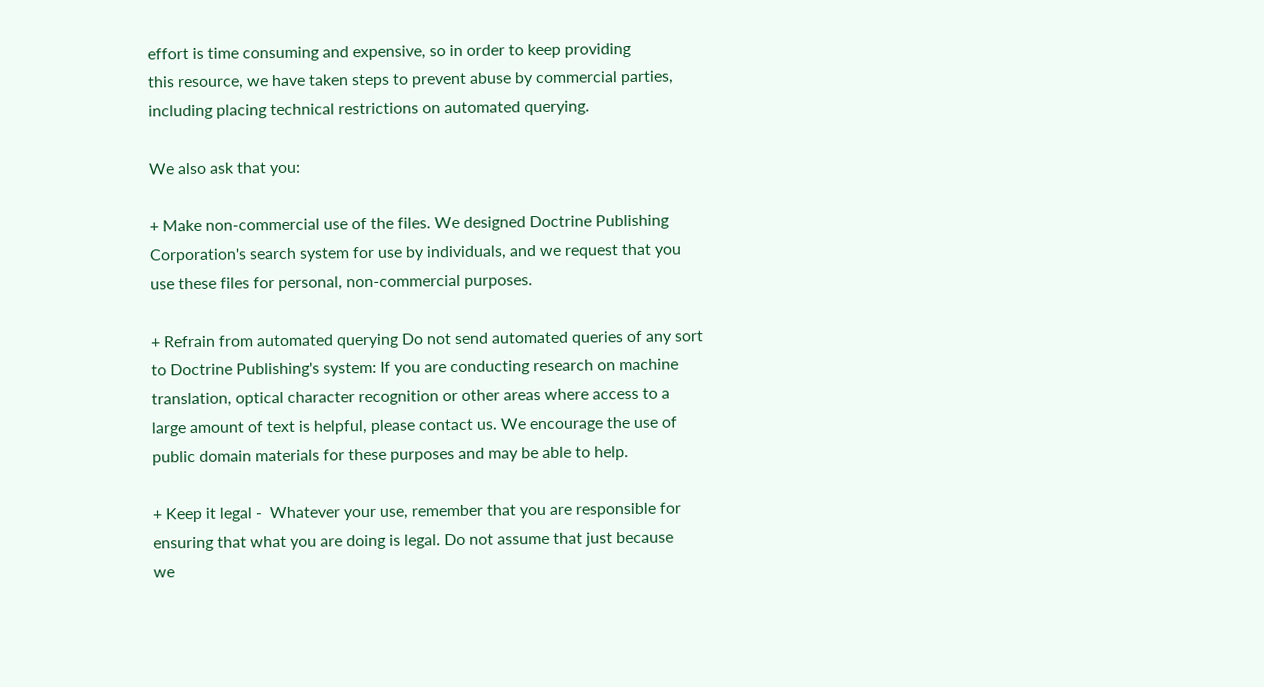effort is time consuming and expensive, so in order to keep providing
this resource, we have taken steps to prevent abuse by commercial parties,
including placing technical restrictions on automated querying.

We also ask that you:

+ Make non-commercial use of the files. We designed Doctrine Publishing
Corporation's search system for use by individuals, and we request that you
use these files for personal, non-commercial purposes.

+ Refrain from automated querying Do not send automated queries of any sort
to Doctrine Publishing's system: If you are conducting research on machine
translation, optical character recognition or other areas where access to a
large amount of text is helpful, please contact us. We encourage the use of
public domain materials for these purposes and may be able to help.

+ Keep it legal -  Whatever your use, remember that you are responsible for
ensuring that what you are doing is legal. Do not assume that just because
we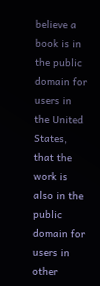believe a book is in the public domain for users in the United States,
that the work is also in the public domain for users in other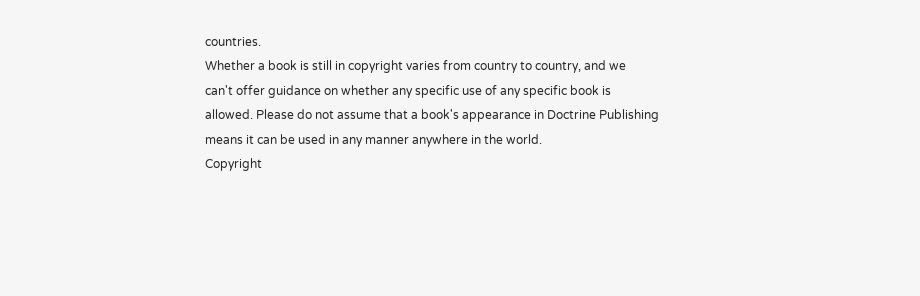countries.
Whether a book is still in copyright varies from country to country, and we
can't offer guidance on whether any specific use of any specific book is
allowed. Please do not assume that a book's appearance in Doctrine Publishing
means it can be used in any manner anywhere in the world.
Copyright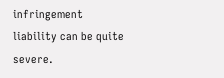infringement liability can be quite severe.